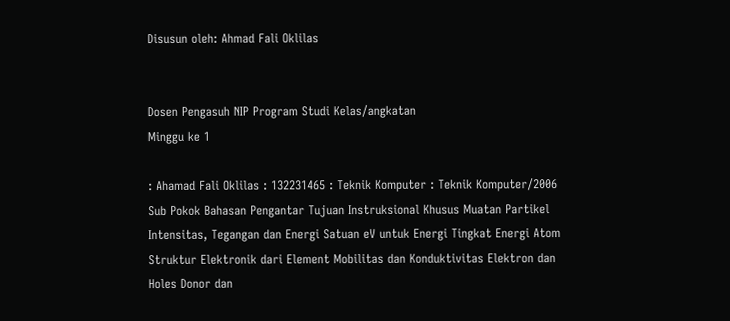Disusun oleh: Ahmad Fali Oklilas


Dosen Pengasuh NIP Program Studi Kelas/angkatan
Minggu ke 1

: Ahamad Fali Oklilas : 132231465 : Teknik Komputer : Teknik Komputer/2006
Sub Pokok Bahasan Pengantar Tujuan Instruksional Khusus Muatan Partikel Intensitas, Tegangan dan Energi Satuan eV untuk Energi Tingkat Energi Atom Struktur Elektronik dari Element Mobilitas dan Konduktivitas Elektron dan Holes Donor dan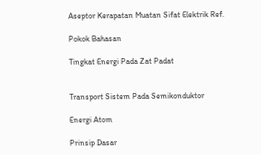Aseptor Kerapatan Muatan Sifat Elektrik Ref.

Pokok Bahasan

Tingkat Energi Pada Zat Padat


Transport Sistem Pada Semikonduktor

Energi Atom

Prinsip Dasar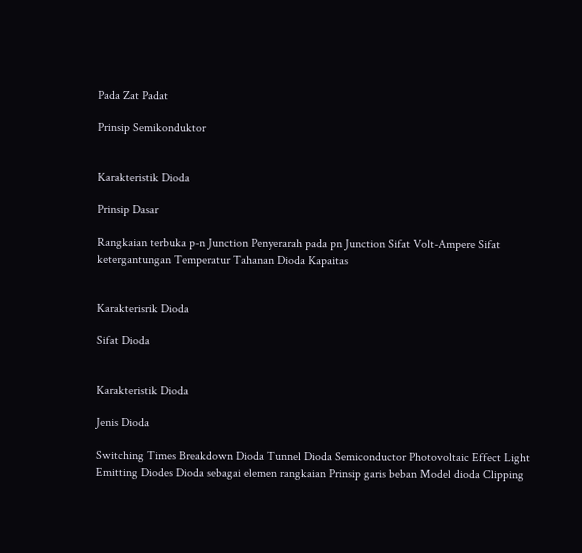Pada Zat Padat

Prinsip Semikonduktor


Karakteristik Dioda

Prinsip Dasar

Rangkaian terbuka p-n Junction Penyerarah pada pn Junction Sifat Volt-Ampere Sifat ketergantungan Temperatur Tahanan Dioda Kapaitas


Karakterisrik Dioda

Sifat Dioda


Karakteristik Dioda

Jenis Dioda

Switching Times Breakdown Dioda Tunnel Dioda Semiconductor Photovoltaic Effect Light Emitting Diodes Dioda sebagai elemen rangkaian Prinsip garis beban Model dioda Clipping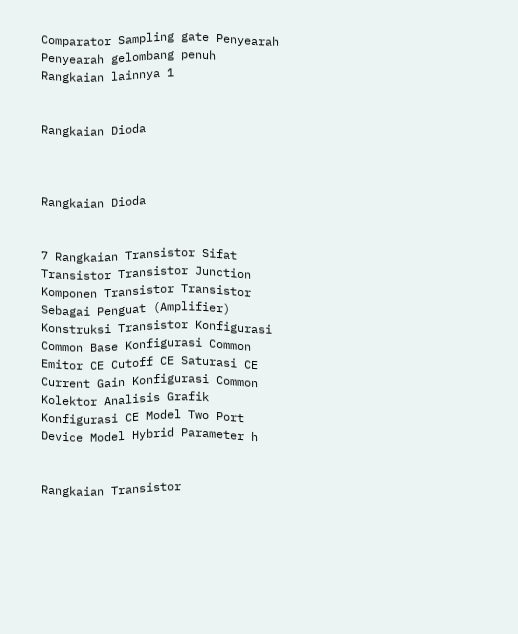Comparator Sampling gate Penyearah Penyearah gelombang penuh Rangkaian lainnya 1


Rangkaian Dioda



Rangkaian Dioda


7 Rangkaian Transistor Sifat Transistor Transistor Junction Komponen Transistor Transistor Sebagai Penguat (Amplifier) Konstruksi Transistor Konfigurasi Common Base Konfigurasi Common Emitor CE Cutoff CE Saturasi CE Current Gain Konfigurasi Common Kolektor Analisis Grafik Konfigurasi CE Model Two Port Device Model Hybrid Parameter h


Rangkaian Transistor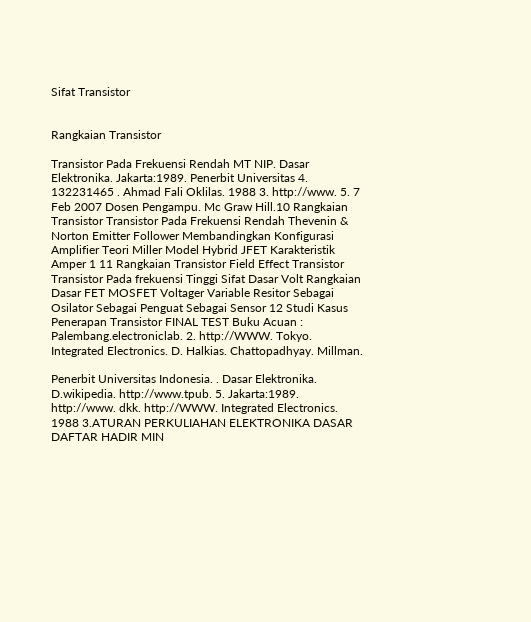Sifat Transistor


Rangkaian Transistor

Transistor Pada Frekuensi Rendah MT NIP. Dasar Elektronika. Jakarta:1989. Penerbit Universitas 4. 132231465 . Ahmad Fali Oklilas. 1988 3. http://www. 5. 7 Feb 2007 Dosen Pengampu. Mc Graw Hill.10 Rangkaian Transistor Transistor Pada Frekuensi Rendah Thevenin & Norton Emitter Follower Membandingkan Konfigurasi Amplifier Teori Miller Model Hybrid JFET Karakteristik Amper 1 11 Rangkaian Transistor Field Effect Transistor Transistor Pada frekuensi Tinggi Sifat Dasar Volt Rangkaian Dasar FET MOSFET Voltager Variable Resitor Sebagai Osilator Sebagai Penguat Sebagai Sensor 12 Studi Kasus Penerapan Transistor FINAL TEST Buku Acuan : Palembang.electroniclab. 2. http://WWW. Tokyo. Integrated Electronics. D. Halkias. Chattopadhyay. Millman.

Penerbit Universitas Indonesia. . Dasar Elektronika. D.wikipedia. http://www.tpub. 5. Jakarta:1989. http://www. dkk. http://WWW. Integrated Electronics. 1988 3.ATURAN PERKULIAHAN ELEKTRONIKA DASAR DAFTAR HADIR MIN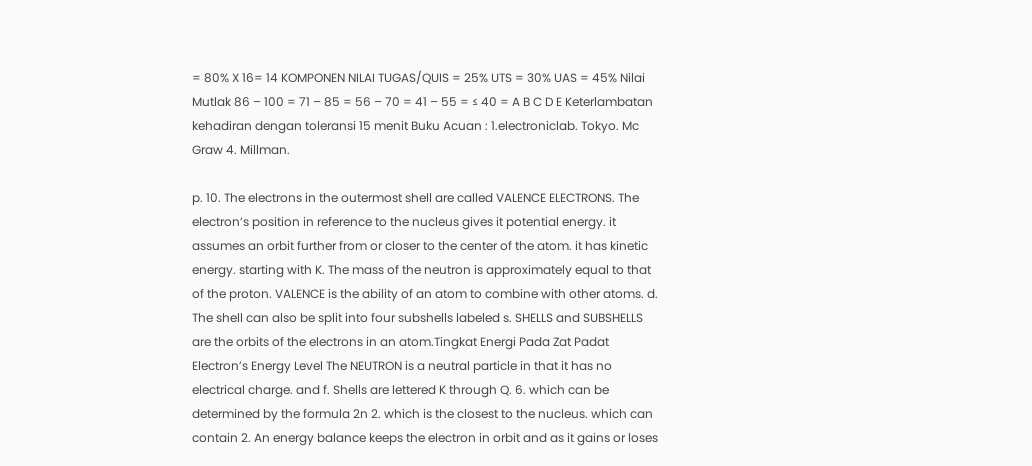= 80% X 16= 14 KOMPONEN NILAI TUGAS/QUIS = 25% UTS = 30% UAS = 45% Nilai Mutlak 86 – 100 = 71 – 85 = 56 – 70 = 41 – 55 = ≤ 40 = A B C D E Keterlambatan kehadiran dengan toleransi 15 menit Buku Acuan : 1.electroniclab. Tokyo. Mc Graw 4. Millman.

p. 10. The electrons in the outermost shell are called VALENCE ELECTRONS. The electron’s position in reference to the nucleus gives it potential energy. it assumes an orbit further from or closer to the center of the atom. it has kinetic energy. starting with K. The mass of the neutron is approximately equal to that of the proton. VALENCE is the ability of an atom to combine with other atoms. d. The shell can also be split into four subshells labeled s. SHELLS and SUBSHELLS are the orbits of the electrons in an atom.Tingkat Energi Pada Zat Padat Electron’s Energy Level The NEUTRON is a neutral particle in that it has no electrical charge. and f. Shells are lettered K through Q. 6. which can be determined by the formula 2n 2. which is the closest to the nucleus. which can contain 2. An energy balance keeps the electron in orbit and as it gains or loses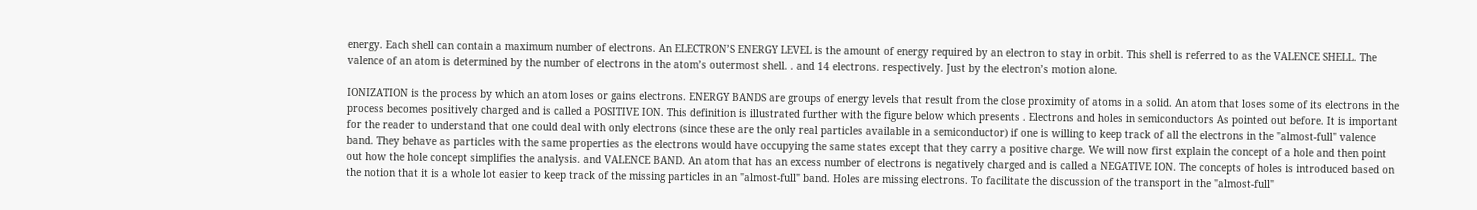energy. Each shell can contain a maximum number of electrons. An ELECTRON’S ENERGY LEVEL is the amount of energy required by an electron to stay in orbit. This shell is referred to as the VALENCE SHELL. The valence of an atom is determined by the number of electrons in the atom’s outermost shell. . and 14 electrons. respectively. Just by the electron’s motion alone.

IONIZATION is the process by which an atom loses or gains electrons. ENERGY BANDS are groups of energy levels that result from the close proximity of atoms in a solid. An atom that loses some of its electrons in the process becomes positively charged and is called a POSITIVE ION. This definition is illustrated further with the figure below which presents . Electrons and holes in semiconductors As pointed out before. It is important for the reader to understand that one could deal with only electrons (since these are the only real particles available in a semiconductor) if one is willing to keep track of all the electrons in the "almost-full" valence band. They behave as particles with the same properties as the electrons would have occupying the same states except that they carry a positive charge. We will now first explain the concept of a hole and then point out how the hole concept simplifies the analysis. and VALENCE BAND. An atom that has an excess number of electrons is negatively charged and is called a NEGATIVE ION. The concepts of holes is introduced based on the notion that it is a whole lot easier to keep track of the missing particles in an "almost-full" band. Holes are missing electrons. To facilitate the discussion of the transport in the "almost-full"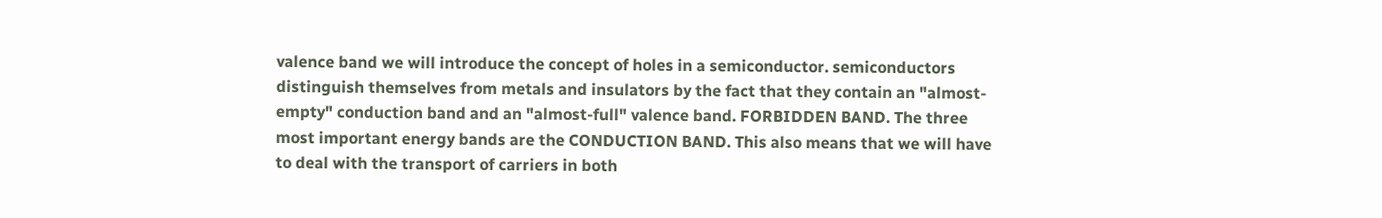valence band we will introduce the concept of holes in a semiconductor. semiconductors distinguish themselves from metals and insulators by the fact that they contain an "almost-empty" conduction band and an "almost-full" valence band. FORBIDDEN BAND. The three most important energy bands are the CONDUCTION BAND. This also means that we will have to deal with the transport of carriers in both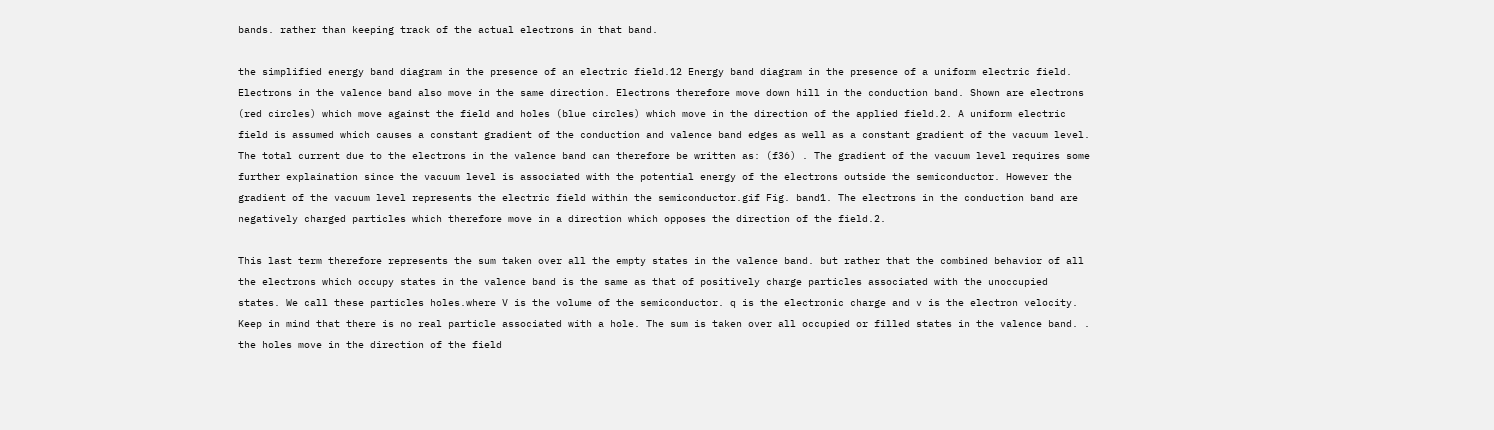bands. rather than keeping track of the actual electrons in that band.

the simplified energy band diagram in the presence of an electric field.12 Energy band diagram in the presence of a uniform electric field. Electrons in the valence band also move in the same direction. Electrons therefore move down hill in the conduction band. Shown are electrons (red circles) which move against the field and holes (blue circles) which move in the direction of the applied field.2. A uniform electric field is assumed which causes a constant gradient of the conduction and valence band edges as well as a constant gradient of the vacuum level. The total current due to the electrons in the valence band can therefore be written as: (f36) . The gradient of the vacuum level requires some further explaination since the vacuum level is associated with the potential energy of the electrons outside the semiconductor. However the gradient of the vacuum level represents the electric field within the semiconductor.gif Fig. band1. The electrons in the conduction band are negatively charged particles which therefore move in a direction which opposes the direction of the field.2.

This last term therefore represents the sum taken over all the empty states in the valence band. but rather that the combined behavior of all the electrons which occupy states in the valence band is the same as that of positively charge particles associated with the unoccupied states. We call these particles holes.where V is the volume of the semiconductor. q is the electronic charge and v is the electron velocity. Keep in mind that there is no real particle associated with a hole. The sum is taken over all occupied or filled states in the valence band. . the holes move in the direction of the field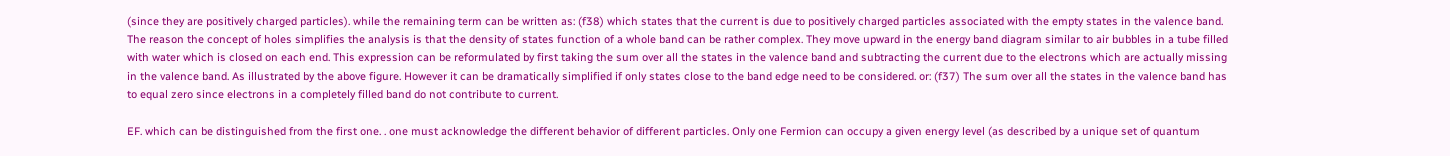(since they are positively charged particles). while the remaining term can be written as: (f38) which states that the current is due to positively charged particles associated with the empty states in the valence band. The reason the concept of holes simplifies the analysis is that the density of states function of a whole band can be rather complex. They move upward in the energy band diagram similar to air bubbles in a tube filled with water which is closed on each end. This expression can be reformulated by first taking the sum over all the states in the valence band and subtracting the current due to the electrons which are actually missing in the valence band. As illustrated by the above figure. However it can be dramatically simplified if only states close to the band edge need to be considered. or: (f37) The sum over all the states in the valence band has to equal zero since electrons in a completely filled band do not contribute to current.

EF. which can be distinguished from the first one. . one must acknowledge the different behavior of different particles. Only one Fermion can occupy a given energy level (as described by a unique set of quantum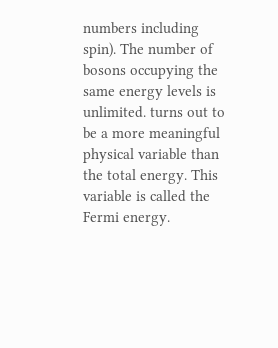numbers including spin). The number of bosons occupying the same energy levels is unlimited. turns out to be a more meaningful physical variable than the total energy. This variable is called the Fermi energy.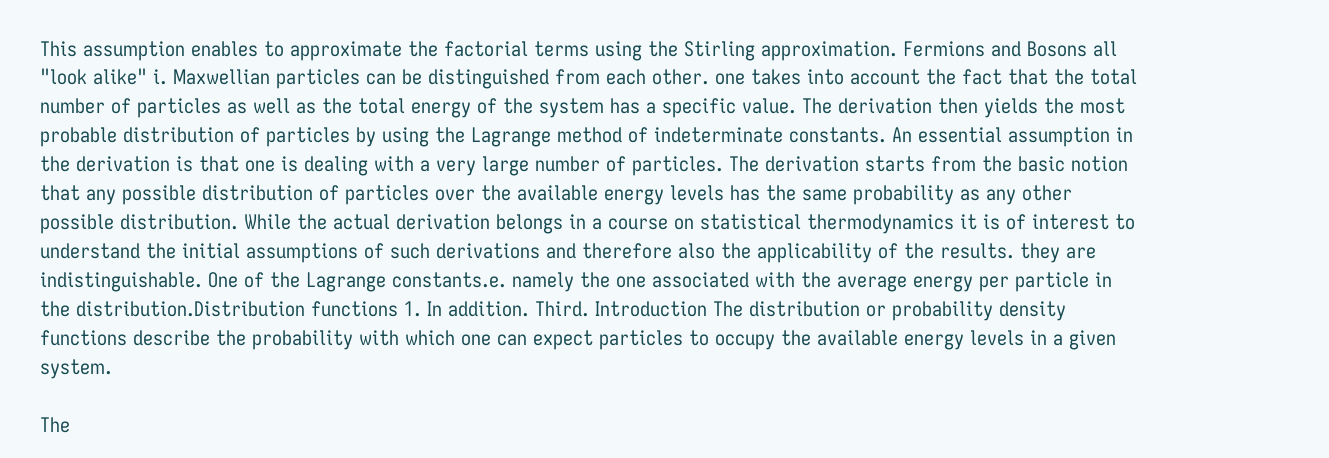This assumption enables to approximate the factorial terms using the Stirling approximation. Fermions and Bosons all "look alike" i. Maxwellian particles can be distinguished from each other. one takes into account the fact that the total number of particles as well as the total energy of the system has a specific value. The derivation then yields the most probable distribution of particles by using the Lagrange method of indeterminate constants. An essential assumption in the derivation is that one is dealing with a very large number of particles. The derivation starts from the basic notion that any possible distribution of particles over the available energy levels has the same probability as any other possible distribution. While the actual derivation belongs in a course on statistical thermodynamics it is of interest to understand the initial assumptions of such derivations and therefore also the applicability of the results. they are indistinguishable. One of the Lagrange constants.e. namely the one associated with the average energy per particle in the distribution.Distribution functions 1. In addition. Third. Introduction The distribution or probability density functions describe the probability with which one can expect particles to occupy the available energy levels in a given system.

The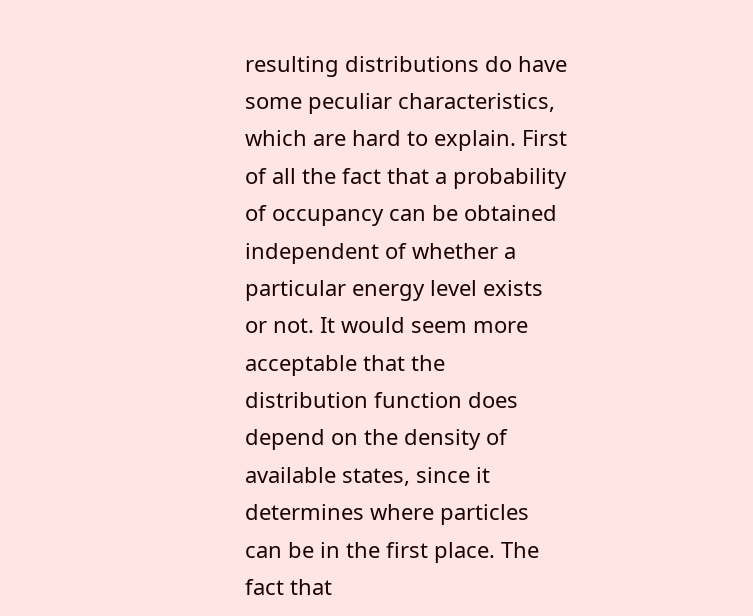resulting distributions do have some peculiar characteristics, which are hard to explain. First of all the fact that a probability of occupancy can be obtained independent of whether a particular energy level exists or not. It would seem more acceptable that the distribution function does depend on the density of available states, since it determines where particles can be in the first place. The fact that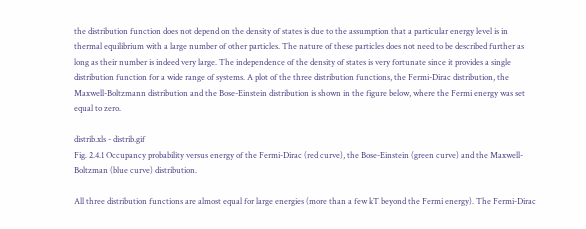the distribution function does not depend on the density of states is due to the assumption that a particular energy level is in thermal equilibrium with a large number of other particles. The nature of these particles does not need to be described further as long as their number is indeed very large. The independence of the density of states is very fortunate since it provides a single distribution function for a wide range of systems. A plot of the three distribution functions, the Fermi-Dirac distribution, the Maxwell-Boltzmann distribution and the Bose-Einstein distribution is shown in the figure below, where the Fermi energy was set equal to zero.

distrib.xls - distrib.gif
Fig. 2.4.1 Occupancy probability versus energy of the Fermi-Dirac (red curve), the Bose-Einstein (green curve) and the Maxwell-Boltzman (blue curve) distribution.

All three distribution functions are almost equal for large energies (more than a few kT beyond the Fermi energy). The Fermi-Dirac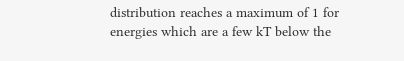distribution reaches a maximum of 1 for energies which are a few kT below the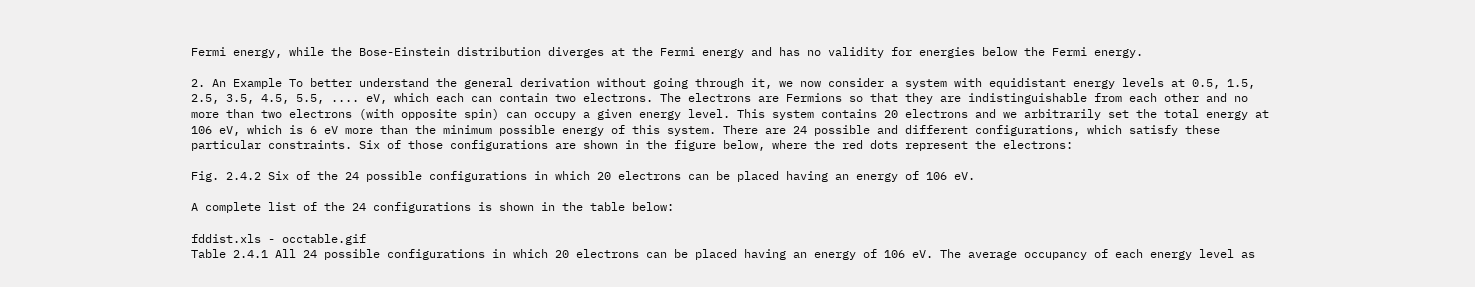Fermi energy, while the Bose-Einstein distribution diverges at the Fermi energy and has no validity for energies below the Fermi energy.

2. An Example To better understand the general derivation without going through it, we now consider a system with equidistant energy levels at 0.5, 1.5, 2.5, 3.5, 4.5, 5.5, .... eV, which each can contain two electrons. The electrons are Fermions so that they are indistinguishable from each other and no more than two electrons (with opposite spin) can occupy a given energy level. This system contains 20 electrons and we arbitrarily set the total energy at 106 eV, which is 6 eV more than the minimum possible energy of this system. There are 24 possible and different configurations, which satisfy these particular constraints. Six of those configurations are shown in the figure below, where the red dots represent the electrons:

Fig. 2.4.2 Six of the 24 possible configurations in which 20 electrons can be placed having an energy of 106 eV.

A complete list of the 24 configurations is shown in the table below:

fddist.xls - occtable.gif
Table 2.4.1 All 24 possible configurations in which 20 electrons can be placed having an energy of 106 eV. The average occupancy of each energy level as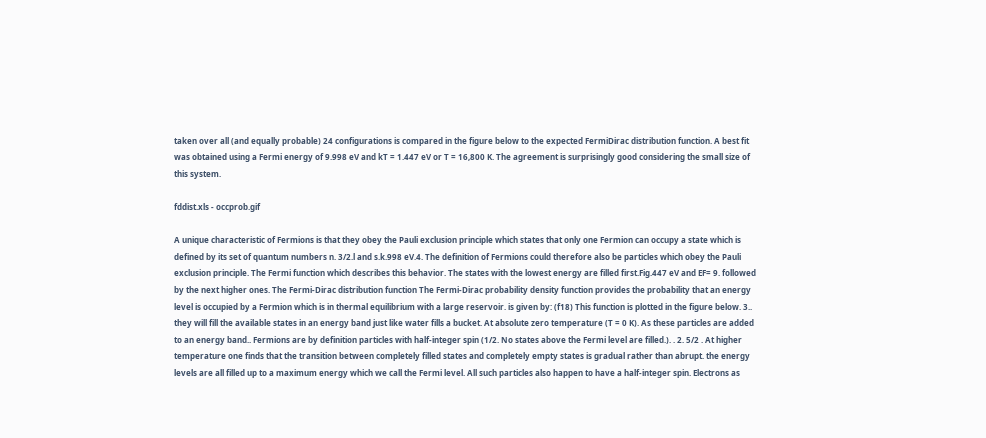taken over all (and equally probable) 24 configurations is compared in the figure below to the expected FermiDirac distribution function. A best fit was obtained using a Fermi energy of 9.998 eV and kT = 1.447 eV or T = 16,800 K. The agreement is surprisingly good considering the small size of this system.

fddist.xls - occprob.gif

A unique characteristic of Fermions is that they obey the Pauli exclusion principle which states that only one Fermion can occupy a state which is defined by its set of quantum numbers n. 3/2.l and s.k.998 eV.4. The definition of Fermions could therefore also be particles which obey the Pauli exclusion principle. The Fermi function which describes this behavior. The states with the lowest energy are filled first.Fig.447 eV and EF= 9. followed by the next higher ones. The Fermi-Dirac distribution function The Fermi-Dirac probability density function provides the probability that an energy level is occupied by a Fermion which is in thermal equilibrium with a large reservoir. is given by: (f18) This function is plotted in the figure below. 3.. they will fill the available states in an energy band just like water fills a bucket. At absolute zero temperature (T = 0 K). As these particles are added to an energy band.. Fermions are by definition particles with half-integer spin (1/2. No states above the Fermi level are filled.). . 2. 5/2 . At higher temperature one finds that the transition between completely filled states and completely empty states is gradual rather than abrupt. the energy levels are all filled up to a maximum energy which we call the Fermi level. All such particles also happen to have a half-integer spin. Electrons as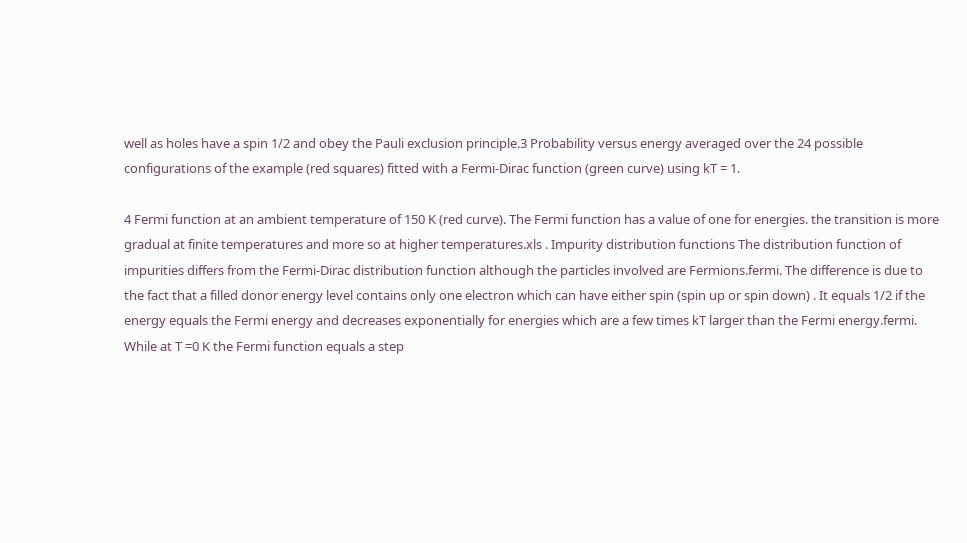well as holes have a spin 1/2 and obey the Pauli exclusion principle.3 Probability versus energy averaged over the 24 possible configurations of the example (red squares) fitted with a Fermi-Dirac function (green curve) using kT = 1.

4 Fermi function at an ambient temperature of 150 K (red curve). The Fermi function has a value of one for energies. the transition is more gradual at finite temperatures and more so at higher temperatures.xls . Impurity distribution functions The distribution function of impurities differs from the Fermi-Dirac distribution function although the particles involved are Fermions.fermi. The difference is due to the fact that a filled donor energy level contains only one electron which can have either spin (spin up or spin down) . It equals 1/2 if the energy equals the Fermi energy and decreases exponentially for energies which are a few times kT larger than the Fermi energy.fermi. While at T =0 K the Fermi function equals a step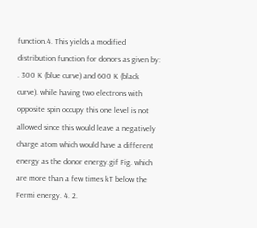function.4. This yields a modified distribution function for donors as given by: . 300 K (blue curve) and 600 K (black curve). while having two electrons with opposite spin occupy this one level is not allowed since this would leave a negatively charge atom which would have a different energy as the donor energy.gif Fig. which are more than a few times kT below the Fermi energy. 4. 2.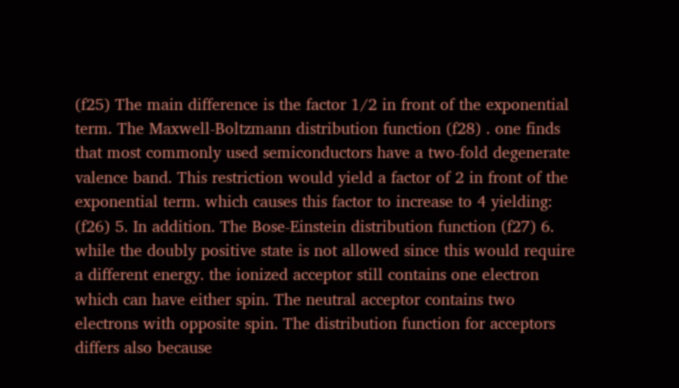(f25) The main difference is the factor 1/2 in front of the exponential term. The Maxwell-Boltzmann distribution function (f28) . one finds that most commonly used semiconductors have a two-fold degenerate valence band. This restriction would yield a factor of 2 in front of the exponential term. which causes this factor to increase to 4 yielding: (f26) 5. In addition. The Bose-Einstein distribution function (f27) 6. while the doubly positive state is not allowed since this would require a different energy. the ionized acceptor still contains one electron which can have either spin. The neutral acceptor contains two electrons with opposite spin. The distribution function for acceptors differs also because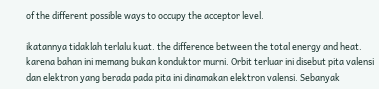of the different possible ways to occupy the acceptor level.

ikatannya tidaklah terlalu kuat. the difference between the total energy and heat. karena bahan ini memang bukan konduktor murni. Orbit terluar ini disebut pita valensi dan elektron yang berada pada pita ini dinamakan elektron valensi. Sebanyak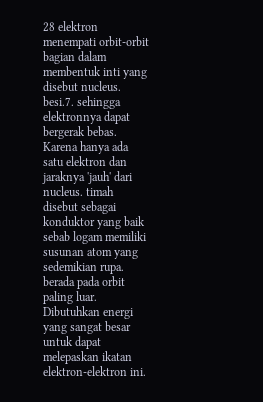28 elektron menempati orbit-orbit bagian dalam membentuk inti yang disebut nucleus. besi.7. sehingga elektronnya dapat bergerak bebas. Karena hanya ada satu elektron dan jaraknya 'jauh' dari nucleus. timah disebut sebagai konduktor yang baik sebab logam memiliki susunan atom yang sedemikian rupa. berada pada orbit paling luar. Dibutuhkan energi yang sangat besar untuk dapat melepaskan ikatan elektron-elektron ini.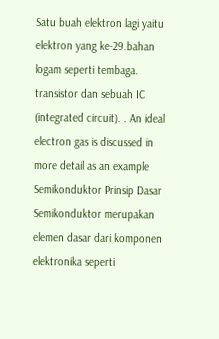Satu buah elektron lagi yaitu elektron yang ke-29.bahan logam seperti tembaga. transistor dan sebuah IC (integrated circuit). . An ideal electron gas is discussed in more detail as an example Semikonduktor Prinsip Dasar Semikonduktor merupakan elemen dasar dari komponen elektronika seperti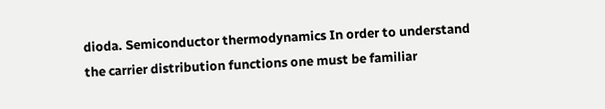dioda. Semiconductor thermodynamics In order to understand the carrier distribution functions one must be familiar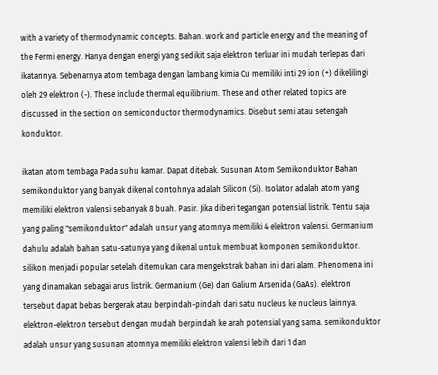with a variety of thermodynamic concepts. Bahan. work and particle energy and the meaning of the Fermi energy. Hanya dengan energi yang sedikit saja elektron terluar ini mudah terlepas dari ikatannya. Sebenarnya atom tembaga dengan lambang kimia Cu memiliki inti 29 ion (+) dikelilingi oleh 29 elektron (-). These include thermal equilibrium. These and other related topics are discussed in the section on semiconductor thermodynamics. Disebut semi atau setengah konduktor.

ikatan atom tembaga Pada suhu kamar. Dapat ditebak. Susunan Atom Semikonduktor Bahan semikonduktor yang banyak dikenal contohnya adalah Silicon (Si). Isolator adalah atom yang memiliki elektron valensi sebanyak 8 buah. Pasir. Jika diberi tegangan potensial listrik. Tentu saja yang paling "semikonduktor" adalah unsur yang atomnya memiliki 4 elektron valensi. Germanium dahulu adalah bahan satu-satunya yang dikenal untuk membuat komponen semikonduktor. silikon menjadi popular setelah ditemukan cara mengekstrak bahan ini dari alam. Phenomena ini yang dinamakan sebagai arus listrik. Germanium (Ge) dan Galium Arsenida (GaAs). elektron tersebut dapat bebas bergerak atau berpindah-pindah dari satu nucleus ke nucleus lainnya. elektron-elektron tersebut dengan mudah berpindah ke arah potensial yang sama. semikonduktor adalah unsur yang susunan atomnya memiliki elektron valensi lebih dari 1 dan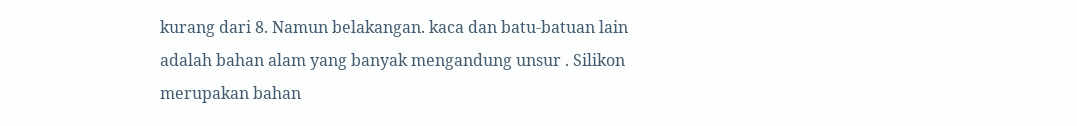kurang dari 8. Namun belakangan. kaca dan batu-batuan lain adalah bahan alam yang banyak mengandung unsur . Silikon merupakan bahan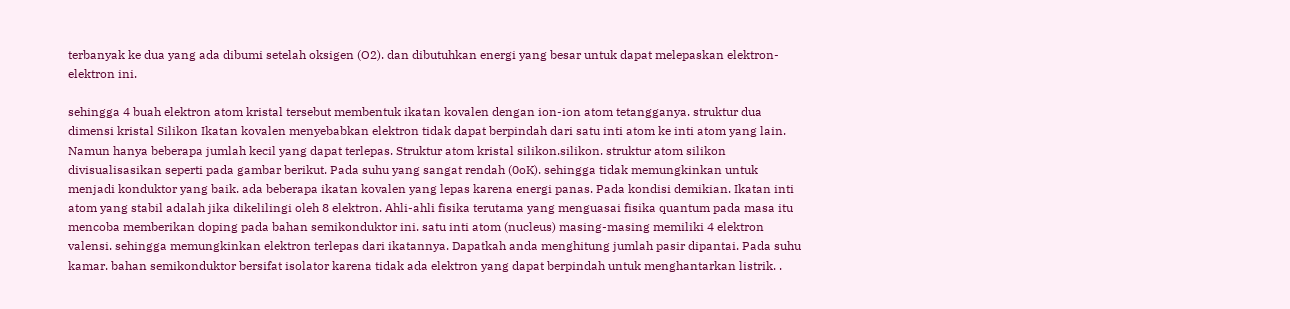terbanyak ke dua yang ada dibumi setelah oksigen (O2). dan dibutuhkan energi yang besar untuk dapat melepaskan elektron-elektron ini.

sehingga 4 buah elektron atom kristal tersebut membentuk ikatan kovalen dengan ion-ion atom tetangganya. struktur dua dimensi kristal Silikon Ikatan kovalen menyebabkan elektron tidak dapat berpindah dari satu inti atom ke inti atom yang lain. Namun hanya beberapa jumlah kecil yang dapat terlepas. Struktur atom kristal silikon.silikon. struktur atom silikon divisualisasikan seperti pada gambar berikut. Pada suhu yang sangat rendah (0oK). sehingga tidak memungkinkan untuk menjadi konduktor yang baik. ada beberapa ikatan kovalen yang lepas karena energi panas. Pada kondisi demikian. Ikatan inti atom yang stabil adalah jika dikelilingi oleh 8 elektron. Ahli-ahli fisika terutama yang menguasai fisika quantum pada masa itu mencoba memberikan doping pada bahan semikonduktor ini. satu inti atom (nucleus) masing-masing memiliki 4 elektron valensi. sehingga memungkinkan elektron terlepas dari ikatannya. Dapatkah anda menghitung jumlah pasir dipantai. Pada suhu kamar. bahan semikonduktor bersifat isolator karena tidak ada elektron yang dapat berpindah untuk menghantarkan listrik. .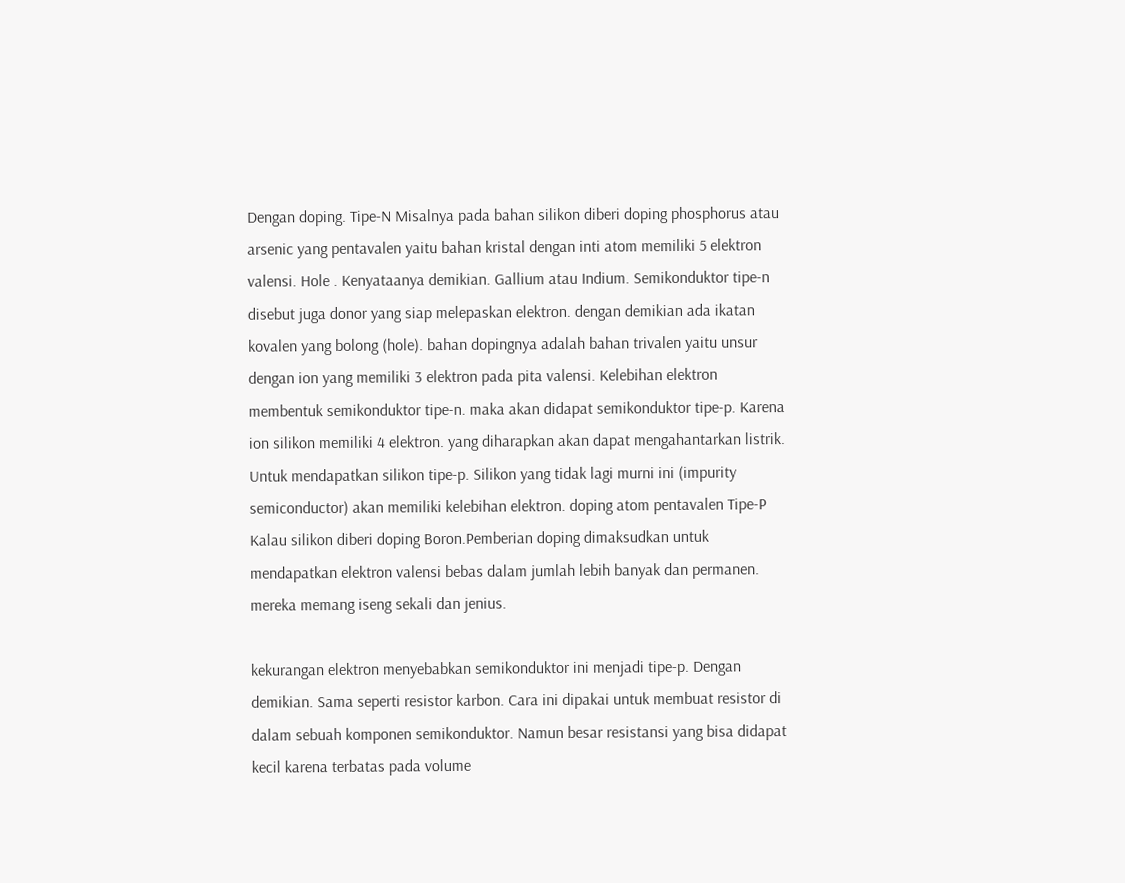Dengan doping. Tipe-N Misalnya pada bahan silikon diberi doping phosphorus atau arsenic yang pentavalen yaitu bahan kristal dengan inti atom memiliki 5 elektron valensi. Hole . Kenyataanya demikian. Gallium atau Indium. Semikonduktor tipe-n disebut juga donor yang siap melepaskan elektron. dengan demikian ada ikatan kovalen yang bolong (hole). bahan dopingnya adalah bahan trivalen yaitu unsur dengan ion yang memiliki 3 elektron pada pita valensi. Kelebihan elektron membentuk semikonduktor tipe-n. maka akan didapat semikonduktor tipe-p. Karena ion silikon memiliki 4 elektron. yang diharapkan akan dapat mengahantarkan listrik. Untuk mendapatkan silikon tipe-p. Silikon yang tidak lagi murni ini (impurity semiconductor) akan memiliki kelebihan elektron. doping atom pentavalen Tipe-P Kalau silikon diberi doping Boron.Pemberian doping dimaksudkan untuk mendapatkan elektron valensi bebas dalam jumlah lebih banyak dan permanen. mereka memang iseng sekali dan jenius.

kekurangan elektron menyebabkan semikonduktor ini menjadi tipe-p. Dengan demikian. Sama seperti resistor karbon. Cara ini dipakai untuk membuat resistor di dalam sebuah komponen semikonduktor. Namun besar resistansi yang bisa didapat kecil karena terbatas pada volume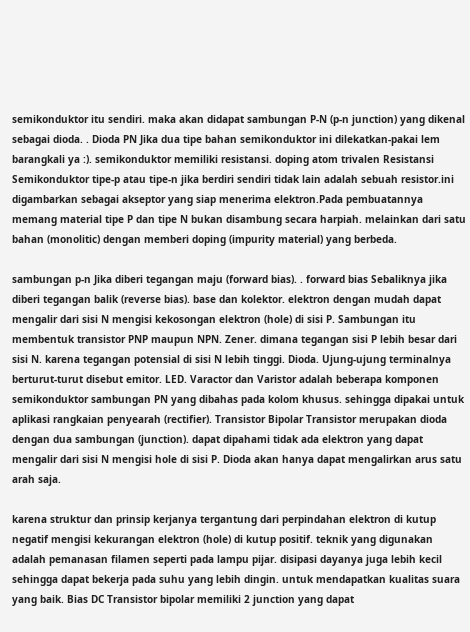semikonduktor itu sendiri. maka akan didapat sambungan P-N (p-n junction) yang dikenal sebagai dioda. . Dioda PN Jika dua tipe bahan semikonduktor ini dilekatkan-pakai lem barangkali ya :). semikonduktor memiliki resistansi. doping atom trivalen Resistansi Semikonduktor tipe-p atau tipe-n jika berdiri sendiri tidak lain adalah sebuah resistor.ini digambarkan sebagai akseptor yang siap menerima elektron.Pada pembuatannya memang material tipe P dan tipe N bukan disambung secara harpiah. melainkan dari satu bahan (monolitic) dengan memberi doping (impurity material) yang berbeda.

sambungan p-n Jika diberi tegangan maju (forward bias). . forward bias Sebaliknya jika diberi tegangan balik (reverse bias). base dan kolektor. elektron dengan mudah dapat mengalir dari sisi N mengisi kekosongan elektron (hole) di sisi P. Sambungan itu membentuk transistor PNP maupun NPN. Zener. dimana tegangan sisi P lebih besar dari sisi N. karena tegangan potensial di sisi N lebih tinggi. Dioda. Ujung-ujung terminalnya berturut-turut disebut emitor. LED. Varactor dan Varistor adalah beberapa komponen semikonduktor sambungan PN yang dibahas pada kolom khusus. sehingga dipakai untuk aplikasi rangkaian penyearah (rectifier). Transistor Bipolar Transistor merupakan dioda dengan dua sambungan (junction). dapat dipahami tidak ada elektron yang dapat mengalir dari sisi N mengisi hole di sisi P. Dioda akan hanya dapat mengalirkan arus satu arah saja.

karena struktur dan prinsip kerjanya tergantung dari perpindahan elektron di kutup negatif mengisi kekurangan elektron (hole) di kutup positif. teknik yang digunakan adalah pemanasan filamen seperti pada lampu pijar. disipasi dayanya juga lebih kecil sehingga dapat bekerja pada suhu yang lebih dingin. untuk mendapatkan kualitas suara yang baik. Bias DC Transistor bipolar memiliki 2 junction yang dapat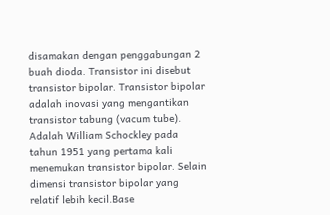disamakan dengan penggabungan 2 buah dioda. Transistor ini disebut transistor bipolar. Transistor bipolar adalah inovasi yang mengantikan transistor tabung (vacum tube). Adalah William Schockley pada tahun 1951 yang pertama kali menemukan transistor bipolar. Selain dimensi transistor bipolar yang relatif lebih kecil.Base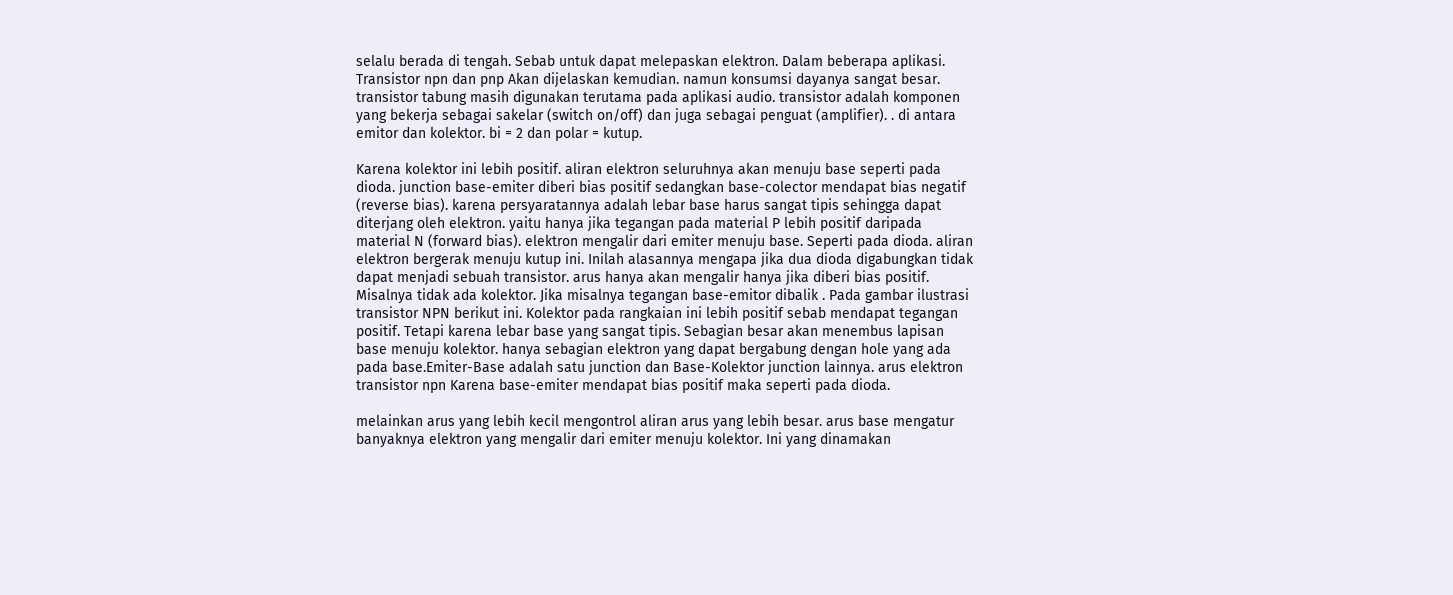selalu berada di tengah. Sebab untuk dapat melepaskan elektron. Dalam beberapa aplikasi. Transistor npn dan pnp Akan dijelaskan kemudian. namun konsumsi dayanya sangat besar. transistor tabung masih digunakan terutama pada aplikasi audio. transistor adalah komponen yang bekerja sebagai sakelar (switch on/off) dan juga sebagai penguat (amplifier). . di antara emitor dan kolektor. bi = 2 dan polar = kutup.

Karena kolektor ini lebih positif. aliran elektron seluruhnya akan menuju base seperti pada dioda. junction base-emiter diberi bias positif sedangkan base-colector mendapat bias negatif (reverse bias). karena persyaratannya adalah lebar base harus sangat tipis sehingga dapat diterjang oleh elektron. yaitu hanya jika tegangan pada material P lebih positif daripada material N (forward bias). elektron mengalir dari emiter menuju base. Seperti pada dioda. aliran elektron bergerak menuju kutup ini. Inilah alasannya mengapa jika dua dioda digabungkan tidak dapat menjadi sebuah transistor. arus hanya akan mengalir hanya jika diberi bias positif. Misalnya tidak ada kolektor. Jika misalnya tegangan base-emitor dibalik . Pada gambar ilustrasi transistor NPN berikut ini. Kolektor pada rangkaian ini lebih positif sebab mendapat tegangan positif. Tetapi karena lebar base yang sangat tipis. Sebagian besar akan menembus lapisan base menuju kolektor. hanya sebagian elektron yang dapat bergabung dengan hole yang ada pada base.Emiter-Base adalah satu junction dan Base-Kolektor junction lainnya. arus elektron transistor npn Karena base-emiter mendapat bias positif maka seperti pada dioda.

melainkan arus yang lebih kecil mengontrol aliran arus yang lebih besar. arus base mengatur banyaknya elektron yang mengalir dari emiter menuju kolektor. Ini yang dinamakan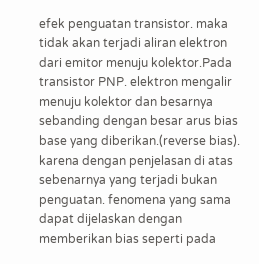efek penguatan transistor. maka tidak akan terjadi aliran elektron dari emitor menuju kolektor.Pada transistor PNP. elektron mengalir menuju kolektor dan besarnya sebanding dengan besar arus bias base yang diberikan.(reverse bias). karena dengan penjelasan di atas sebenarnya yang terjadi bukan penguatan. fenomena yang sama dapat dijelaskan dengan memberikan bias seperti pada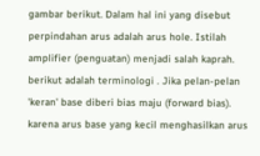gambar berikut. Dalam hal ini yang disebut perpindahan arus adalah arus hole. Istilah amplifier (penguatan) menjadi salah kaprah. berikut adalah terminologi . Jika pelan-pelan 'keran' base diberi bias maju (forward bias). karena arus base yang kecil menghasilkan arus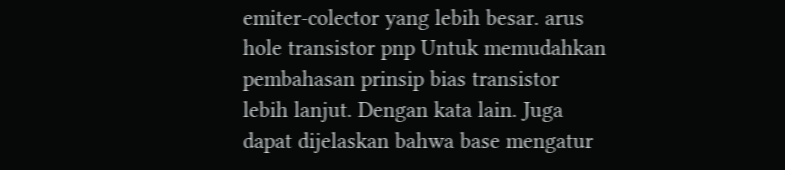emiter-colector yang lebih besar. arus hole transistor pnp Untuk memudahkan pembahasan prinsip bias transistor lebih lanjut. Dengan kata lain. Juga dapat dijelaskan bahwa base mengatur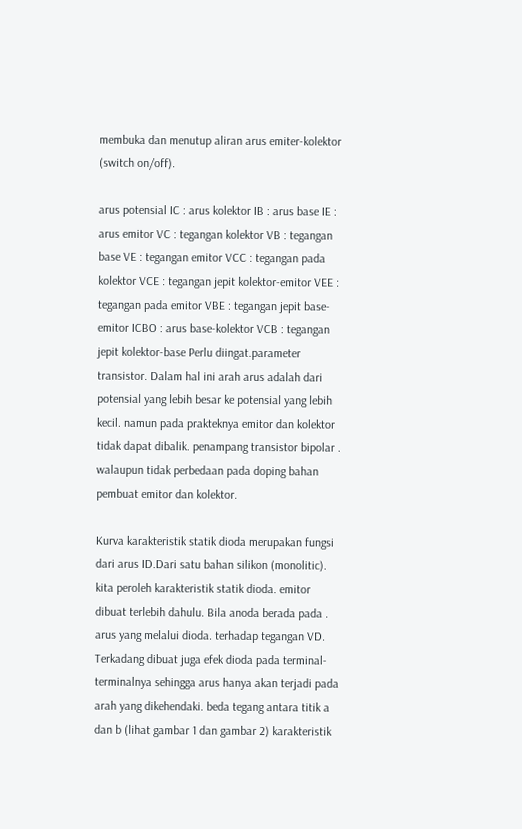membuka dan menutup aliran arus emiter-kolektor (switch on/off).

arus potensial IC : arus kolektor IB : arus base IE : arus emitor VC : tegangan kolektor VB : tegangan base VE : tegangan emitor VCC : tegangan pada kolektor VCE : tegangan jepit kolektor-emitor VEE : tegangan pada emitor VBE : tegangan jepit base-emitor ICBO : arus base-kolektor VCB : tegangan jepit kolektor-base Perlu diingat.parameter transistor. Dalam hal ini arah arus adalah dari potensial yang lebih besar ke potensial yang lebih kecil. namun pada prakteknya emitor dan kolektor tidak dapat dibalik. penampang transistor bipolar . walaupun tidak perbedaan pada doping bahan pembuat emitor dan kolektor.

Kurva karakteristik statik dioda merupakan fungsi dari arus ID.Dari satu bahan silikon (monolitic). kita peroleh karakteristik statik dioda. emitor dibuat terlebih dahulu. Bila anoda berada pada . arus yang melalui dioda. terhadap tegangan VD. Terkadang dibuat juga efek dioda pada terminal-terminalnya sehingga arus hanya akan terjadi pada arah yang dikehendaki. beda tegang antara titik a dan b (lihat gambar 1 dan gambar 2) karakteristik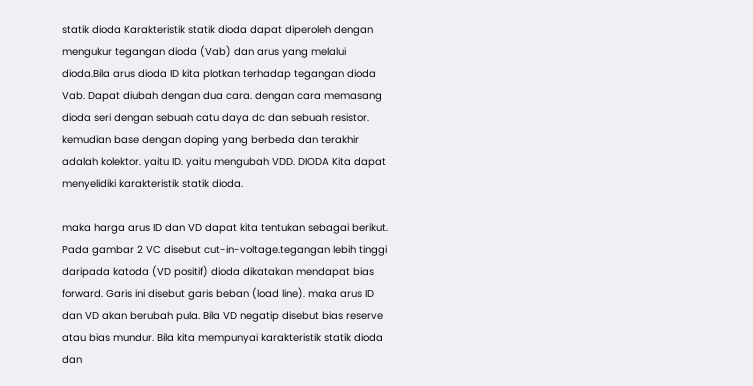statik dioda Karakteristik statik dioda dapat diperoleh dengan mengukur tegangan dioda (Vab) dan arus yang melalui dioda.Bila arus dioda ID kita plotkan terhadap tegangan dioda Vab. Dapat diubah dengan dua cara. dengan cara memasang dioda seri dengan sebuah catu daya dc dan sebuah resistor. kemudian base dengan doping yang berbeda dan terakhir adalah kolektor. yaitu ID. yaitu mengubah VDD. DIODA Kita dapat menyelidiki karakteristik statik dioda.

maka harga arus ID dan VD dapat kita tentukan sebagai berikut. Pada gambar 2 VC disebut cut-in-voltage.tegangan lebih tinggi daripada katoda (VD positif) dioda dikatakan mendapat bias forward. Garis ini disebut garis beban (load line). maka arus ID dan VD akan berubah pula. Bila VD negatip disebut bias reserve atau bias mundur. Bila kita mempunyai karakteristik statik dioda dan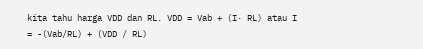kita tahu harga VDD dan RL. VDD = Vab + (I· RL) atau I = -(Vab/RL) + (VDD / RL)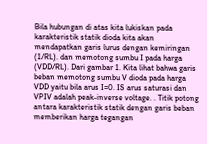Bila hubungan di atas kita lukiskan pada karakteristik statik dioda kita akan mendapatkan garis lurus dengan kemiringan (1/RL). dan memotong sumbu I pada harga (VDD/RL). Dari gambar 1. Kita lihat bahwa garis beban memotong sumbu V dioda pada harga VDD yaitu bila arus I=0. IS arus saturasi dan VPIV adalah peak-inverse voltage. . Titik potong antara karakteristik statik dengan garis beban memberikan harga tegangan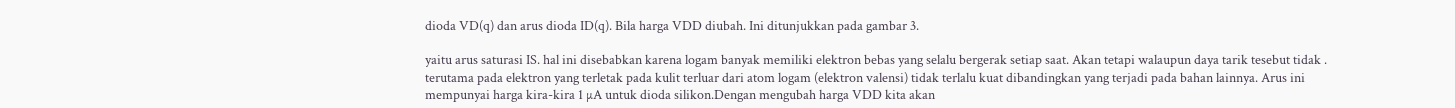dioda VD(q) dan arus dioda ID(q). Bila harga VDD diubah. Ini ditunjukkan pada gambar 3.

yaitu arus saturasi IS. hal ini disebabkan karena logam banyak memiliki elektron bebas yang selalu bergerak setiap saat. Akan tetapi walaupun daya tarik tesebut tidak . terutama pada elektron yang terletak pada kulit terluar dari atom logam (elektron valensi) tidak terlalu kuat dibandingkan yang terjadi pada bahan lainnya. Arus ini mempunyai harga kira-kira 1 µA untuk dioda silikon.Dengan mengubah harga VDD kita akan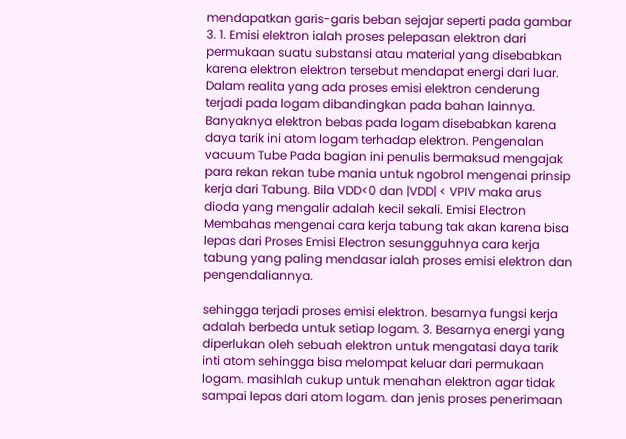mendapatkan garis-garis beban sejajar seperti pada gambar 3. 1. Emisi elektron ialah proses pelepasan elektron dari permukaan suatu substansi atau material yang disebabkan karena elektron elektron tersebut mendapat energi dari luar. Dalam realita yang ada proses emisi elektron cenderung terjadi pada logam dibandingkan pada bahan lainnya. Banyaknya elektron bebas pada logam disebabkan karena daya tarik ini atom logam terhadap elektron. Pengenalan vacuum Tube Pada bagian ini penulis bermaksud mengajak para rekan rekan tube mania untuk ngobrol mengenai prinsip kerja dari Tabung. Bila VDD<0 dan |VDD| < VPIV maka arus dioda yang mengalir adalah kecil sekali. Emisi Electron Membahas mengenai cara kerja tabung tak akan karena bisa lepas dari Proses Emisi Electron sesungguhnya cara kerja tabung yang paling mendasar ialah proses emisi elektron dan pengendaliannya.

sehingga terjadi proses emisi elektron. besarnya fungsi kerja adalah berbeda untuk setiap logam. 3. Besarnya energi yang diperlukan oleh sebuah elektron untuk mengatasi daya tarik inti atom sehingga bisa melompat keluar dari permukaan logam. masihlah cukup untuk menahan elektron agar tidak sampai lepas dari atom logam. dan jenis proses penerimaan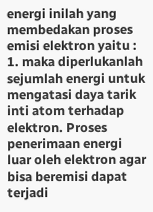energi inilah yang membedakan proses emisi elektron yaitu : 1. maka diperlukanlah sejumlah energi untuk mengatasi daya tarik inti atom terhadap elektron. Proses penerimaan energi luar oleh elektron agar bisa beremisi dapat terjadi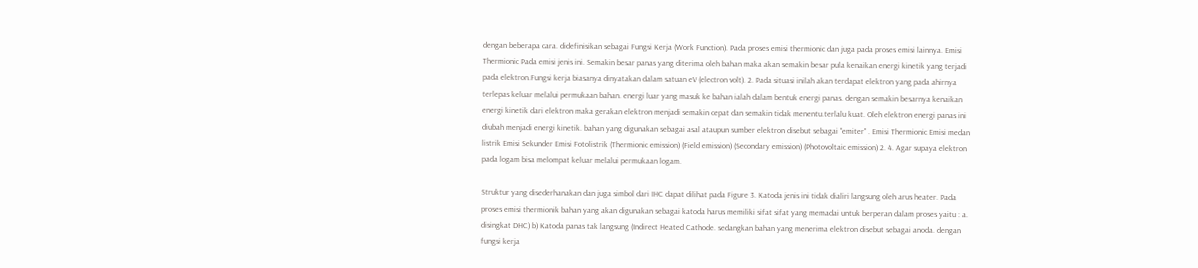dengan beberapa cara. didefinisikan sebagai Fungsi Kerja (Work Function). Pada proses emisi thermionic dan juga pada proses emisi lainnya. Emisi Thermionic Pada emisi jenis ini. Semakin besar panas yang diterima oleh bahan maka akan semakin besar pula kenaikan energi kinetik yang terjadi pada elektron.Fungsi kerja biasanya dinyatakan dalam satuan eV (electron volt). 2. Pada situasi inilah akan terdapat elektron yang pada ahirnya terlepas keluar melalui permukaan bahan. energi luar yang masuk ke bahan ialah dalam bentuk energi panas. dengan semakin besarnya kenaikan energi kinetik dari elektron maka gerakan elektron menjadi semakin cepat dan semakin tidak menentu.terlalu kuat. Oleh elektron energi panas ini diubah menjadi energi kinetik. bahan yang digunakan sebagai asal ataupun sumber elektron disebut sebagai "emiter" . Emisi Thermionic Emisi medan listrik Emisi Sekunder Emisi Fotolistrik (Thermionic emission) (Field emission) (Secondary emission) (Photovoltaic emission) 2. 4. Agar supaya elektron pada logam bisa melompat keluar melalui permukaan logam.

Struktur yang disederhanakan dan juga simbol dari IHC dapat dilihat pada Figure 3. Katoda jenis ini tidak dialiri langsung oleh arus heater. Pada proses emisi thermionik bahan yang akan digunakan sebagai katoda harus memiliki sifat sifat yang memadai untuk berperan dalam proses yaitu : a. disingkat DHC) b) Katoda panas tak langsung (Indirect Heated Cathode. sedangkan bahan yang menerima elektron disebut sebagai anoda. dengan fungsi kerja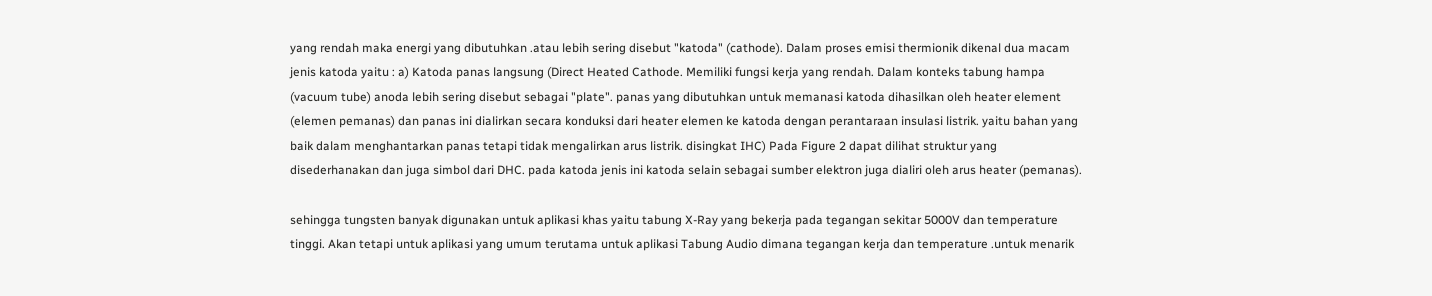yang rendah maka energi yang dibutuhkan .atau lebih sering disebut "katoda" (cathode). Dalam proses emisi thermionik dikenal dua macam jenis katoda yaitu : a) Katoda panas langsung (Direct Heated Cathode. Memiliki fungsi kerja yang rendah. Dalam konteks tabung hampa (vacuum tube) anoda lebih sering disebut sebagai "plate". panas yang dibutuhkan untuk memanasi katoda dihasilkan oleh heater element (elemen pemanas) dan panas ini dialirkan secara konduksi dari heater elemen ke katoda dengan perantaraan insulasi listrik. yaitu bahan yang baik dalam menghantarkan panas tetapi tidak mengalirkan arus listrik. disingkat IHC) Pada Figure 2 dapat dilihat struktur yang disederhanakan dan juga simbol dari DHC. pada katoda jenis ini katoda selain sebagai sumber elektron juga dialiri oleh arus heater (pemanas).

sehingga tungsten banyak digunakan untuk aplikasi khas yaitu tabung X-Ray yang bekerja pada tegangan sekitar 5000V dan temperature tinggi. Akan tetapi untuk aplikasi yang umum terutama untuk aplikasi Tabung Audio dimana tegangan kerja dan temperature .untuk menarik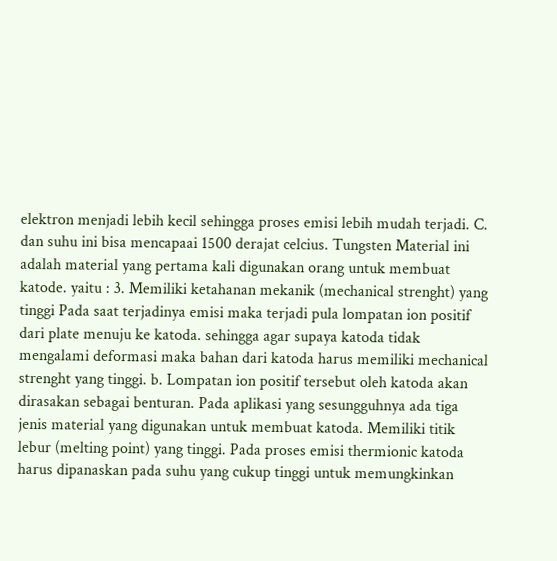elektron menjadi lebih kecil sehingga proses emisi lebih mudah terjadi. C. dan suhu ini bisa mencapaai 1500 derajat celcius. Tungsten Material ini adalah material yang pertama kali digunakan orang untuk membuat katode. yaitu : 3. Memiliki ketahanan mekanik (mechanical strenght) yang tinggi Pada saat terjadinya emisi maka terjadi pula lompatan ion positif dari plate menuju ke katoda. sehingga agar supaya katoda tidak mengalami deformasi maka bahan dari katoda harus memiliki mechanical strenght yang tinggi. b. Lompatan ion positif tersebut oleh katoda akan dirasakan sebagai benturan. Pada aplikasi yang sesungguhnya ada tiga jenis material yang digunakan untuk membuat katoda. Memiliki titik lebur (melting point) yang tinggi. Pada proses emisi thermionic katoda harus dipanaskan pada suhu yang cukup tinggi untuk memungkinkan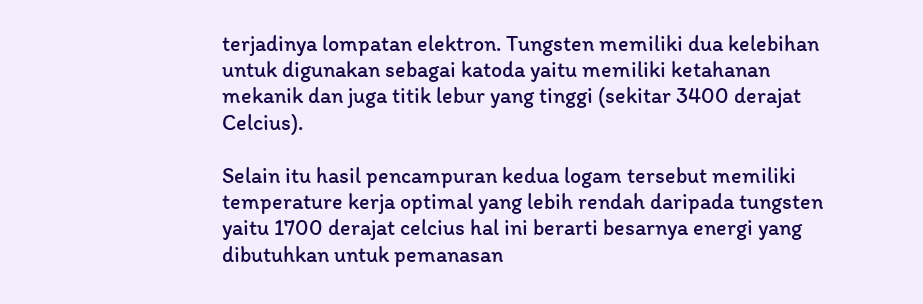terjadinya lompatan elektron. Tungsten memiliki dua kelebihan untuk digunakan sebagai katoda yaitu memiliki ketahanan mekanik dan juga titik lebur yang tinggi (sekitar 3400 derajat Celcius).

Selain itu hasil pencampuran kedua logam tersebut memiliki temperature kerja optimal yang lebih rendah daripada tungsten yaitu 1700 derajat celcius hal ini berarti besarnya energi yang dibutuhkan untuk pemanasan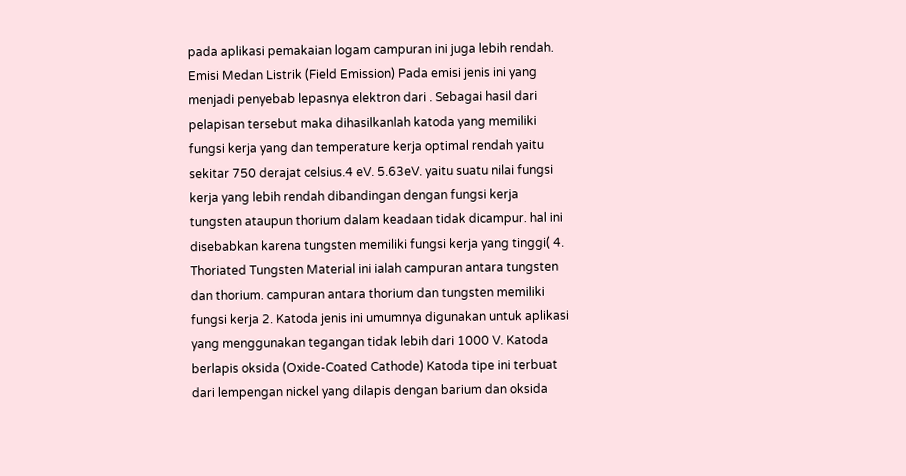pada aplikasi pemakaian logam campuran ini juga lebih rendah. Emisi Medan Listrik (Field Emission) Pada emisi jenis ini yang menjadi penyebab lepasnya elektron dari . Sebagai hasil dari pelapisan tersebut maka dihasilkanlah katoda yang memiliki fungsi kerja yang dan temperature kerja optimal rendah yaitu sekitar 750 derajat celsius.4 eV. 5.63eV. yaitu suatu nilai fungsi kerja yang lebih rendah dibandingan dengan fungsi kerja tungsten ataupun thorium dalam keadaan tidak dicampur. hal ini disebabkan karena tungsten memiliki fungsi kerja yang tinggi( 4. Thoriated Tungsten Material ini ialah campuran antara tungsten dan thorium. campuran antara thorium dan tungsten memiliki fungsi kerja 2. Katoda jenis ini umumnya digunakan untuk aplikasi yang menggunakan tegangan tidak lebih dari 1000 V. Katoda berlapis oksida (Oxide-Coated Cathode) Katoda tipe ini terbuat dari lempengan nickel yang dilapis dengan barium dan oksida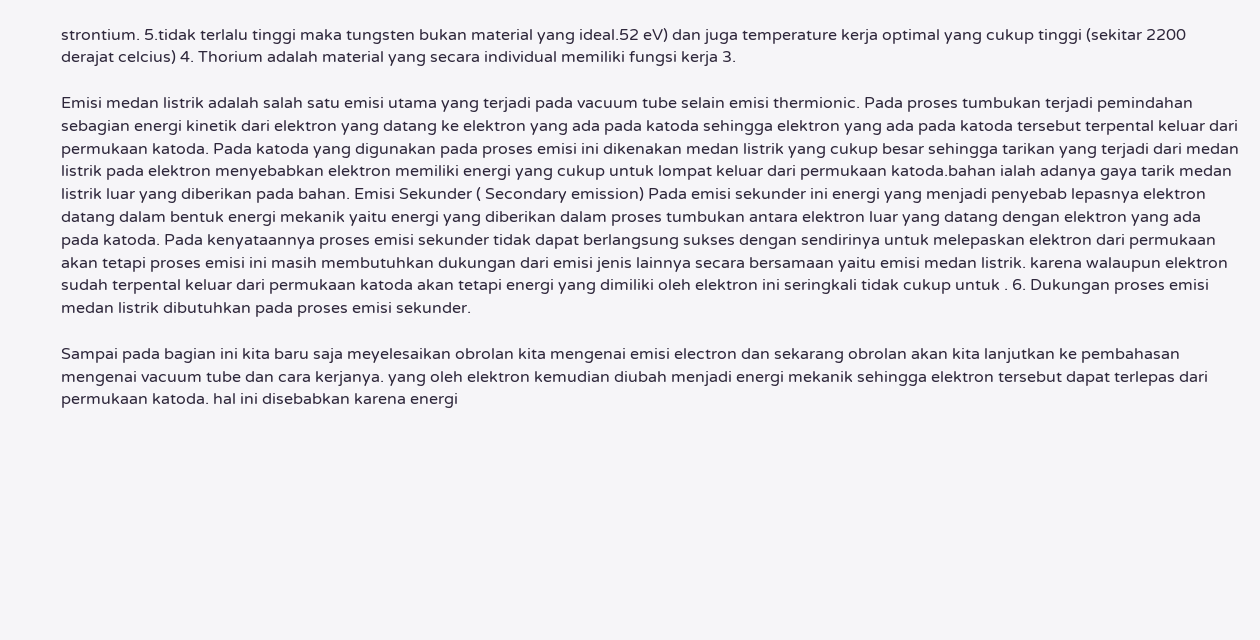strontium. 5.tidak terlalu tinggi maka tungsten bukan material yang ideal.52 eV) dan juga temperature kerja optimal yang cukup tinggi (sekitar 2200 derajat celcius) 4. Thorium adalah material yang secara individual memiliki fungsi kerja 3.

Emisi medan listrik adalah salah satu emisi utama yang terjadi pada vacuum tube selain emisi thermionic. Pada proses tumbukan terjadi pemindahan sebagian energi kinetik dari elektron yang datang ke elektron yang ada pada katoda sehingga elektron yang ada pada katoda tersebut terpental keluar dari permukaan katoda. Pada katoda yang digunakan pada proses emisi ini dikenakan medan listrik yang cukup besar sehingga tarikan yang terjadi dari medan listrik pada elektron menyebabkan elektron memiliki energi yang cukup untuk lompat keluar dari permukaan katoda.bahan ialah adanya gaya tarik medan listrik luar yang diberikan pada bahan. Emisi Sekunder ( Secondary emission) Pada emisi sekunder ini energi yang menjadi penyebab lepasnya elektron datang dalam bentuk energi mekanik yaitu energi yang diberikan dalam proses tumbukan antara elektron luar yang datang dengan elektron yang ada pada katoda. Pada kenyataannya proses emisi sekunder tidak dapat berlangsung sukses dengan sendirinya untuk melepaskan elektron dari permukaan akan tetapi proses emisi ini masih membutuhkan dukungan dari emisi jenis lainnya secara bersamaan yaitu emisi medan listrik. karena walaupun elektron sudah terpental keluar dari permukaan katoda akan tetapi energi yang dimiliki oleh elektron ini seringkali tidak cukup untuk . 6. Dukungan proses emisi medan listrik dibutuhkan pada proses emisi sekunder.

Sampai pada bagian ini kita baru saja meyelesaikan obrolan kita mengenai emisi electron dan sekarang obrolan akan kita lanjutkan ke pembahasan mengenai vacuum tube dan cara kerjanya. yang oleh elektron kemudian diubah menjadi energi mekanik sehingga elektron tersebut dapat terlepas dari permukaan katoda. hal ini disebabkan karena energi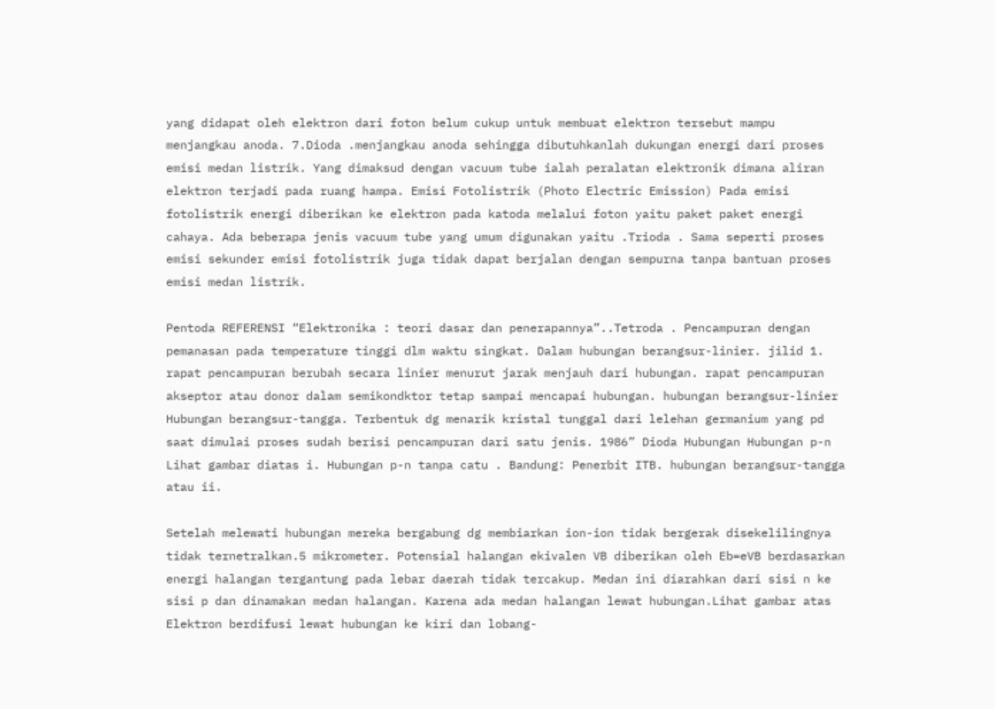yang didapat oleh elektron dari foton belum cukup untuk membuat elektron tersebut mampu menjangkau anoda. 7.Dioda .menjangkau anoda sehingga dibutuhkanlah dukungan energi dari proses emisi medan listrik. Yang dimaksud dengan vacuum tube ialah peralatan elektronik dimana aliran elektron terjadi pada ruang hampa. Emisi Fotolistrik (Photo Electric Emission) Pada emisi fotolistrik energi diberikan ke elektron pada katoda melalui foton yaitu paket paket energi cahaya. Ada beberapa jenis vacuum tube yang umum digunakan yaitu .Trioda . Sama seperti proses emisi sekunder emisi fotolistrik juga tidak dapat berjalan dengan sempurna tanpa bantuan proses emisi medan listrik.

Pentoda REFERENSI “Elektronika : teori dasar dan penerapannya”..Tetroda . Pencampuran dengan pemanasan pada temperature tinggi dlm waktu singkat. Dalam hubungan berangsur-linier. jilid 1. rapat pencampuran berubah secara linier menurut jarak menjauh dari hubungan. rapat pencampuran akseptor atau donor dalam semikondktor tetap sampai mencapai hubungan. hubungan berangsur-linier Hubungan berangsur-tangga. Terbentuk dg menarik kristal tunggal dari lelehan germanium yang pd saat dimulai proses sudah berisi pencampuran dari satu jenis. 1986” Dioda Hubungan Hubungan p-n Lihat gambar diatas i. Hubungan p-n tanpa catu . Bandung: Penerbit ITB. hubungan berangsur-tangga atau ii.

Setelah melewati hubungan mereka bergabung dg membiarkan ion-ion tidak bergerak disekelilingnya tidak ternetralkan.5 mikrometer. Potensial halangan ekivalen VB diberikan oleh Eb=eVB berdasarkan energi halangan tergantung pada lebar daerah tidak tercakup. Medan ini diarahkan dari sisi n ke sisi p dan dinamakan medan halangan. Karena ada medan halangan lewat hubungan.Lihat gambar atas Elektron berdifusi lewat hubungan ke kiri dan lobang-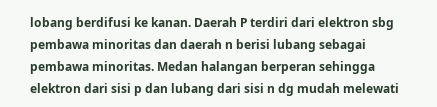lobang berdifusi ke kanan. Daerah P terdiri dari elektron sbg pembawa minoritas dan daerah n berisi lubang sebagai pembawa minoritas. Medan halangan berperan sehingga elektron dari sisi p dan lubang dari sisi n dg mudah melewati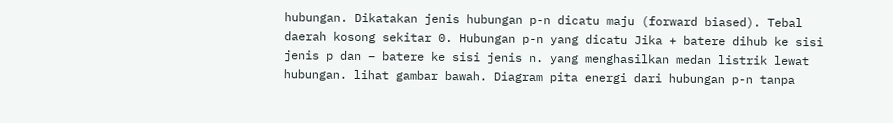hubungan. Dikatakan jenis hubungan p-n dicatu maju (forward biased). Tebal daerah kosong sekitar 0. Hubungan p-n yang dicatu Jika + batere dihub ke sisi jenis p dan – batere ke sisi jenis n. yang menghasilkan medan listrik lewat hubungan. lihat gambar bawah. Diagram pita energi dari hubungan p-n tanpa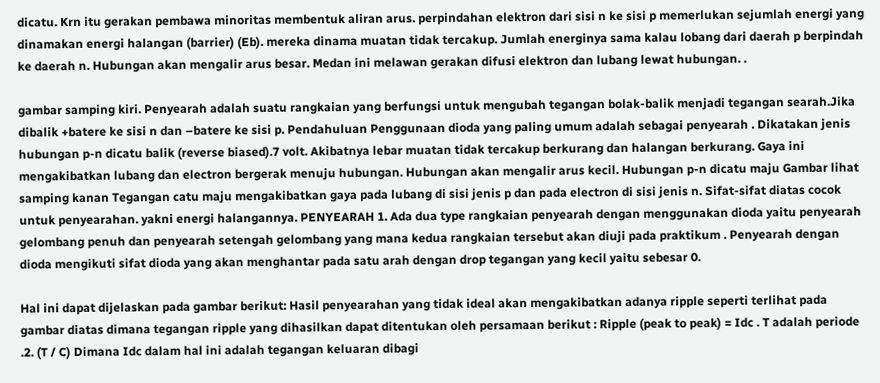dicatu. Krn itu gerakan pembawa minoritas membentuk aliran arus. perpindahan elektron dari sisi n ke sisi p memerlukan sejumlah energi yang dinamakan energi halangan (barrier) (Eb). mereka dinama muatan tidak tercakup. Jumlah energinya sama kalau lobang dari daerah p berpindah ke daerah n. Hubungan akan mengalir arus besar. Medan ini melawan gerakan difusi elektron dan lubang lewat hubungan. .

gambar samping kiri. Penyearah adalah suatu rangkaian yang berfungsi untuk mengubah tegangan bolak-balik menjadi tegangan searah.Jika dibalik +batere ke sisi n dan –batere ke sisi p. Pendahuluan Penggunaan dioda yang paling umum adalah sebagai penyearah . Dikatakan jenis hubungan p-n dicatu balik (reverse biased).7 volt. Akibatnya lebar muatan tidak tercakup berkurang dan halangan berkurang. Gaya ini mengakibatkan lubang dan electron bergerak menuju hubungan. Hubungan akan mengalir arus kecil. Hubungan p-n dicatu maju Gambar lihat samping kanan Tegangan catu maju mengakibatkan gaya pada lubang di sisi jenis p dan pada electron di sisi jenis n. Sifat-sifat diatas cocok untuk penyearahan. yakni energi halangannya. PENYEARAH 1. Ada dua type rangkaian penyearah dengan menggunakan dioda yaitu penyearah gelombang penuh dan penyearah setengah gelombang yang mana kedua rangkaian tersebut akan diuji pada praktikum . Penyearah dengan dioda mengikuti sifat dioda yang akan menghantar pada satu arah dengan drop tegangan yang kecil yaitu sebesar 0.

Hal ini dapat dijelaskan pada gambar berikut: Hasil penyearahan yang tidak ideal akan mengakibatkan adanya ripple seperti terlihat pada gambar diatas dimana tegangan ripple yang dihasilkan dapat ditentukan oleh persamaan berikut : Ripple (peak to peak) = Idc . T adalah periode .2. (T / C) Dimana Idc dalam hal ini adalah tegangan keluaran dibagi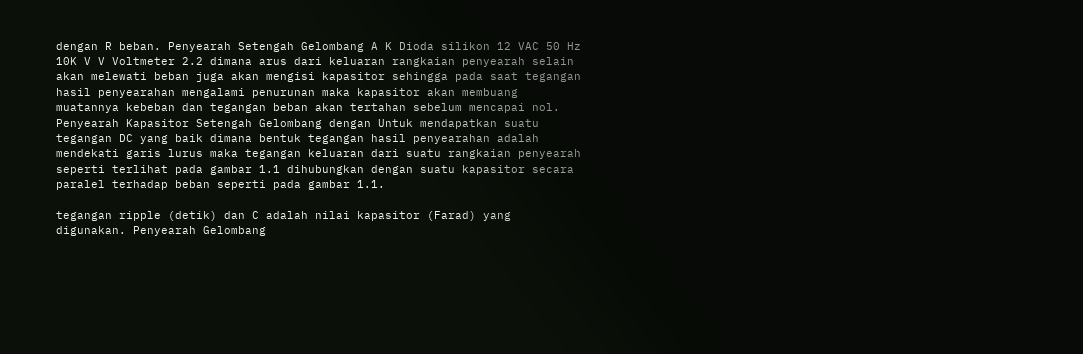dengan R beban. Penyearah Setengah Gelombang A K Dioda silikon 12 VAC 50 Hz 10K V V Voltmeter 2.2 dimana arus dari keluaran rangkaian penyearah selain akan melewati beban juga akan mengisi kapasitor sehingga pada saat tegangan hasil penyearahan mengalami penurunan maka kapasitor akan membuang muatannya kebeban dan tegangan beban akan tertahan sebelum mencapai nol. Penyearah Kapasitor Setengah Gelombang dengan Untuk mendapatkan suatu tegangan DC yang baik dimana bentuk tegangan hasil penyearahan adalah mendekati garis lurus maka tegangan keluaran dari suatu rangkaian penyearah seperti terlihat pada gambar 1.1 dihubungkan dengan suatu kapasitor secara paralel terhadap beban seperti pada gambar 1.1.

tegangan ripple (detik) dan C adalah nilai kapasitor (Farad) yang digunakan. Penyearah Gelombang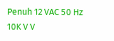Penuh 12 VAC 50 Hz 10K V V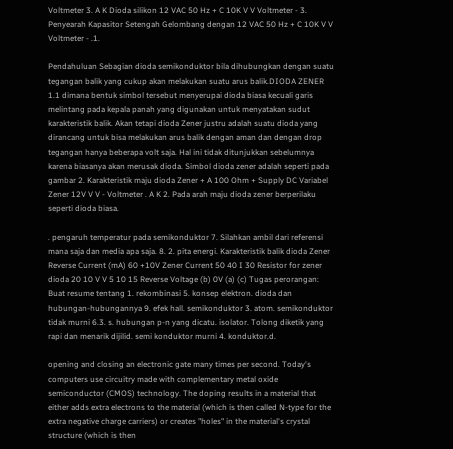Voltmeter 3. A K Dioda silikon 12 VAC 50 Hz + C 10K V V Voltmeter - 3. Penyearah Kapasitor Setengah Gelombang dengan 12 VAC 50 Hz + C 10K V V Voltmeter - .1.

Pendahuluan Sebagian dioda semikonduktor bila dihubungkan dengan suatu tegangan balik yang cukup akan melakukan suatu arus balik.DIODA ZENER 1.1 dimana bentuk simbol tersebut menyerupai dioda biasa kecuali garis melintang pada kepala panah yang digunakan untuk menyatakan sudut karakteristik balik. Akan tetapi dioda Zener justru adalah suatu dioda yang dirancang untuk bisa melakukan arus balik dengan aman dan dengan drop tegangan hanya beberapa volt saja. Hal ini tidak ditunjukkan sebelumnya karena biasanya akan merusak dioda. Simbol dioda zener adalah seperti pada gambar 2. Karakteristik maju dioda Zener + A 100 Ohm + Supply DC Variabel Zener 12V V V - Voltmeter . A K 2. Pada arah maju dioda zener berperilaku seperti dioda biasa.

. pengaruh temperatur pada semikonduktor 7. Silahkan ambil dari referensi mana saja dan media apa saja. 8. 2. pita energi. Karakteristik balik dioda Zener Reverse Current (mA) 60 +10V Zener Current 50 40 I 30 Resistor for zener dioda 20 10 V V 5 10 15 Reverse Voltage (b) 0V (a) (c) Tugas perorangan: Buat resume tentang 1. rekombinasi 5. konsep elektron. dioda dan hubungan-hubungannya 9. efek hall. semikonduktor 3. atom. semikonduktor tidak murni 6.3. s. hubungan p-n yang dicatu. isolator. Tolong diketik yang rapi dan menarik dijilid. semi konduktor murni 4. konduktor.d.

opening and closing an electronic gate many times per second. Today's computers use circuitry made with complementary metal oxide semiconductor (CMOS) technology. The doping results in a material that either adds extra electrons to the material (which is then called N-type for the extra negative charge carriers) or creates "holes" in the material's crystal structure (which is then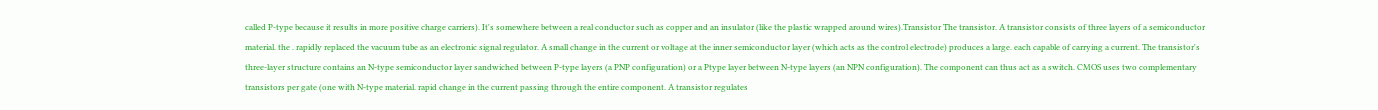called P-type because it results in more positive charge carriers). It's somewhere between a real conductor such as copper and an insulator (like the plastic wrapped around wires).Transistor The transistor. A transistor consists of three layers of a semiconductor material. the . rapidly replaced the vacuum tube as an electronic signal regulator. A small change in the current or voltage at the inner semiconductor layer (which acts as the control electrode) produces a large. each capable of carrying a current. The transistor's three-layer structure contains an N-type semiconductor layer sandwiched between P-type layers (a PNP configuration) or a Ptype layer between N-type layers (an NPN configuration). The component can thus act as a switch. CMOS uses two complementary transistors per gate (one with N-type material. rapid change in the current passing through the entire component. A transistor regulates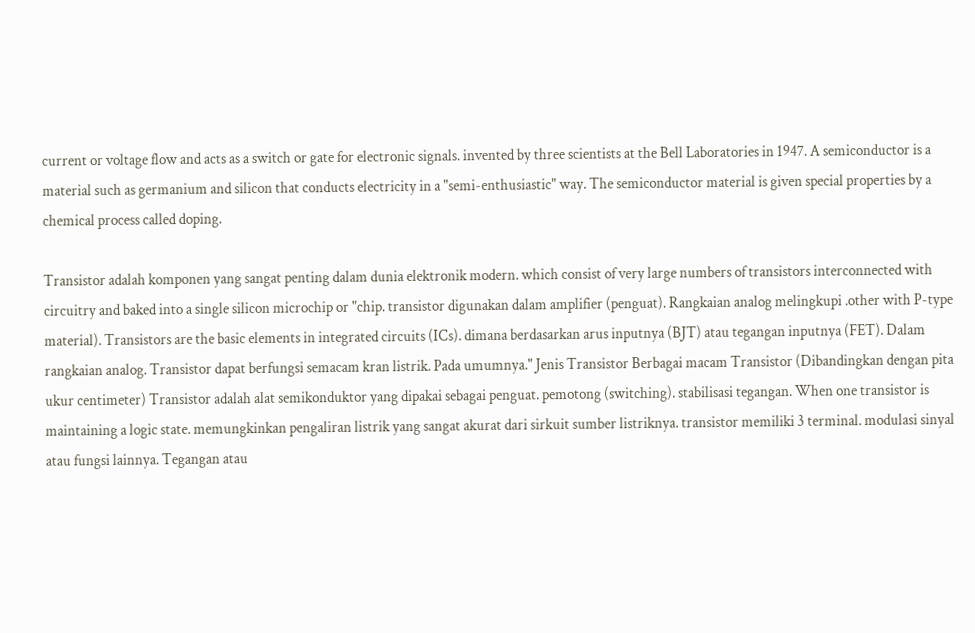current or voltage flow and acts as a switch or gate for electronic signals. invented by three scientists at the Bell Laboratories in 1947. A semiconductor is a material such as germanium and silicon that conducts electricity in a "semi-enthusiastic" way. The semiconductor material is given special properties by a chemical process called doping.

Transistor adalah komponen yang sangat penting dalam dunia elektronik modern. which consist of very large numbers of transistors interconnected with circuitry and baked into a single silicon microchip or "chip. transistor digunakan dalam amplifier (penguat). Rangkaian analog melingkupi .other with P-type material). Transistors are the basic elements in integrated circuits (ICs). dimana berdasarkan arus inputnya (BJT) atau tegangan inputnya (FET). Dalam rangkaian analog. Transistor dapat berfungsi semacam kran listrik. Pada umumnya." Jenis Transistor Berbagai macam Transistor (Dibandingkan dengan pita ukur centimeter) Transistor adalah alat semikonduktor yang dipakai sebagai penguat. pemotong (switching). stabilisasi tegangan. When one transistor is maintaining a logic state. memungkinkan pengaliran listrik yang sangat akurat dari sirkuit sumber listriknya. transistor memiliki 3 terminal. modulasi sinyal atau fungsi lainnya. Tegangan atau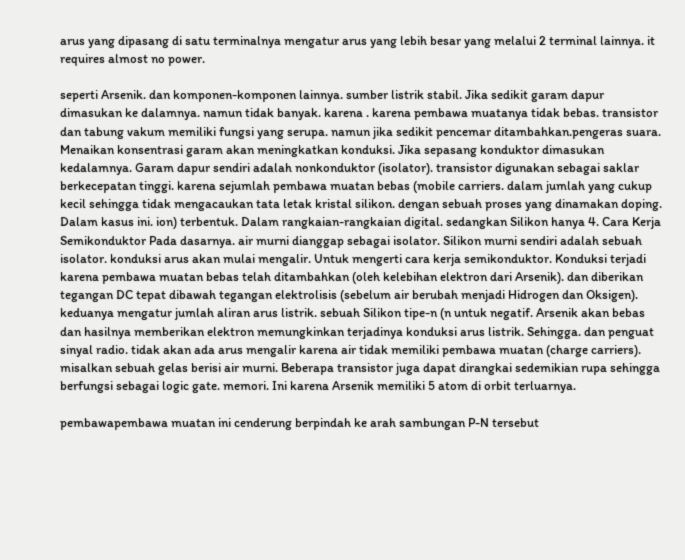arus yang dipasang di satu terminalnya mengatur arus yang lebih besar yang melalui 2 terminal lainnya. it requires almost no power.

seperti Arsenik. dan komponen-komponen lainnya. sumber listrik stabil. Jika sedikit garam dapur dimasukan ke dalamnya. namun tidak banyak. karena . karena pembawa muatanya tidak bebas. transistor dan tabung vakum memiliki fungsi yang serupa. namun jika sedikit pencemar ditambahkan.pengeras suara. Menaikan konsentrasi garam akan meningkatkan konduksi. Jika sepasang konduktor dimasukan kedalamnya. Garam dapur sendiri adalah nonkonduktor (isolator). transistor digunakan sebagai saklar berkecepatan tinggi. karena sejumlah pembawa muatan bebas (mobile carriers. dalam jumlah yang cukup kecil sehingga tidak mengacaukan tata letak kristal silikon. dengan sebuah proses yang dinamakan doping. Dalam kasus ini. ion) terbentuk. Dalam rangkaian-rangkaian digital. sedangkan Silikon hanya 4. Cara Kerja Semikonduktor Pada dasarnya. air murni dianggap sebagai isolator. Silikon murni sendiri adalah sebuah isolator. konduksi arus akan mulai mengalir. Untuk mengerti cara kerja semikonduktor. Konduksi terjadi karena pembawa muatan bebas telah ditambahkan (oleh kelebihan elektron dari Arsenik). dan diberikan tegangan DC tepat dibawah tegangan elektrolisis (sebelum air berubah menjadi Hidrogen dan Oksigen). keduanya mengatur jumlah aliran arus listrik. sebuah Silikon tipe-n (n untuk negatif. Arsenik akan bebas dan hasilnya memberikan elektron memungkinkan terjadinya konduksi arus listrik. Sehingga. dan penguat sinyal radio. tidak akan ada arus mengalir karena air tidak memiliki pembawa muatan (charge carriers). misalkan sebuah gelas berisi air murni. Beberapa transistor juga dapat dirangkai sedemikian rupa sehingga berfungsi sebagai logic gate. memori. Ini karena Arsenik memiliki 5 atom di orbit terluarnya.

pembawapembawa muatan ini cenderung berpindah ke arah sambungan P-N tersebut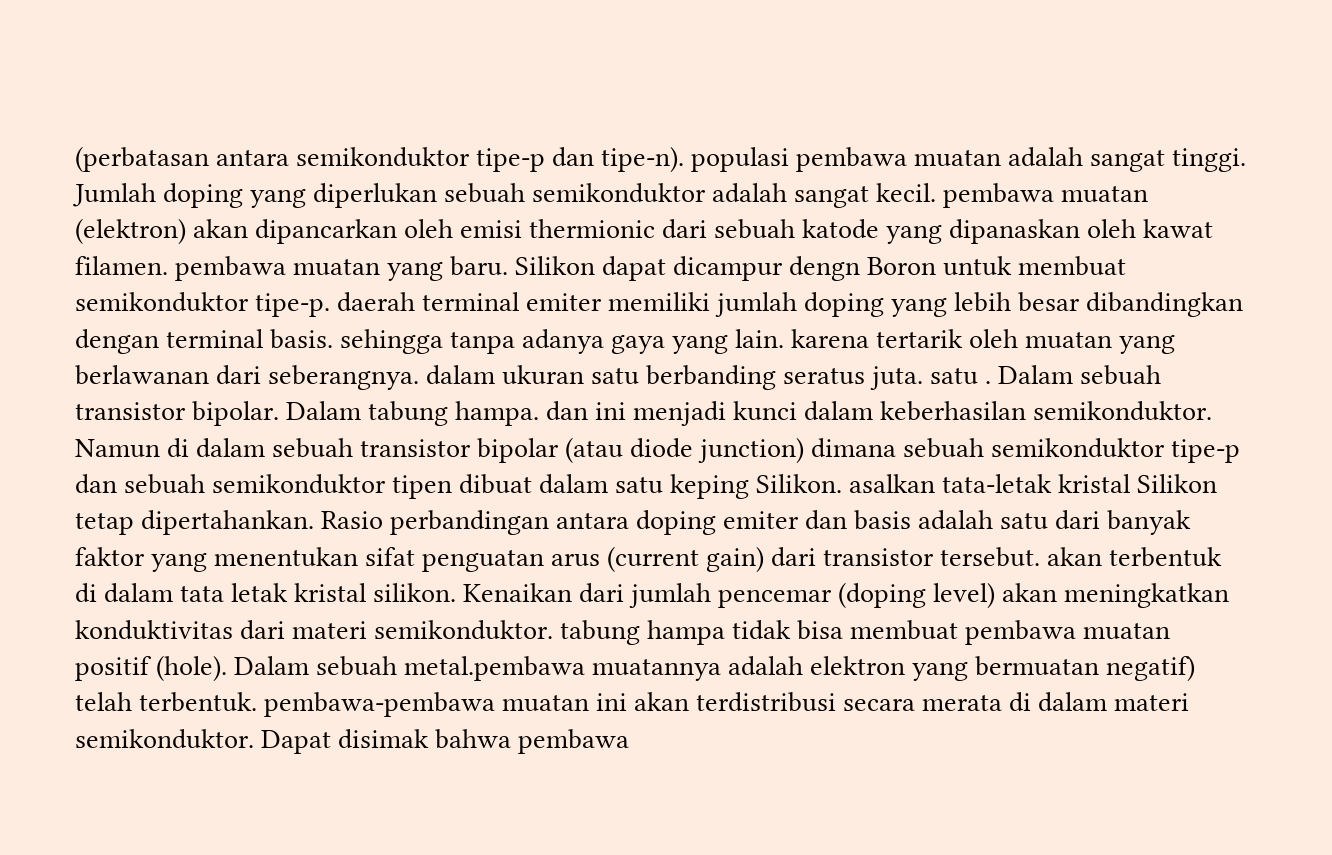(perbatasan antara semikonduktor tipe-p dan tipe-n). populasi pembawa muatan adalah sangat tinggi. Jumlah doping yang diperlukan sebuah semikonduktor adalah sangat kecil. pembawa muatan (elektron) akan dipancarkan oleh emisi thermionic dari sebuah katode yang dipanaskan oleh kawat filamen. pembawa muatan yang baru. Silikon dapat dicampur dengn Boron untuk membuat semikonduktor tipe-p. daerah terminal emiter memiliki jumlah doping yang lebih besar dibandingkan dengan terminal basis. sehingga tanpa adanya gaya yang lain. karena tertarik oleh muatan yang berlawanan dari seberangnya. dalam ukuran satu berbanding seratus juta. satu . Dalam sebuah transistor bipolar. Dalam tabung hampa. dan ini menjadi kunci dalam keberhasilan semikonduktor. Namun di dalam sebuah transistor bipolar (atau diode junction) dimana sebuah semikonduktor tipe-p dan sebuah semikonduktor tipen dibuat dalam satu keping Silikon. asalkan tata-letak kristal Silikon tetap dipertahankan. Rasio perbandingan antara doping emiter dan basis adalah satu dari banyak faktor yang menentukan sifat penguatan arus (current gain) dari transistor tersebut. akan terbentuk di dalam tata letak kristal silikon. Kenaikan dari jumlah pencemar (doping level) akan meningkatkan konduktivitas dari materi semikonduktor. tabung hampa tidak bisa membuat pembawa muatan positif (hole). Dalam sebuah metal.pembawa muatannya adalah elektron yang bermuatan negatif) telah terbentuk. pembawa-pembawa muatan ini akan terdistribusi secara merata di dalam materi semikonduktor. Dapat disimak bahwa pembawa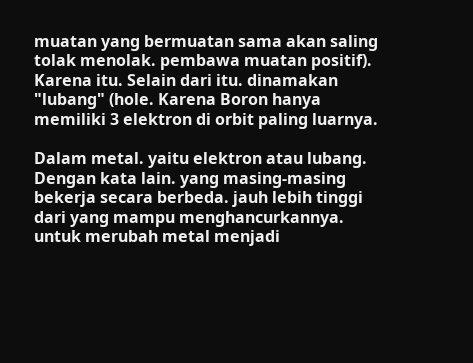muatan yang bermuatan sama akan saling tolak menolak. pembawa muatan positif). Karena itu. Selain dari itu. dinamakan "lubang" (hole. Karena Boron hanya memiliki 3 elektron di orbit paling luarnya.

Dalam metal. yaitu elektron atau lubang. Dengan kata lain. yang masing-masing bekerja secara berbeda. jauh lebih tinggi dari yang mampu menghancurkannya. untuk merubah metal menjadi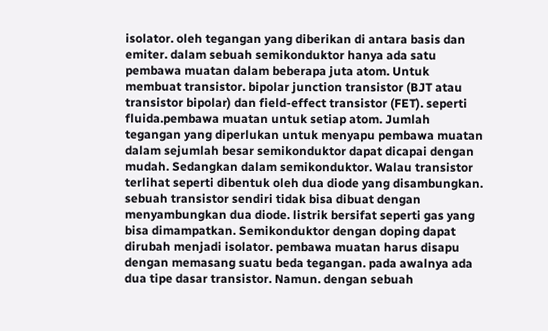isolator. oleh tegangan yang diberikan di antara basis dan emiter. dalam sebuah semikonduktor hanya ada satu pembawa muatan dalam beberapa juta atom. Untuk membuat transistor. bipolar junction transistor (BJT atau transistor bipolar) dan field-effect transistor (FET). seperti fluida.pembawa muatan untuk setiap atom. Jumlah tegangan yang diperlukan untuk menyapu pembawa muatan dalam sejumlah besar semikonduktor dapat dicapai dengan mudah. Sedangkan dalam semikonduktor. Walau transistor terlihat seperti dibentuk oleh dua diode yang disambungkan. sebuah transistor sendiri tidak bisa dibuat dengan menyambungkan dua diode. listrik bersifat seperti gas yang bisa dimampatkan. Semikonduktor dengan doping dapat dirubah menjadi isolator. pembawa muatan harus disapu dengan memasang suatu beda tegangan. pada awalnya ada dua tipe dasar transistor. Namun. dengan sebuah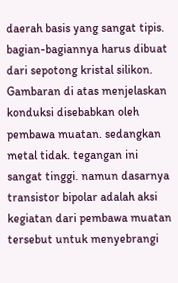daerah basis yang sangat tipis. bagian-bagiannya harus dibuat dari sepotong kristal silikon. Gambaran di atas menjelaskan konduksi disebabkan oleh pembawa muatan. sedangkan metal tidak. tegangan ini sangat tinggi. namun dasarnya transistor bipolar adalah aksi kegiatan dari pembawa muatan tersebut untuk menyebrangi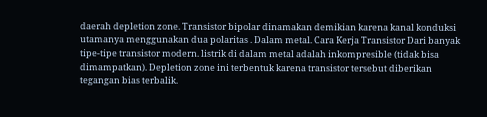daerah depletion zone. Transistor bipolar dinamakan demikian karena kanal konduksi utamanya menggunakan dua polaritas . Dalam metal. Cara Kerja Transistor Dari banyak tipe-tipe transistor modern. listrik di dalam metal adalah inkompresible (tidak bisa dimampatkan). Depletion zone ini terbentuk karena transistor tersebut diberikan tegangan bias terbalik.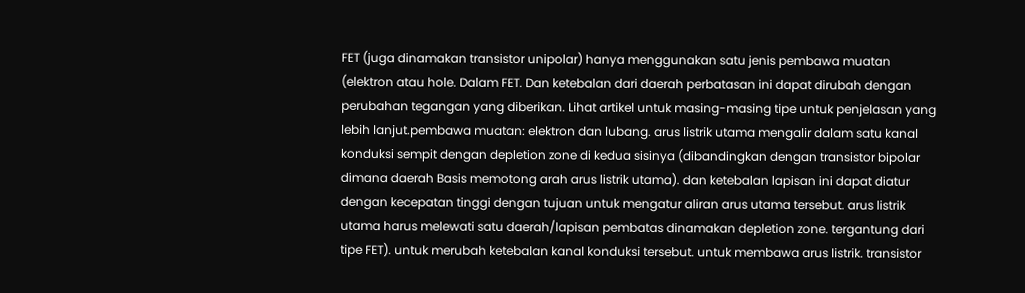FET (juga dinamakan transistor unipolar) hanya menggunakan satu jenis pembawa muatan (elektron atau hole. Dalam FET. Dan ketebalan dari daerah perbatasan ini dapat dirubah dengan perubahan tegangan yang diberikan. Lihat artikel untuk masing-masing tipe untuk penjelasan yang lebih lanjut.pembawa muatan: elektron dan lubang. arus listrik utama mengalir dalam satu kanal konduksi sempit dengan depletion zone di kedua sisinya (dibandingkan dengan transistor bipolar dimana daerah Basis memotong arah arus listrik utama). dan ketebalan lapisan ini dapat diatur dengan kecepatan tinggi dengan tujuan untuk mengatur aliran arus utama tersebut. arus listrik utama harus melewati satu daerah/lapisan pembatas dinamakan depletion zone. tergantung dari tipe FET). untuk merubah ketebalan kanal konduksi tersebut. untuk membawa arus listrik. transistor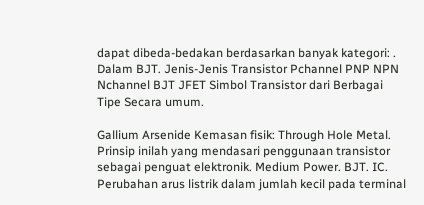dapat dibeda-bedakan berdasarkan banyak kategori: . Dalam BJT. Jenis-Jenis Transistor Pchannel PNP NPN Nchannel BJT JFET Simbol Transistor dari Berbagai Tipe Secara umum.

Gallium Arsenide Kemasan fisik: Through Hole Metal. Prinsip inilah yang mendasari penggunaan transistor sebagai penguat elektronik. Medium Power. BJT. IC. Perubahan arus listrik dalam jumlah kecil pada terminal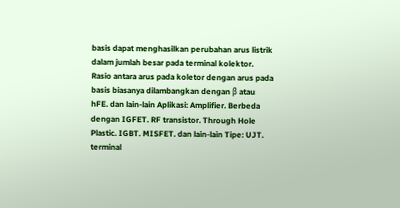basis dapat menghasilkan perubahan arus listrik dalam jumlah besar pada terminal kolektor. Rasio antara arus pada koletor dengan arus pada basis biasanya dilambangkan dengan β atau hFE. dan lain-lain Aplikasi: Amplifier. Berbeda dengan IGFET. RF transistor. Through Hole Plastic. IGBT. MISFET. dan lain-lain Tipe: UJT. terminal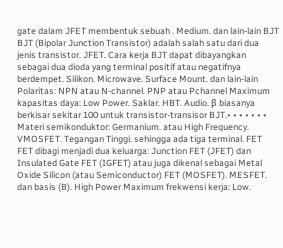gate dalam JFET membentuk sebuah . Medium. dan lain-lain BJT BJT (Bipolar Junction Transistor) adalah salah satu dari dua jenis transistor. JFET. Cara kerja BJT dapat dibayangkan sebagai dua dioda yang terminal positif atau negatifnya berdempet. Silikon. Microwave. Surface Mount. dan lain-lain Polaritas: NPN atau N-channel. PNP atau Pchannel Maximum kapasitas daya: Low Power. Saklar. HBT. Audio. β biasanya berkisar sekitar 100 untuk transistor-transisor BJT.• • • • • • • Materi semikonduktor: Germanium. atau High Frequency. VMOSFET. Tegangan Tinggi. sehingga ada tiga terminal. FET FET dibagi menjadi dua keluarga: Junction FET (JFET) dan Insulated Gate FET (IGFET) atau juga dikenal sebagai Metal Oxide Silicon (atau Semiconductor) FET (MOSFET). MESFET. dan basis (B). High Power Maximum frekwensi kerja: Low.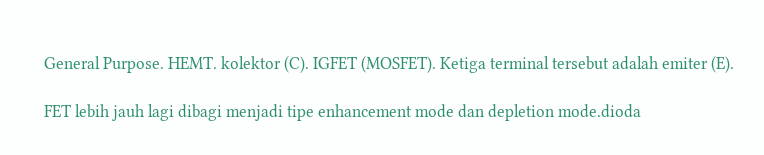General Purpose. HEMT. kolektor (C). IGFET (MOSFET). Ketiga terminal tersebut adalah emiter (E).

FET lebih jauh lagi dibagi menjadi tipe enhancement mode dan depletion mode.dioda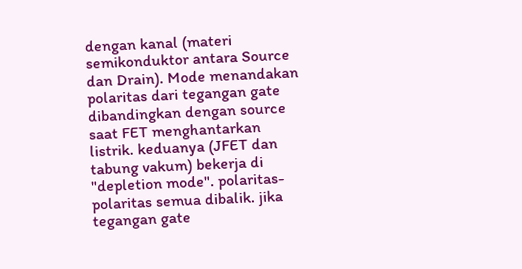dengan kanal (materi semikonduktor antara Source dan Drain). Mode menandakan polaritas dari tegangan gate dibandingkan dengan source saat FET menghantarkan listrik. keduanya (JFET dan tabung vakum) bekerja di "depletion mode". polaritas-polaritas semua dibalik. jika tegangan gate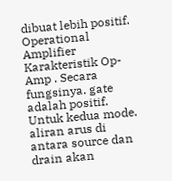dibuat lebih positif. Operational Amplifier Karakteristik Op-Amp . Secara fungsinya. gate adalah positif. Untuk kedua mode. aliran arus di antara source dan drain akan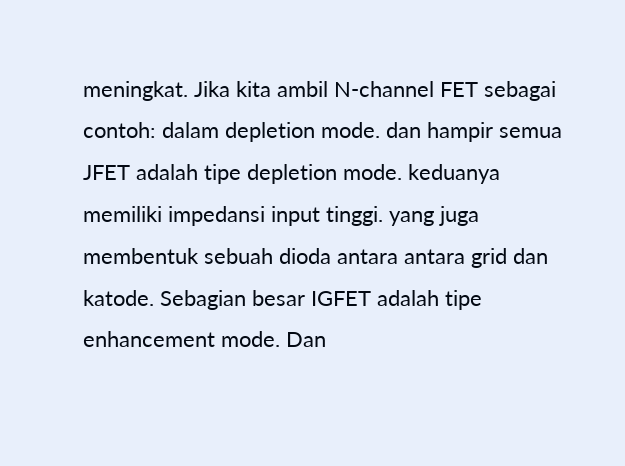meningkat. Jika kita ambil N-channel FET sebagai contoh: dalam depletion mode. dan hampir semua JFET adalah tipe depletion mode. keduanya memiliki impedansi input tinggi. yang juga membentuk sebuah dioda antara antara grid dan katode. Sebagian besar IGFET adalah tipe enhancement mode. Dan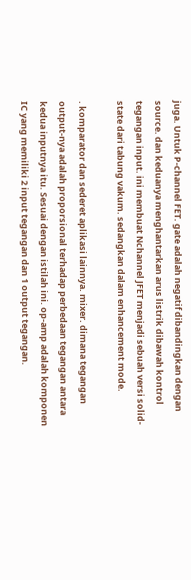juga. Untuk P-channel FET. gate adalah negatif dibandingkan dengan source. dan keduanya menghantarkan arus listrik dibawah kontrol tegangan input. ini membuat Nchannel JFET menjadi sebuah versi solid-state dari tabung vakum. sedangkan dalam enhancement mode.

. komparator dan sederet aplikasi lainnya. mixer. dimana tegangan output-nya adalah proporsional terhadap perbedaan tegangan antara kedua inputnya itu. Sesuai dengan istilah ini. op-amp adalah komponen IC yang memiliki 2 input tegangan dan 1 output tegangan.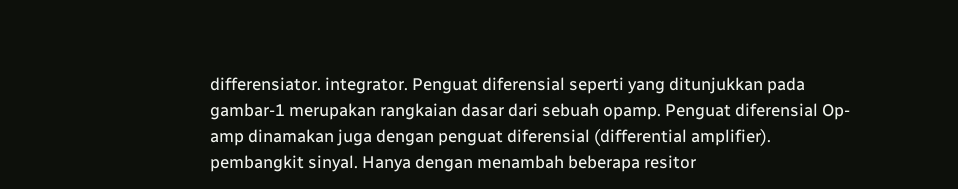differensiator. integrator. Penguat diferensial seperti yang ditunjukkan pada gambar-1 merupakan rangkaian dasar dari sebuah opamp. Penguat diferensial Op-amp dinamakan juga dengan penguat diferensial (differential amplifier). pembangkit sinyal. Hanya dengan menambah beberapa resitor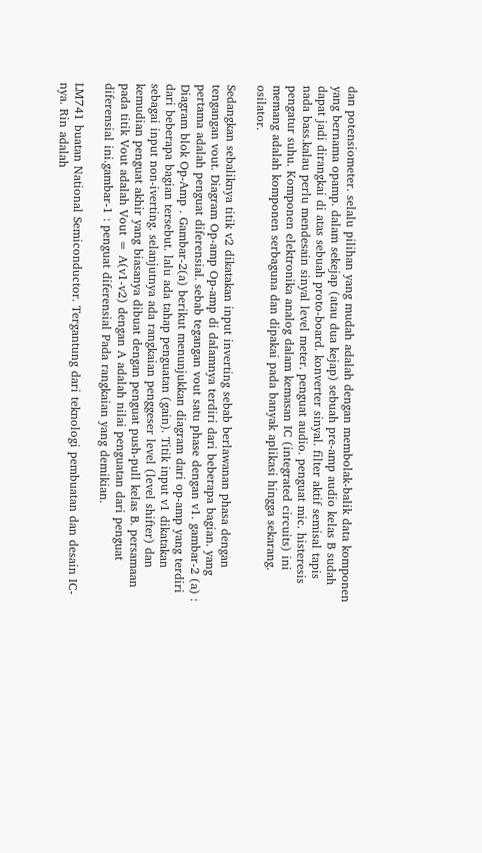dan potensiometer. selalu pilihan yang mudah adalah dengan membolak-balik data komponen yang bernama opamp. dalam sekejap (atau dua kejap) sebuah pre-amp audio kelas B sudah dapat jadi dirangkai di atas sebuah proto-board. konverter sinyal. filter aktif semisal tapis nada bass.kalau perlu mendesain sinyal level meter. penguat audio. penguat mic. histeresis pengatur suhu. Komponen elektronika analog dalam kemasan IC (integrated circuits) ini memang adalah komponen serbaguna dan dipakai pada banyak aplikasi hingga sekarang. osilator.

Sedangkan sebaliknya titik v2 dikatakan input inverting sebab berlawanan phasa dengan tengangan vout. Diagram Op-amp Op-amp di dalamnya terdiri dari beberapa bagian. yang pertama adalah penguat diferensial. sebab tegangan vout satu phase dengan v1. gambar-2 (a) : Diagram blok Op-Amp . Gambar-2(a) berikut menunjukkan diagram dari op-amp yang terdiri dari beberapa bagian tersebut. lalu ada tahap penguatan (gain). Titik input v1 dikatakan sebagai input non-iverting. selanjutnya ada rangkaian penggeser level (level shifter) dan kemudian penguat akhir yang biasanya dibuat dengan penguat push-pull kelas B. persamaan pada titik Vout adalah Vout = A(v1-v2) dengan A adalah nilai penguatan dari penguat diferensial ini.gambar-1 : penguat diferensial Pada rangkaian yang demikian.

LM741 buatan National Semiconductor. Tergantung dari teknologi pembuatan dan desain IC-nya. Rin adalah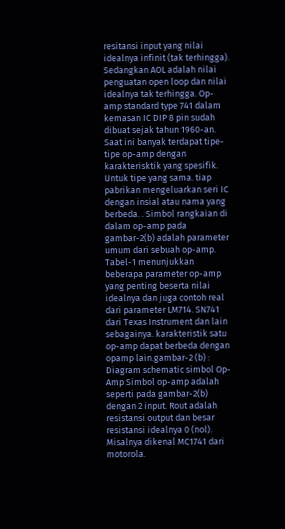resitansi input yang nilai idealnya infinit (tak terhingga). Sedangkan AOL adalah nilai penguatan open loop dan nilai idealnya tak terhingga. Op-amp standard type 741 dalam kemasan IC DIP 8 pin sudah dibuat sejak tahun 1960-an. Saat ini banyak terdapat tipe-tipe op-amp dengan karakterisktik yang spesifik. Untuk tipe yang sama. tiap pabrikan mengeluarkan seri IC dengan insial atau nama yang berbeda. . Simbol rangkaian di dalam op-amp pada gambar-2(b) adalah parameter umum dari sebuah op-amp. Tabel-1 menunjukkan beberapa parameter op-amp yang penting beserta nilai idealnya dan juga contoh real dari parameter LM714. SN741 dari Texas Instrument dan lain sebagainya. karakteristik satu op-amp dapat berbeda dengan opamp lain.gambar-2 (b) : Diagram schematic simbol Op-Amp Simbol op-amp adalah seperti pada gambar-2(b) dengan 2 input. Rout adalah resistansi output dan besar resistansi idealnya 0 (nol). Misalnya dikenal MC1741 dari motorola.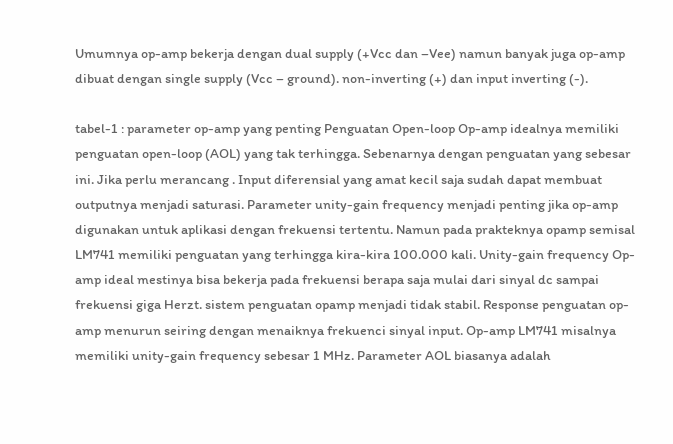Umumnya op-amp bekerja dengan dual supply (+Vcc dan –Vee) namun banyak juga op-amp dibuat dengan single supply (Vcc – ground). non-inverting (+) dan input inverting (-).

tabel-1 : parameter op-amp yang penting Penguatan Open-loop Op-amp idealnya memiliki penguatan open-loop (AOL) yang tak terhingga. Sebenarnya dengan penguatan yang sebesar ini. Jika perlu merancang . Input diferensial yang amat kecil saja sudah dapat membuat outputnya menjadi saturasi. Parameter unity-gain frequency menjadi penting jika op-amp digunakan untuk aplikasi dengan frekuensi tertentu. Namun pada prakteknya opamp semisal LM741 memiliki penguatan yang terhingga kira-kira 100.000 kali. Unity-gain frequency Op-amp ideal mestinya bisa bekerja pada frekuensi berapa saja mulai dari sinyal dc sampai frekuensi giga Herzt. sistem penguatan opamp menjadi tidak stabil. Response penguatan op-amp menurun seiring dengan menaiknya frekuenci sinyal input. Op-amp LM741 misalnya memiliki unity-gain frequency sebesar 1 MHz. Parameter AOL biasanya adalah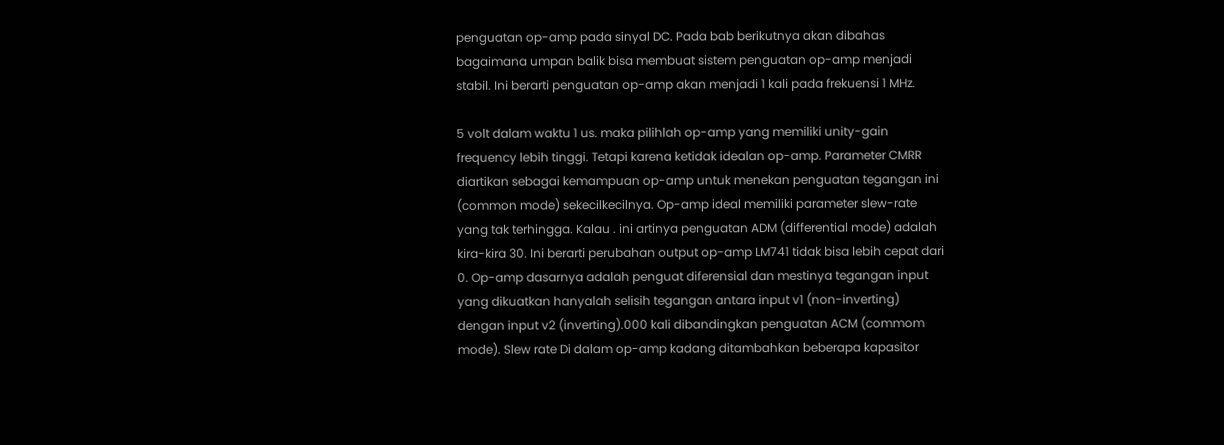penguatan op-amp pada sinyal DC. Pada bab berikutnya akan dibahas bagaimana umpan balik bisa membuat sistem penguatan op-amp menjadi stabil. Ini berarti penguatan op-amp akan menjadi 1 kali pada frekuensi 1 MHz.

5 volt dalam waktu 1 us. maka pilihlah op-amp yang memiliki unity-gain frequency lebih tinggi. Tetapi karena ketidak idealan op-amp. Parameter CMRR diartikan sebagai kemampuan op-amp untuk menekan penguatan tegangan ini (common mode) sekecilkecilnya. Op-amp ideal memiliki parameter slew-rate yang tak terhingga. Kalau . ini artinya penguatan ADM (differential mode) adalah kira-kira 30. Ini berarti perubahan output op-amp LM741 tidak bisa lebih cepat dari 0. Op-amp dasarnya adalah penguat diferensial dan mestinya tegangan input yang dikuatkan hanyalah selisih tegangan antara input v1 (non-inverting) dengan input v2 (inverting).000 kali dibandingkan penguatan ACM (commom mode). Slew rate Di dalam op-amp kadang ditambahkan beberapa kapasitor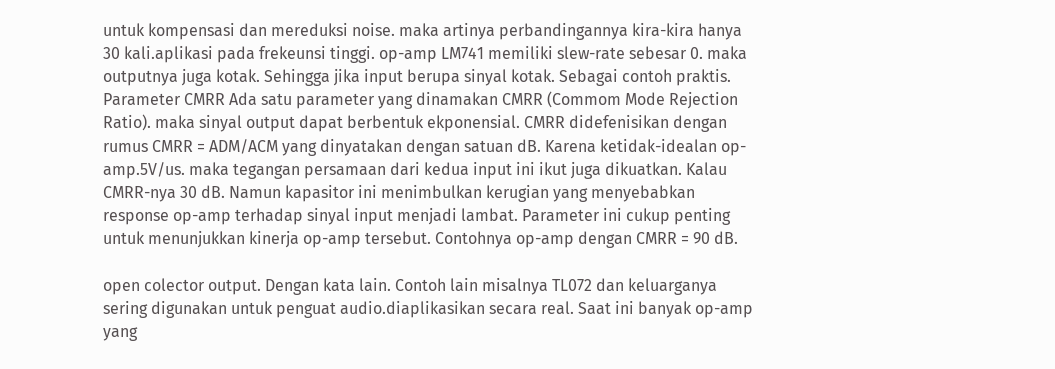untuk kompensasi dan mereduksi noise. maka artinya perbandingannya kira-kira hanya 30 kali.aplikasi pada frekeunsi tinggi. op-amp LM741 memiliki slew-rate sebesar 0. maka outputnya juga kotak. Sehingga jika input berupa sinyal kotak. Sebagai contoh praktis. Parameter CMRR Ada satu parameter yang dinamakan CMRR (Commom Mode Rejection Ratio). maka sinyal output dapat berbentuk ekponensial. CMRR didefenisikan dengan rumus CMRR = ADM/ACM yang dinyatakan dengan satuan dB. Karena ketidak-idealan op-amp.5V/us. maka tegangan persamaan dari kedua input ini ikut juga dikuatkan. Kalau CMRR-nya 30 dB. Namun kapasitor ini menimbulkan kerugian yang menyebabkan response op-amp terhadap sinyal input menjadi lambat. Parameter ini cukup penting untuk menunjukkan kinerja op-amp tersebut. Contohnya op-amp dengan CMRR = 90 dB.

open colector output. Dengan kata lain. Contoh lain misalnya TL072 dan keluarganya sering digunakan untuk penguat audio.diaplikasikan secara real. Saat ini banyak op-amp yang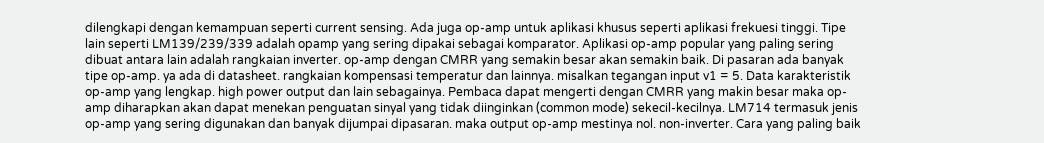dilengkapi dengan kemampuan seperti current sensing. Ada juga op-amp untuk aplikasi khusus seperti aplikasi frekuesi tinggi. Tipe lain seperti LM139/239/339 adalah opamp yang sering dipakai sebagai komparator. Aplikasi op-amp popular yang paling sering dibuat antara lain adalah rangkaian inverter. op-amp dengan CMRR yang semakin besar akan semakin baik. Di pasaran ada banyak tipe op-amp. ya ada di datasheet. rangkaian kompensasi temperatur dan lainnya. misalkan tegangan input v1 = 5. Data karakteristik op-amp yang lengkap. high power output dan lain sebagainya. Pembaca dapat mengerti dengan CMRR yang makin besar maka op-amp diharapkan akan dapat menekan penguatan sinyal yang tidak diinginkan (common mode) sekecil-kecilnya. LM714 termasuk jenis op-amp yang sering digunakan dan banyak dijumpai dipasaran. maka output op-amp mestinya nol. non-inverter. Cara yang paling baik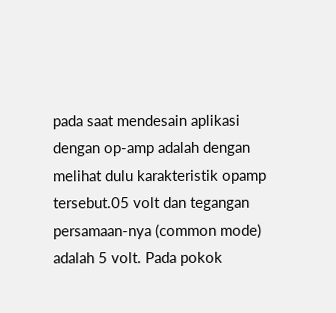pada saat mendesain aplikasi dengan op-amp adalah dengan melihat dulu karakteristik opamp tersebut.05 volt dan tegangan persamaan-nya (common mode) adalah 5 volt. Pada pokok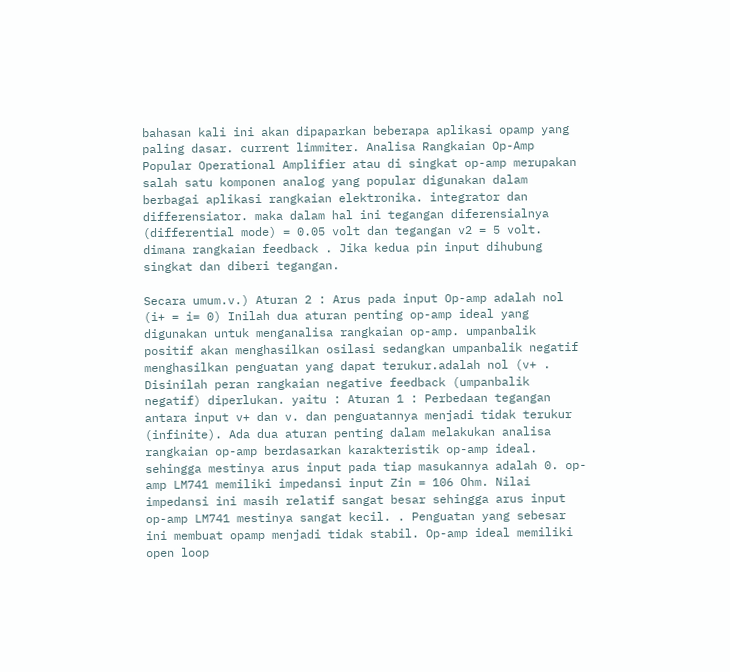bahasan kali ini akan dipaparkan beberapa aplikasi opamp yang paling dasar. current limmiter. Analisa Rangkaian Op-Amp Popular Operational Amplifier atau di singkat op-amp merupakan salah satu komponen analog yang popular digunakan dalam berbagai aplikasi rangkaian elektronika. integrator dan differensiator. maka dalam hal ini tegangan diferensialnya (differential mode) = 0.05 volt dan tegangan v2 = 5 volt. dimana rangkaian feedback . Jika kedua pin input dihubung singkat dan diberi tegangan.

Secara umum.v.) Aturan 2 : Arus pada input Op-amp adalah nol (i+ = i= 0) Inilah dua aturan penting op-amp ideal yang digunakan untuk menganalisa rangkaian op-amp. umpanbalik positif akan menghasilkan osilasi sedangkan umpanbalik negatif menghasilkan penguatan yang dapat terukur.adalah nol (v+ . Disinilah peran rangkaian negative feedback (umpanbalik negatif) diperlukan. yaitu : Aturan 1 : Perbedaan tegangan antara input v+ dan v. dan penguatannya menjadi tidak terukur (infinite). Ada dua aturan penting dalam melakukan analisa rangkaian op-amp berdasarkan karakteristik op-amp ideal. sehingga mestinya arus input pada tiap masukannya adalah 0. op-amp LM741 memiliki impedansi input Zin = 106 Ohm. Nilai impedansi ini masih relatif sangat besar sehingga arus input op-amp LM741 mestinya sangat kecil. . Penguatan yang sebesar ini membuat opamp menjadi tidak stabil. Op-amp ideal memiliki open loop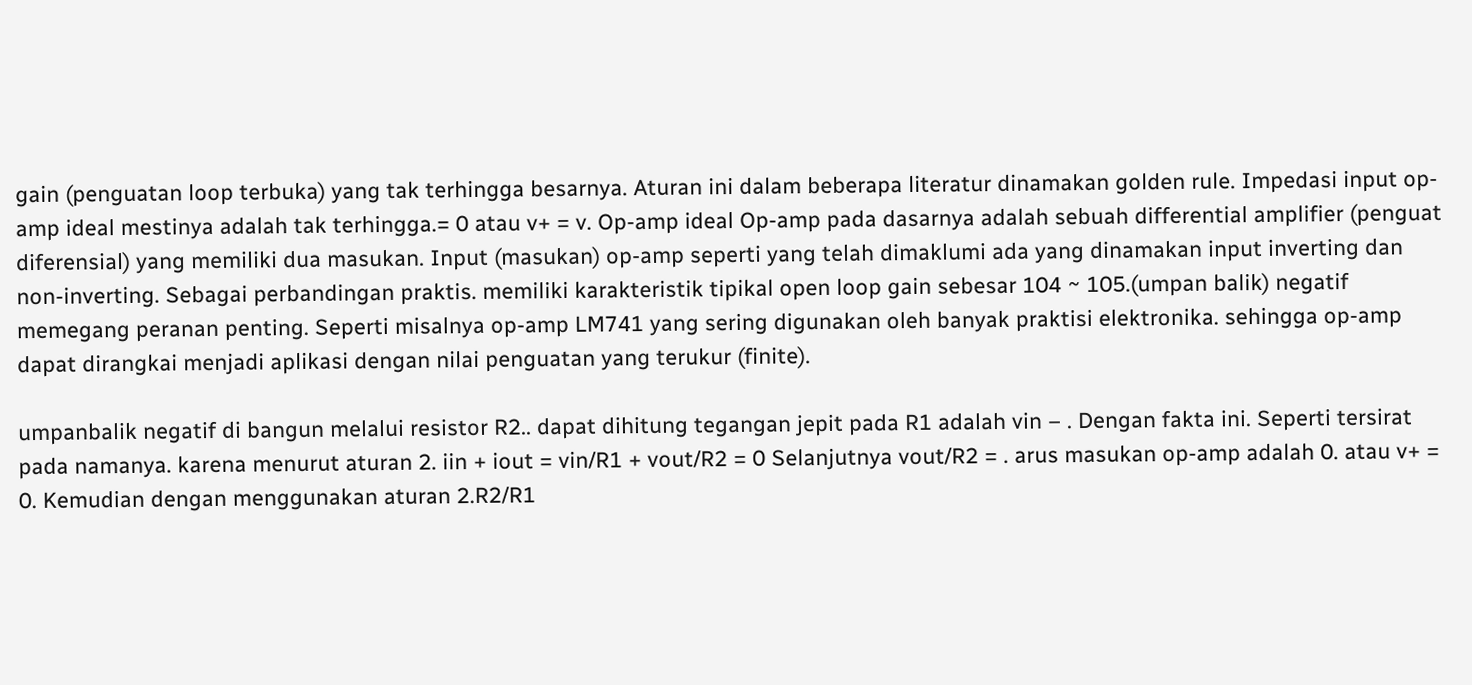gain (penguatan loop terbuka) yang tak terhingga besarnya. Aturan ini dalam beberapa literatur dinamakan golden rule. Impedasi input op-amp ideal mestinya adalah tak terhingga.= 0 atau v+ = v. Op-amp ideal Op-amp pada dasarnya adalah sebuah differential amplifier (penguat diferensial) yang memiliki dua masukan. Input (masukan) op-amp seperti yang telah dimaklumi ada yang dinamakan input inverting dan non-inverting. Sebagai perbandingan praktis. memiliki karakteristik tipikal open loop gain sebesar 104 ~ 105.(umpan balik) negatif memegang peranan penting. Seperti misalnya op-amp LM741 yang sering digunakan oleh banyak praktisi elektronika. sehingga op-amp dapat dirangkai menjadi aplikasi dengan nilai penguatan yang terukur (finite).

umpanbalik negatif di bangun melalui resistor R2.. dapat dihitung tegangan jepit pada R1 adalah vin – . Dengan fakta ini. Seperti tersirat pada namanya. karena menurut aturan 2. iin + iout = vin/R1 + vout/R2 = 0 Selanjutnya vout/R2 = . arus masukan op-amp adalah 0. atau v+ = 0. Kemudian dengan menggunakan aturan 2.R2/R1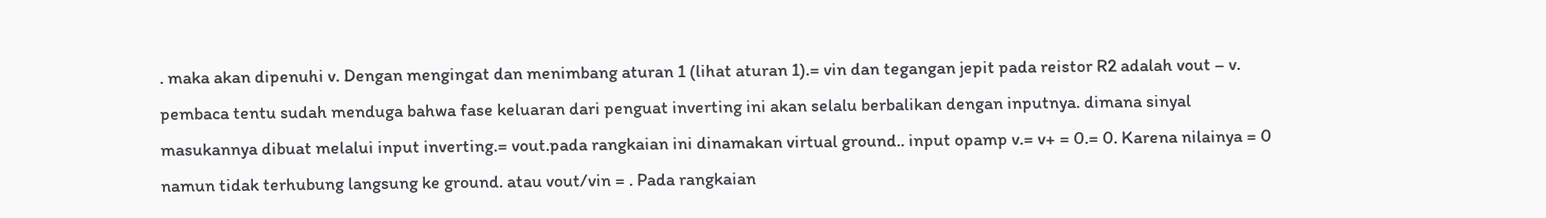. maka akan dipenuhi v. Dengan mengingat dan menimbang aturan 1 (lihat aturan 1).= vin dan tegangan jepit pada reistor R2 adalah vout – v. pembaca tentu sudah menduga bahwa fase keluaran dari penguat inverting ini akan selalu berbalikan dengan inputnya. dimana sinyal masukannya dibuat melalui input inverting.= vout.pada rangkaian ini dinamakan virtual ground.. input opamp v.= v+ = 0.= 0. Karena nilainya = 0 namun tidak terhubung langsung ke ground. atau vout/vin = . Pada rangkaian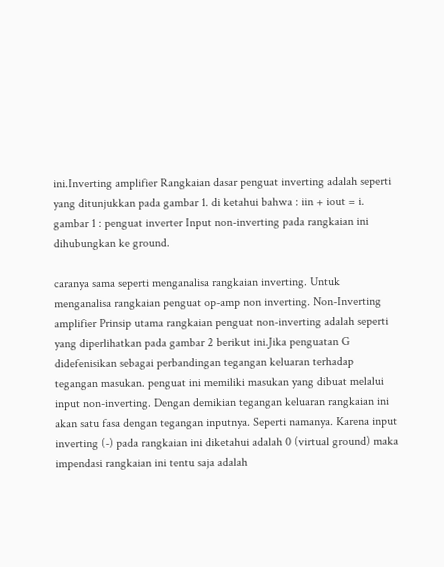ini.Inverting amplifier Rangkaian dasar penguat inverting adalah seperti yang ditunjukkan pada gambar 1. di ketahui bahwa : iin + iout = i. gambar 1 : penguat inverter Input non-inverting pada rangkaian ini dihubungkan ke ground.

caranya sama seperti menganalisa rangkaian inverting. Untuk menganalisa rangkaian penguat op-amp non inverting. Non-Inverting amplifier Prinsip utama rangkaian penguat non-inverting adalah seperti yang diperlihatkan pada gambar 2 berikut ini.Jika penguatan G didefenisikan sebagai perbandingan tegangan keluaran terhadap tegangan masukan. penguat ini memiliki masukan yang dibuat melalui input non-inverting. Dengan demikian tegangan keluaran rangkaian ini akan satu fasa dengan tegangan inputnya. Seperti namanya. Karena input inverting (-) pada rangkaian ini diketahui adalah 0 (virtual ground) maka impendasi rangkaian ini tentu saja adalah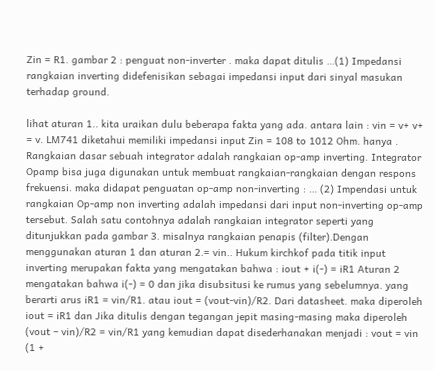Zin = R1. gambar 2 : penguat non-inverter . maka dapat ditulis …(1) Impedansi rangkaian inverting didefenisikan sebagai impedansi input dari sinyal masukan terhadap ground.

lihat aturan 1.. kita uraikan dulu beberapa fakta yang ada. antara lain : vin = v+ v+ = v. LM741 diketahui memiliki impedansi input Zin = 108 to 1012 Ohm. hanya . Rangkaian dasar sebuah integrator adalah rangkaian op-amp inverting. Integrator Opamp bisa juga digunakan untuk membuat rangkaian-rangkaian dengan respons frekuensi. maka didapat penguatan op-amp non-inverting : … (2) Impendasi untuk rangkaian Op-amp non inverting adalah impedansi dari input non-inverting op-amp tersebut. Salah satu contohnya adalah rangkaian integrator seperti yang ditunjukkan pada gambar 3. misalnya rangkaian penapis (filter).Dengan menggunakan aturan 1 dan aturan 2.= vin.. Hukum kirchkof pada titik input inverting merupakan fakta yang mengatakan bahwa : iout + i(-) = iR1 Aturan 2 mengatakan bahwa i(-) = 0 dan jika disubsitusi ke rumus yang sebelumnya. yang berarti arus iR1 = vin/R1. atau iout = (vout-vin)/R2. Dari datasheet. maka diperoleh iout = iR1 dan Jika ditulis dengan tegangan jepit masing-masing maka diperoleh (vout – vin)/R2 = vin/R1 yang kemudian dapat disederhanakan menjadi : vout = vin (1 +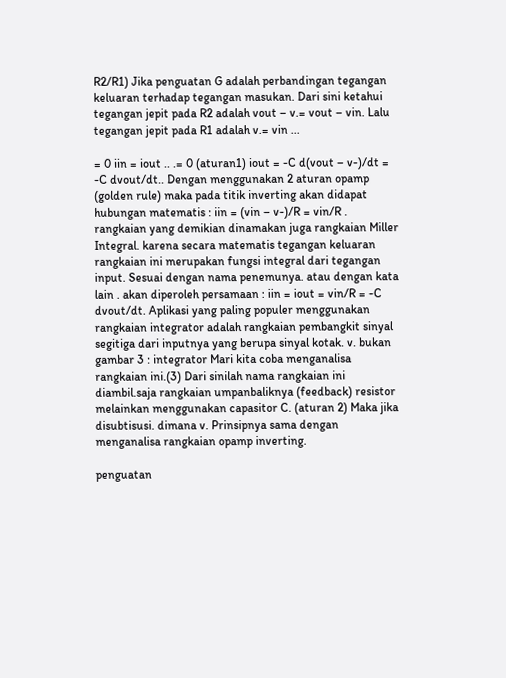R2/R1) Jika penguatan G adalah perbandingan tegangan keluaran terhadap tegangan masukan. Dari sini ketahui tegangan jepit pada R2 adalah vout – v.= vout – vin. Lalu tegangan jepit pada R1 adalah v.= vin ...

= 0 iin = iout .. .= 0 (aturan1) iout = -C d(vout – v-)/dt = -C dvout/dt.. Dengan menggunakan 2 aturan opamp (golden rule) maka pada titik inverting akan didapat hubungan matematis : iin = (vin – v-)/R = vin/R . rangkaian yang demikian dinamakan juga rangkaian Miller Integral. karena secara matematis tegangan keluaran rangkaian ini merupakan fungsi integral dari tegangan input. Sesuai dengan nama penemunya. atau dengan kata lain . akan diperoleh persamaan : iin = iout = vin/R = -C dvout/dt. Aplikasi yang paling populer menggunakan rangkaian integrator adalah rangkaian pembangkit sinyal segitiga dari inputnya yang berupa sinyal kotak. v. bukan gambar 3 : integrator Mari kita coba menganalisa rangkaian ini.(3) Dari sinilah nama rangkaian ini diambil.saja rangkaian umpanbaliknya (feedback) resistor melainkan menggunakan capasitor C. (aturan 2) Maka jika disubtisusi. dimana v. Prinsipnya sama dengan menganalisa rangkaian opamp inverting.

penguatan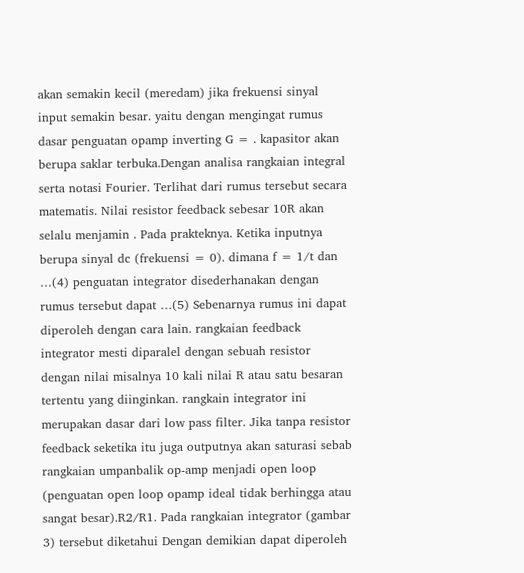akan semakin kecil (meredam) jika frekuensi sinyal input semakin besar. yaitu dengan mengingat rumus dasar penguatan opamp inverting G = . kapasitor akan berupa saklar terbuka.Dengan analisa rangkaian integral serta notasi Fourier. Terlihat dari rumus tersebut secara matematis. Nilai resistor feedback sebesar 10R akan selalu menjamin . Pada prakteknya. Ketika inputnya berupa sinyal dc (frekuensi = 0). dimana f = 1/t dan …(4) penguatan integrator disederhanakan dengan rumus tersebut dapat …(5) Sebenarnya rumus ini dapat diperoleh dengan cara lain. rangkaian feedback integrator mesti diparalel dengan sebuah resistor dengan nilai misalnya 10 kali nilai R atau satu besaran tertentu yang diinginkan. rangkain integrator ini merupakan dasar dari low pass filter. Jika tanpa resistor feedback seketika itu juga outputnya akan saturasi sebab rangkaian umpanbalik op-amp menjadi open loop (penguatan open loop opamp ideal tidak berhingga atau sangat besar).R2/R1. Pada rangkaian integrator (gambar 3) tersebut diketahui Dengan demikian dapat diperoleh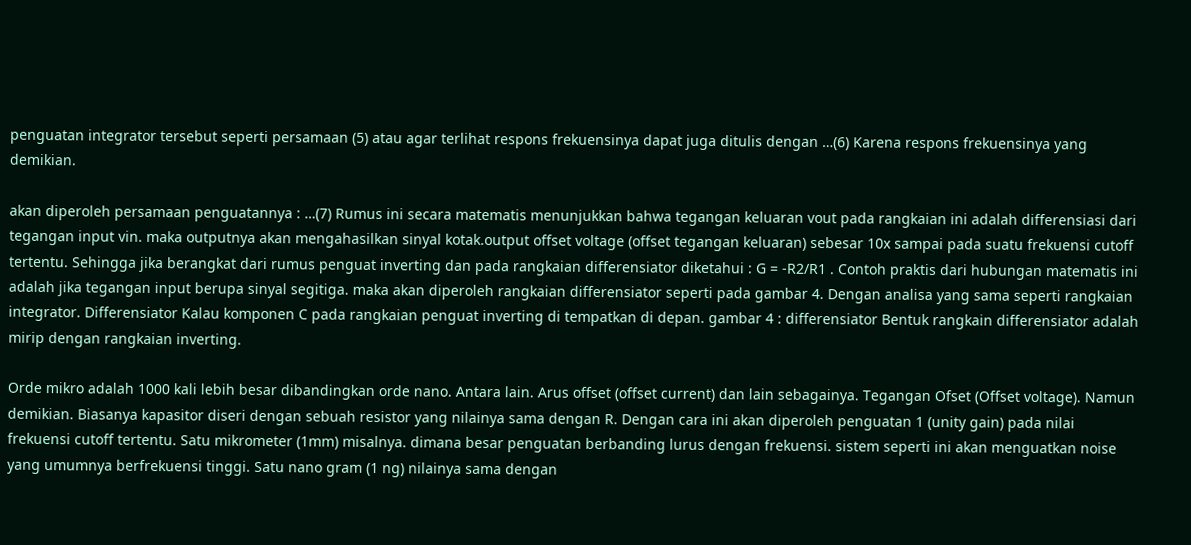penguatan integrator tersebut seperti persamaan (5) atau agar terlihat respons frekuensinya dapat juga ditulis dengan …(6) Karena respons frekuensinya yang demikian.

akan diperoleh persamaan penguatannya : …(7) Rumus ini secara matematis menunjukkan bahwa tegangan keluaran vout pada rangkaian ini adalah differensiasi dari tegangan input vin. maka outputnya akan mengahasilkan sinyal kotak.output offset voltage (offset tegangan keluaran) sebesar 10x sampai pada suatu frekuensi cutoff tertentu. Sehingga jika berangkat dari rumus penguat inverting dan pada rangkaian differensiator diketahui : G = -R2/R1 . Contoh praktis dari hubungan matematis ini adalah jika tegangan input berupa sinyal segitiga. maka akan diperoleh rangkaian differensiator seperti pada gambar 4. Dengan analisa yang sama seperti rangkaian integrator. Differensiator Kalau komponen C pada rangkaian penguat inverting di tempatkan di depan. gambar 4 : differensiator Bentuk rangkain differensiator adalah mirip dengan rangkaian inverting.

Orde mikro adalah 1000 kali lebih besar dibandingkan orde nano. Antara lain. Arus offset (offset current) dan lain sebagainya. Tegangan Ofset (Offset voltage). Namun demikian. Biasanya kapasitor diseri dengan sebuah resistor yang nilainya sama dengan R. Dengan cara ini akan diperoleh penguatan 1 (unity gain) pada nilai frekuensi cutoff tertentu. Satu mikrometer (1mm) misalnya. dimana besar penguatan berbanding lurus dengan frekuensi. sistem seperti ini akan menguatkan noise yang umumnya berfrekuensi tinggi. Satu nano gram (1 ng) nilainya sama dengan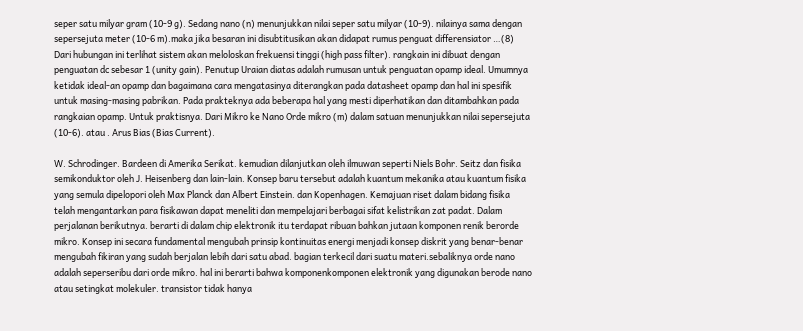seper satu milyar gram (10-9 g). Sedang nano (n) menunjukkan nilai seper satu milyar (10-9). nilainya sama dengan sepersejuta meter (10-6 m).maka jika besaran ini disubtitusikan akan didapat rumus penguat differensiator …(8) Dari hubungan ini terlihat sistem akan meloloskan frekuensi tinggi (high pass filter). rangkain ini dibuat dengan penguatan dc sebesar 1 (unity gain). Penutup Uraian diatas adalah rumusan untuk penguatan opamp ideal. Umumnya ketidak ideal-an opamp dan bagaimana cara mengatasinya diterangkan pada datasheet opamp dan hal ini spesifik untuk masing-masing pabrikan. Pada prakteknya ada beberapa hal yang mesti diperhatikan dan ditambahkan pada rangkaian opamp. Untuk praktisnya. Dari Mikro ke Nano Orde mikro (m) dalam satuan menunjukkan nilai sepersejuta (10-6). atau . Arus Bias (Bias Current).

W. Schrodinger. Bardeen di Amerika Serikat. kemudian dilanjutkan oleh ilmuwan seperti Niels Bohr. Seitz dan fisika semikonduktor oleh J. Heisenberg dan lain-lain. Konsep baru tersebut adalah kuantum mekanika atau kuantum fisika yang semula dipelopori oleh Max Planck dan Albert Einstein. dan Kopenhagen. Kemajuan riset dalam bidang fisika telah mengantarkan para fisikawan dapat meneliti dan mempelajari berbagai sifat kelistrikan zat padat. Dalam perjalanan berikutnya. berarti di dalam chip elektronik itu terdapat ribuan bahkan jutaan komponen renik berorde mikro. Konsep ini secara fundamental mengubah prinsip kontinuitas energi menjadi konsep diskrit yang benar-benar mengubah fikiran yang sudah berjalan lebih dari satu abad. bagian terkecil dari suatu materi.sebaliknya orde nano adalah seperseribu dari orde mikro. hal ini berarti bahwa komponenkomponen elektronik yang digunakan berode nano atau setingkat molekuler. transistor tidak hanya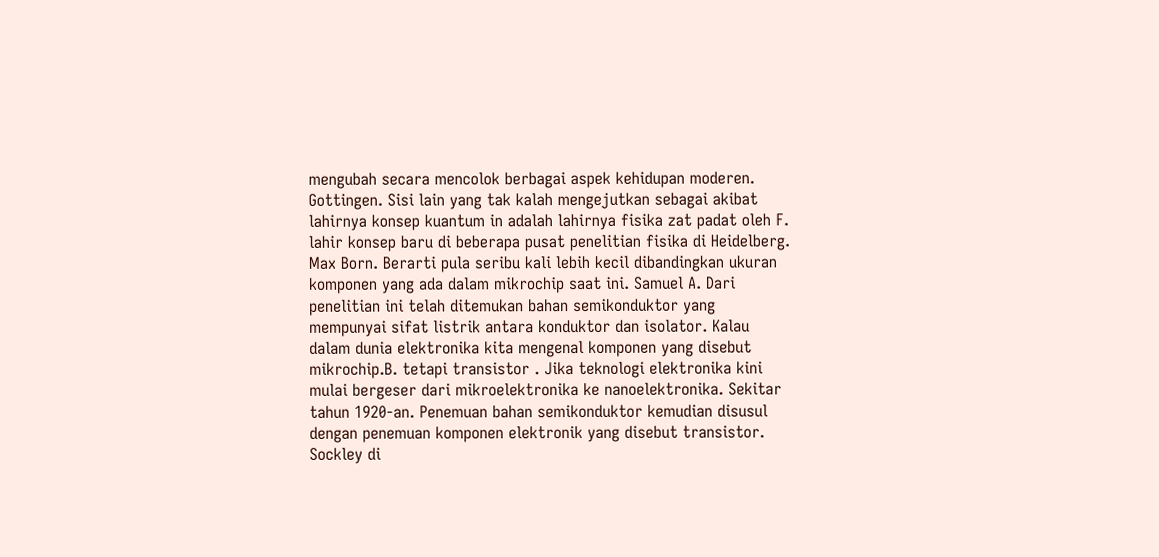mengubah secara mencolok berbagai aspek kehidupan moderen. Gottingen. Sisi lain yang tak kalah mengejutkan sebagai akibat lahirnya konsep kuantum in adalah lahirnya fisika zat padat oleh F. lahir konsep baru di beberapa pusat penelitian fisika di Heidelberg. Max Born. Berarti pula seribu kali lebih kecil dibandingkan ukuran komponen yang ada dalam mikrochip saat ini. Samuel A. Dari penelitian ini telah ditemukan bahan semikonduktor yang mempunyai sifat listrik antara konduktor dan isolator. Kalau dalam dunia elektronika kita mengenal komponen yang disebut mikrochip.B. tetapi transistor . Jika teknologi elektronika kini mulai bergeser dari mikroelektronika ke nanoelektronika. Sekitar tahun 1920-an. Penemuan bahan semikonduktor kemudian disusul dengan penemuan komponen elektronik yang disebut transistor. Sockley di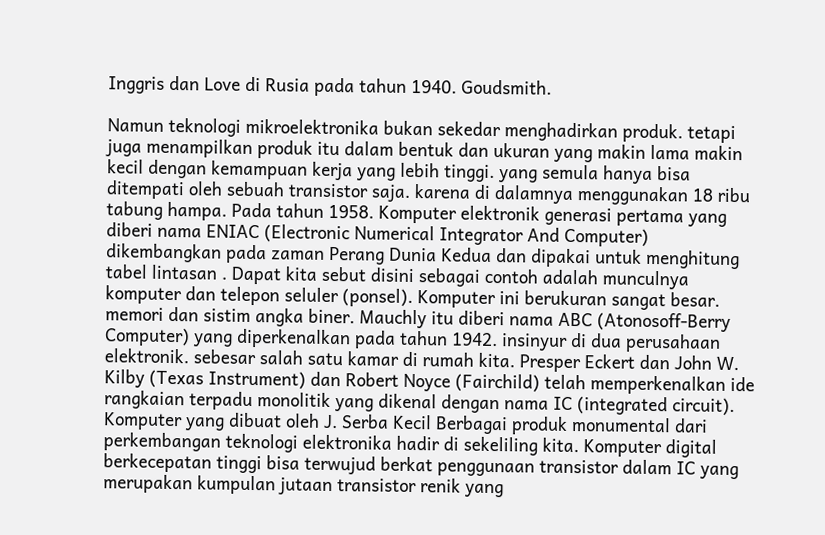Inggris dan Love di Rusia pada tahun 1940. Goudsmith.

Namun teknologi mikroelektronika bukan sekedar menghadirkan produk. tetapi juga menampilkan produk itu dalam bentuk dan ukuran yang makin lama makin kecil dengan kemampuan kerja yang lebih tinggi. yang semula hanya bisa ditempati oleh sebuah transistor saja. karena di dalamnya menggunakan 18 ribu tabung hampa. Pada tahun 1958. Komputer elektronik generasi pertama yang diberi nama ENIAC (Electronic Numerical Integrator And Computer) dikembangkan pada zaman Perang Dunia Kedua dan dipakai untuk menghitung tabel lintasan . Dapat kita sebut disini sebagai contoh adalah munculnya komputer dan telepon seluler (ponsel). Komputer ini berukuran sangat besar. memori dan sistim angka biner. Mauchly itu diberi nama ABC (Atonosoff-Berry Computer) yang diperkenalkan pada tahun 1942. insinyur di dua perusahaan elektronik. sebesar salah satu kamar di rumah kita. Presper Eckert dan John W. Kilby (Texas Instrument) dan Robert Noyce (Fairchild) telah memperkenalkan ide rangkaian terpadu monolitik yang dikenal dengan nama IC (integrated circuit). Komputer yang dibuat oleh J. Serba Kecil Berbagai produk monumental dari perkembangan teknologi elektronika hadir di sekeliling kita. Komputer digital berkecepatan tinggi bisa terwujud berkat penggunaan transistor dalam IC yang merupakan kumpulan jutaan transistor renik yang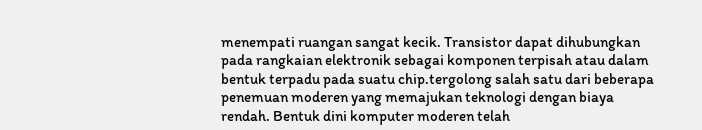menempati ruangan sangat kecik. Transistor dapat dihubungkan pada rangkaian elektronik sebagai komponen terpisah atau dalam bentuk terpadu pada suatu chip.tergolong salah satu dari beberapa penemuan moderen yang memajukan teknologi dengan biaya rendah. Bentuk dini komputer moderen telah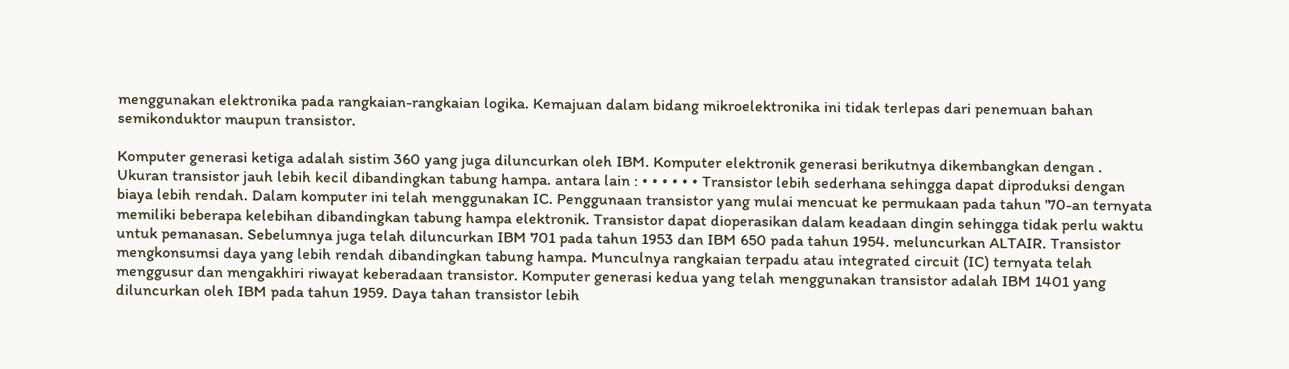menggunakan elektronika pada rangkaian-rangkaian logika. Kemajuan dalam bidang mikroelektronika ini tidak terlepas dari penemuan bahan semikonduktor maupun transistor.

Komputer generasi ketiga adalah sistim 360 yang juga diluncurkan oleh IBM. Komputer elektronik generasi berikutnya dikembangkan dengan . Ukuran transistor jauh lebih kecil dibandingkan tabung hampa. antara lain : • • • • • • Transistor lebih sederhana sehingga dapat diproduksi dengan biaya lebih rendah. Dalam komputer ini telah menggunakan IC. Penggunaan transistor yang mulai mencuat ke permukaan pada tahun '70-an ternyata memiliki beberapa kelebihan dibandingkan tabung hampa elektronik. Transistor dapat dioperasikan dalam keadaan dingin sehingga tidak perlu waktu untuk pemanasan. Sebelumnya juga telah diluncurkan IBM 701 pada tahun 1953 dan IBM 650 pada tahun 1954. meluncurkan ALTAIR. Transistor mengkonsumsi daya yang lebih rendah dibandingkan tabung hampa. Munculnya rangkaian terpadu atau integrated circuit (IC) ternyata telah menggusur dan mengakhiri riwayat keberadaan transistor. Komputer generasi kedua yang telah menggunakan transistor adalah IBM 1401 yang diluncurkan oleh IBM pada tahun 1959. Daya tahan transistor lebih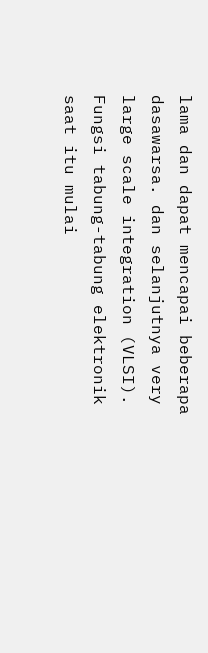lama dan dapat mencapai beberapa dasawarsa. dan selanjutnya very large scale integration (VLSI). Fungsi tabung-tabung elektronik saat itu mulai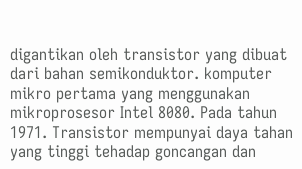digantikan oleh transistor yang dibuat dari bahan semikonduktor. komputer mikro pertama yang menggunakan mikroprosesor Intel 8080. Pada tahun 1971. Transistor mempunyai daya tahan yang tinggi tehadap goncangan dan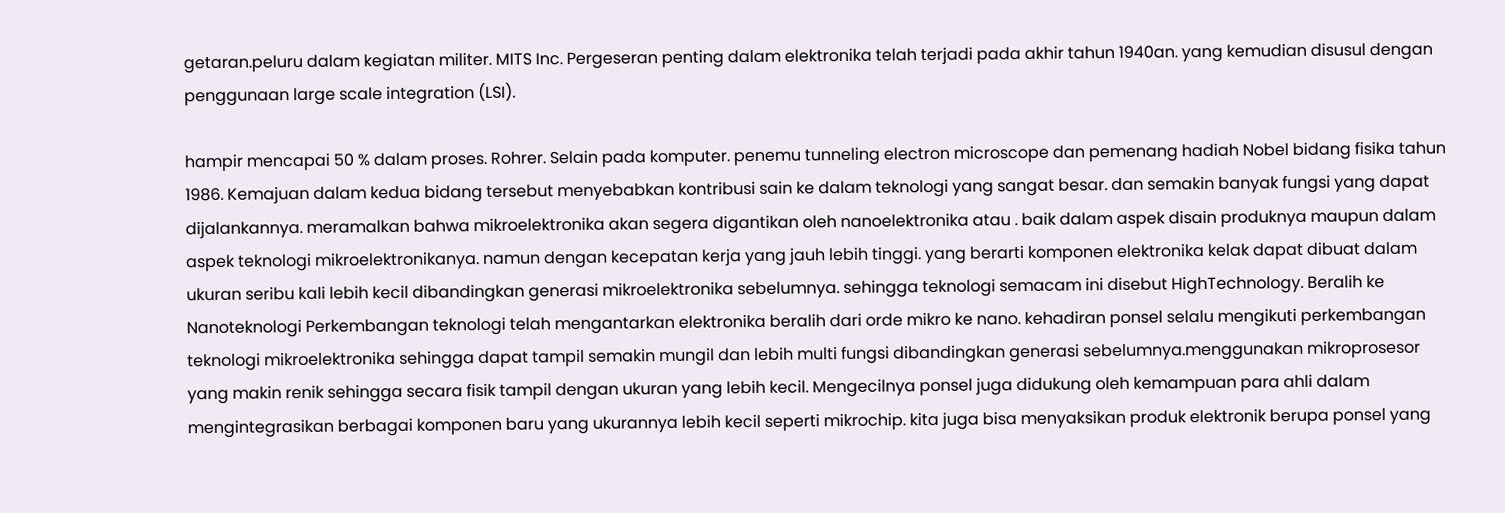getaran.peluru dalam kegiatan militer. MITS Inc. Pergeseran penting dalam elektronika telah terjadi pada akhir tahun 1940an. yang kemudian disusul dengan penggunaan large scale integration (LSI).

hampir mencapai 50 % dalam proses. Rohrer. Selain pada komputer. penemu tunneling electron microscope dan pemenang hadiah Nobel bidang fisika tahun 1986. Kemajuan dalam kedua bidang tersebut menyebabkan kontribusi sain ke dalam teknologi yang sangat besar. dan semakin banyak fungsi yang dapat dijalankannya. meramalkan bahwa mikroelektronika akan segera digantikan oleh nanoelektronika atau . baik dalam aspek disain produknya maupun dalam aspek teknologi mikroelektronikanya. namun dengan kecepatan kerja yang jauh lebih tinggi. yang berarti komponen elektronika kelak dapat dibuat dalam ukuran seribu kali lebih kecil dibandingkan generasi mikroelektronika sebelumnya. sehingga teknologi semacam ini disebut HighTechnology. Beralih ke Nanoteknologi Perkembangan teknologi telah mengantarkan elektronika beralih dari orde mikro ke nano. kehadiran ponsel selalu mengikuti perkembangan teknologi mikroelektronika sehingga dapat tampil semakin mungil dan lebih multi fungsi dibandingkan generasi sebelumnya.menggunakan mikroprosesor yang makin renik sehingga secara fisik tampil dengan ukuran yang lebih kecil. Mengecilnya ponsel juga didukung oleh kemampuan para ahli dalam mengintegrasikan berbagai komponen baru yang ukurannya lebih kecil seperti mikrochip. kita juga bisa menyaksikan produk elektronik berupa ponsel yang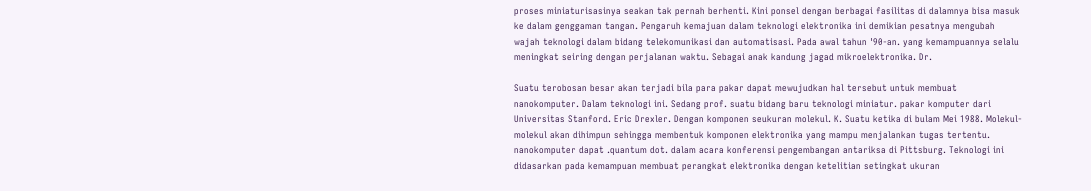proses miniaturisasinya seakan tak pernah berhenti. Kini ponsel dengan berbagai fasilitas di dalamnya bisa masuk ke dalam genggaman tangan. Pengaruh kemajuan dalam teknologi elektronika ini demikian pesatnya mengubah wajah teknologi dalam bidang telekomunikasi dan automatisasi. Pada awal tahun '90-an. yang kemampuannya selalu meningkat seiring dengan perjalanan waktu. Sebagai anak kandung jagad mikroelektronika. Dr.

Suatu terobosan besar akan terjadi bila para pakar dapat mewujudkan hal tersebut untuk membuat nanokomputer. Dalam teknologi ini. Sedang prof. suatu bidang baru teknologi miniatur. pakar komputer dari Universitas Stanford. Eric Drexler. Dengan komponen seukuran molekul. K. Suatu ketika di bulam Mei 1988. Molekul-molekul akan dihimpun sehingga membentuk komponen elektronika yang mampu menjalankan tugas tertentu. nanokomputer dapat .quantum dot. dalam acara konferensi pengembangan antariksa di Pittsburg. Teknologi ini didasarkan pada kemampuan membuat perangkat elektronika dengan ketelitian setingkat ukuran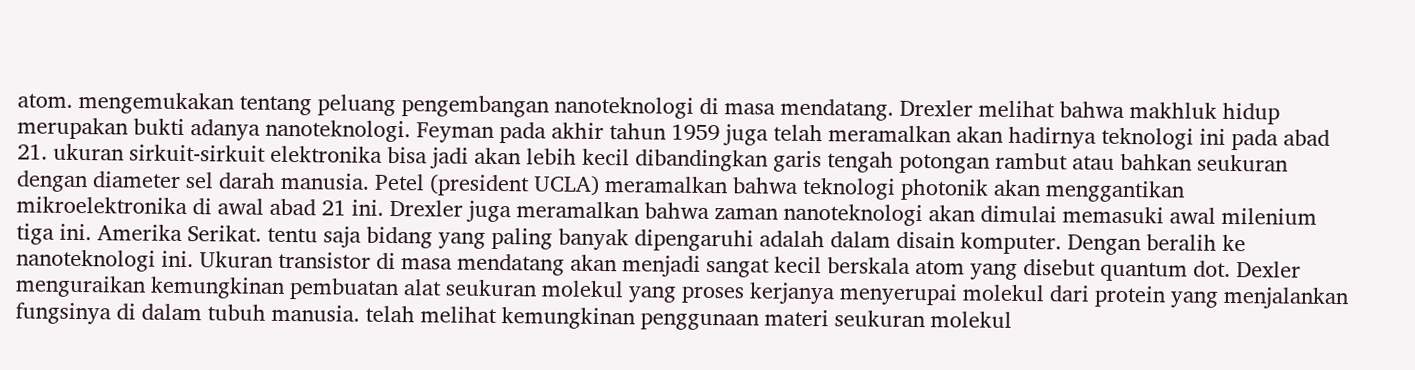atom. mengemukakan tentang peluang pengembangan nanoteknologi di masa mendatang. Drexler melihat bahwa makhluk hidup merupakan bukti adanya nanoteknologi. Feyman pada akhir tahun 1959 juga telah meramalkan akan hadirnya teknologi ini pada abad 21. ukuran sirkuit-sirkuit elektronika bisa jadi akan lebih kecil dibandingkan garis tengah potongan rambut atau bahkan seukuran dengan diameter sel darah manusia. Petel (president UCLA) meramalkan bahwa teknologi photonik akan menggantikan mikroelektronika di awal abad 21 ini. Drexler juga meramalkan bahwa zaman nanoteknologi akan dimulai memasuki awal milenium tiga ini. Amerika Serikat. tentu saja bidang yang paling banyak dipengaruhi adalah dalam disain komputer. Dengan beralih ke nanoteknologi ini. Ukuran transistor di masa mendatang akan menjadi sangat kecil berskala atom yang disebut quantum dot. Dexler menguraikan kemungkinan pembuatan alat seukuran molekul yang proses kerjanya menyerupai molekul dari protein yang menjalankan fungsinya di dalam tubuh manusia. telah melihat kemungkinan penggunaan materi seukuran molekul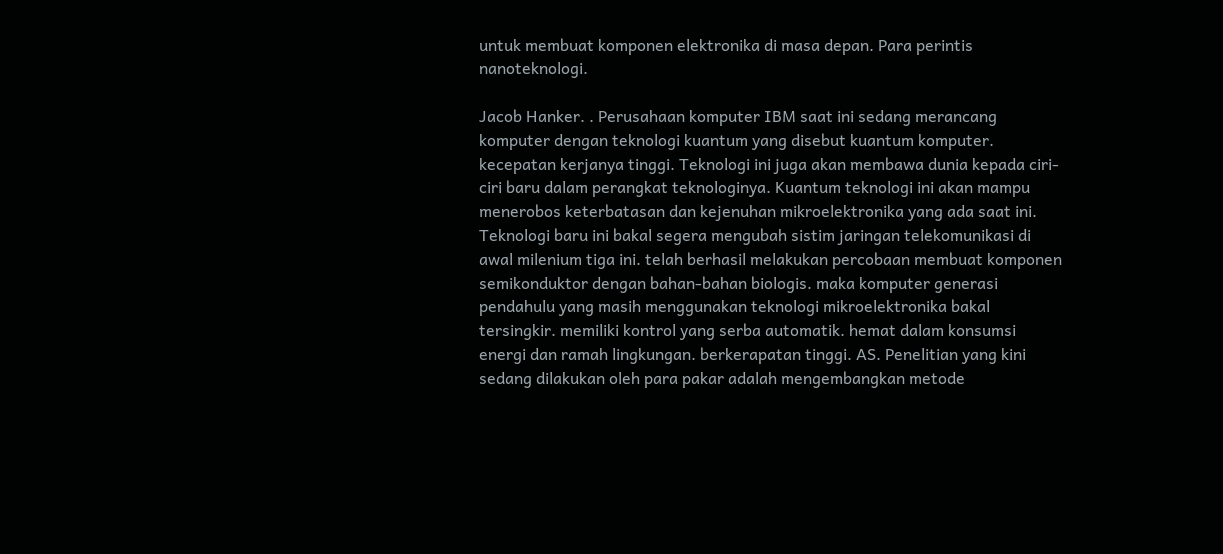untuk membuat komponen elektronika di masa depan. Para perintis nanoteknologi.

Jacob Hanker. . Perusahaan komputer IBM saat ini sedang merancang komputer dengan teknologi kuantum yang disebut kuantum komputer. kecepatan kerjanya tinggi. Teknologi ini juga akan membawa dunia kepada ciri-ciri baru dalam perangkat teknologinya. Kuantum teknologi ini akan mampu menerobos keterbatasan dan kejenuhan mikroelektronika yang ada saat ini. Teknologi baru ini bakal segera mengubah sistim jaringan telekomunikasi di awal milenium tiga ini. telah berhasil melakukan percobaan membuat komponen semikonduktor dengan bahan-bahan biologis. maka komputer generasi pendahulu yang masih menggunakan teknologi mikroelektronika bakal tersingkir. memiliki kontrol yang serba automatik. hemat dalam konsumsi energi dan ramah lingkungan. berkerapatan tinggi. AS. Penelitian yang kini sedang dilakukan oleh para pakar adalah mengembangkan metode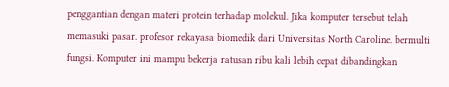penggantian dengan materi protein terhadap molekul. Jika komputer tersebut telah memasuki pasar. profesor rekayasa biomedik dari Universitas North Caroline. bermulti fungsi. Komputer ini mampu bekerja ratusan ribu kali lebih cepat dibandingkan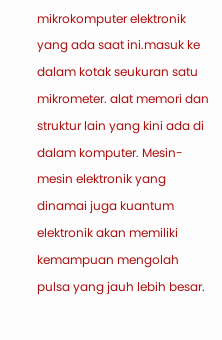mikrokomputer elektronik yang ada saat ini.masuk ke dalam kotak seukuran satu mikrometer. alat memori dan struktur lain yang kini ada di dalam komputer. Mesin-mesin elektronik yang dinamai juga kuantum elektronik akan memiliki kemampuan mengolah pulsa yang jauh lebih besar.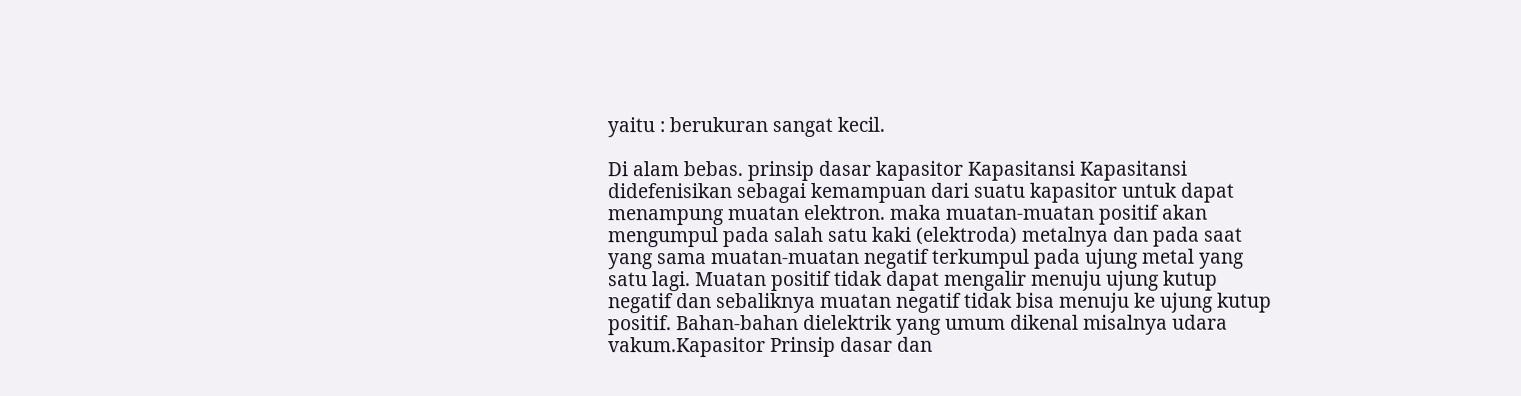yaitu : berukuran sangat kecil.

Di alam bebas. prinsip dasar kapasitor Kapasitansi Kapasitansi didefenisikan sebagai kemampuan dari suatu kapasitor untuk dapat menampung muatan elektron. maka muatan-muatan positif akan mengumpul pada salah satu kaki (elektroda) metalnya dan pada saat yang sama muatan-muatan negatif terkumpul pada ujung metal yang satu lagi. Muatan positif tidak dapat mengalir menuju ujung kutup negatif dan sebaliknya muatan negatif tidak bisa menuju ke ujung kutup positif. Bahan-bahan dielektrik yang umum dikenal misalnya udara vakum.Kapasitor Prinsip dasar dan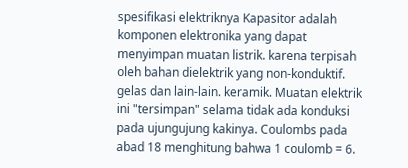spesifikasi elektriknya Kapasitor adalah komponen elektronika yang dapat menyimpan muatan listrik. karena terpisah oleh bahan dielektrik yang non-konduktif. gelas dan lain-lain. keramik. Muatan elektrik ini "tersimpan" selama tidak ada konduksi pada ujungujung kakinya. Coulombs pada abad 18 menghitung bahwa 1 coulomb = 6.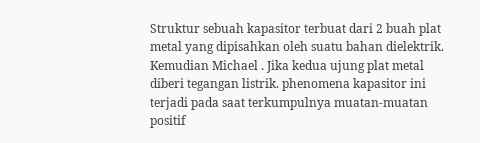Struktur sebuah kapasitor terbuat dari 2 buah plat metal yang dipisahkan oleh suatu bahan dielektrik. Kemudian Michael . Jika kedua ujung plat metal diberi tegangan listrik. phenomena kapasitor ini terjadi pada saat terkumpulnya muatan-muatan positif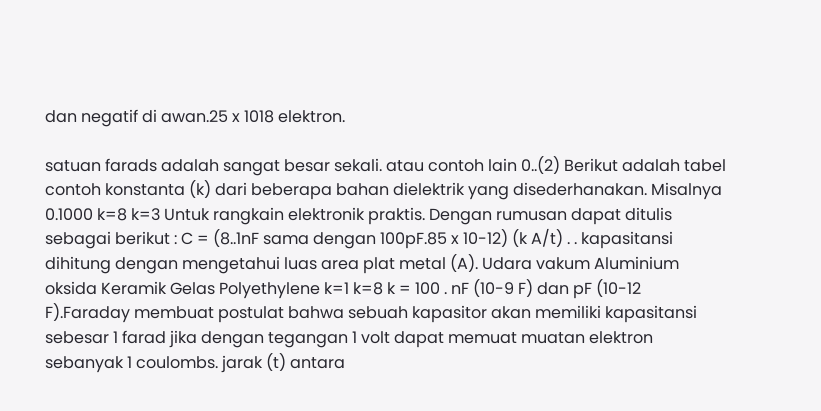dan negatif di awan.25 x 1018 elektron.

satuan farads adalah sangat besar sekali. atau contoh lain 0..(2) Berikut adalah tabel contoh konstanta (k) dari beberapa bahan dielektrik yang disederhanakan. Misalnya 0.1000 k=8 k=3 Untuk rangkain elektronik praktis. Dengan rumusan dapat ditulis sebagai berikut : C = (8..1nF sama dengan 100pF.85 x 10-12) (k A/t) . . kapasitansi dihitung dengan mengetahui luas area plat metal (A). Udara vakum Aluminium oksida Keramik Gelas Polyethylene k=1 k=8 k = 100 . nF (10-9 F) dan pF (10-12 F).Faraday membuat postulat bahwa sebuah kapasitor akan memiliki kapasitansi sebesar 1 farad jika dengan tegangan 1 volt dapat memuat muatan elektron sebanyak 1 coulombs. jarak (t) antara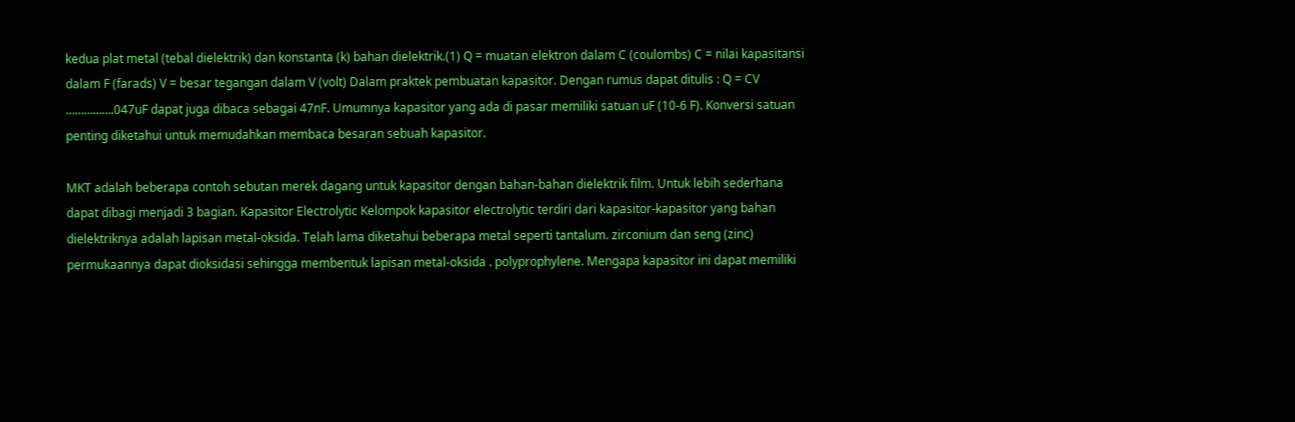kedua plat metal (tebal dielektrik) dan konstanta (k) bahan dielektrik.(1) Q = muatan elektron dalam C (coulombs) C = nilai kapasitansi dalam F (farads) V = besar tegangan dalam V (volt) Dalam praktek pembuatan kapasitor. Dengan rumus dapat ditulis : Q = CV …………….047uF dapat juga dibaca sebagai 47nF. Umumnya kapasitor yang ada di pasar memiliki satuan uF (10-6 F). Konversi satuan penting diketahui untuk memudahkan membaca besaran sebuah kapasitor.

MKT adalah beberapa contoh sebutan merek dagang untuk kapasitor dengan bahan-bahan dielektrik film. Untuk lebih sederhana dapat dibagi menjadi 3 bagian. Kapasitor Electrolytic Kelompok kapasitor electrolytic terdiri dari kapasitor-kapasitor yang bahan dielektriknya adalah lapisan metal-oksida. Telah lama diketahui beberapa metal seperti tantalum. zirconium dan seng (zinc) permukaannya dapat dioksidasi sehingga membentuk lapisan metal-oksida . polyprophylene. Mengapa kapasitor ini dapat memiliki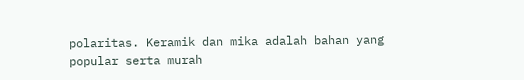polaritas. Keramik dan mika adalah bahan yang popular serta murah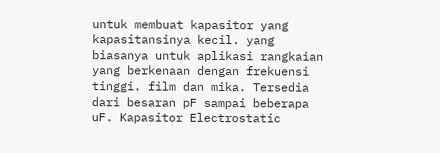untuk membuat kapasitor yang kapasitansinya kecil. yang biasanya untuk aplikasi rangkaian yang berkenaan dengan frekuensi tinggi. film dan mika. Tersedia dari besaran pF sampai beberapa uF. Kapasitor Electrostatic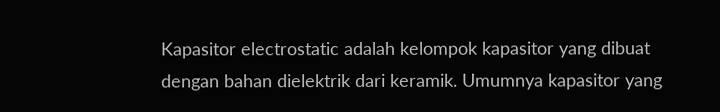Kapasitor electrostatic adalah kelompok kapasitor yang dibuat dengan bahan dielektrik dari keramik. Umumnya kapasitor yang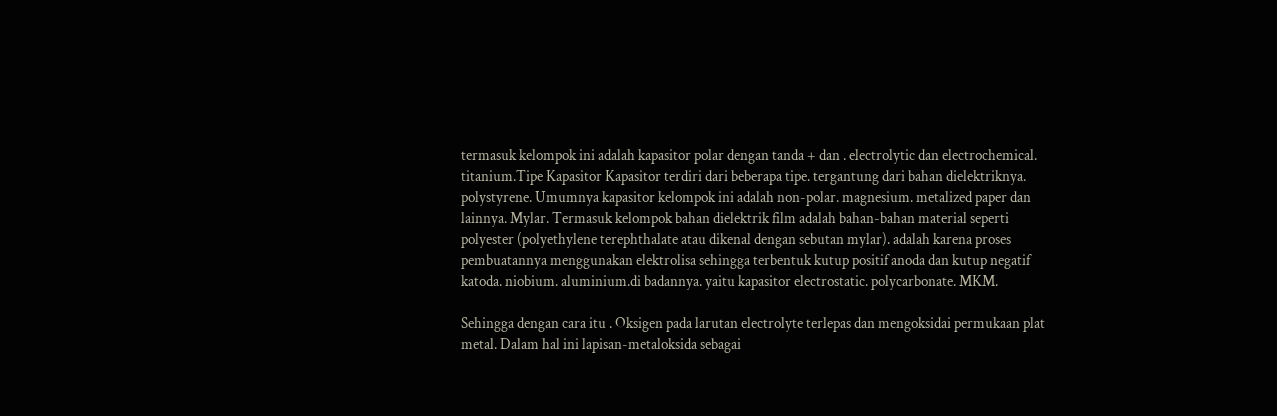termasuk kelompok ini adalah kapasitor polar dengan tanda + dan . electrolytic dan electrochemical. titanium.Tipe Kapasitor Kapasitor terdiri dari beberapa tipe. tergantung dari bahan dielektriknya. polystyrene. Umumnya kapasitor kelompok ini adalah non-polar. magnesium. metalized paper dan lainnya. Mylar. Termasuk kelompok bahan dielektrik film adalah bahan-bahan material seperti polyester (polyethylene terephthalate atau dikenal dengan sebutan mylar). adalah karena proses pembuatannya menggunakan elektrolisa sehingga terbentuk kutup positif anoda dan kutup negatif katoda. niobium. aluminium.di badannya. yaitu kapasitor electrostatic. polycarbonate. MKM.

Sehingga dengan cara itu . Oksigen pada larutan electrolyte terlepas dan mengoksidai permukaan plat metal. Dalam hal ini lapisan-metaloksida sebagai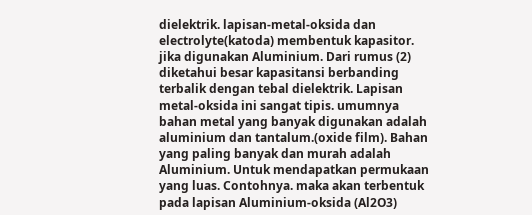dielektrik. lapisan-metal-oksida dan electrolyte(katoda) membentuk kapasitor. jika digunakan Aluminium. Dari rumus (2) diketahui besar kapasitansi berbanding terbalik dengan tebal dielektrik. Lapisan metal-oksida ini sangat tipis. umumnya bahan metal yang banyak digunakan adalah aluminium dan tantalum.(oxide film). Bahan yang paling banyak dan murah adalah Aluminium. Untuk mendapatkan permukaan yang luas. Contohnya. maka akan terbentuk pada lapisan Aluminium-oksida (Al2O3)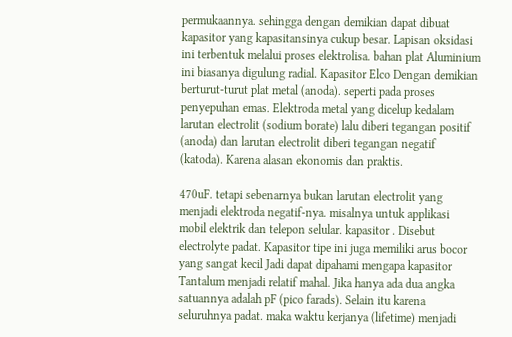permukaannya. sehingga dengan demikian dapat dibuat kapasitor yang kapasitansinya cukup besar. Lapisan oksidasi ini terbentuk melalui proses elektrolisa. bahan plat Aluminium ini biasanya digulung radial. Kapasitor Elco Dengan demikian berturut-turut plat metal (anoda). seperti pada proses penyepuhan emas. Elektroda metal yang dicelup kedalam larutan electrolit (sodium borate) lalu diberi tegangan positif (anoda) dan larutan electrolit diberi tegangan negatif (katoda). Karena alasan ekonomis dan praktis.

470uF. tetapi sebenarnya bukan larutan electrolit yang menjadi elektroda negatif-nya. misalnya untuk applikasi mobil elektrik dan telepon selular. kapasitor . Disebut electrolyte padat. Kapasitor tipe ini juga memiliki arus bocor yang sangat kecil Jadi dapat dipahami mengapa kapasitor Tantalum menjadi relatif mahal. Jika hanya ada dua angka satuannya adalah pF (pico farads). Selain itu karena seluruhnya padat. maka waktu kerjanya (lifetime) menjadi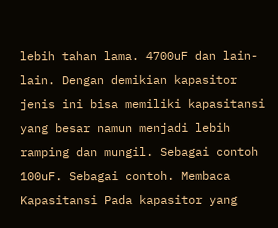lebih tahan lama. 4700uF dan lain-lain. Dengan demikian kapasitor jenis ini bisa memiliki kapasitansi yang besar namun menjadi lebih ramping dan mungil. Sebagai contoh 100uF. Sebagai contoh. Membaca Kapasitansi Pada kapasitor yang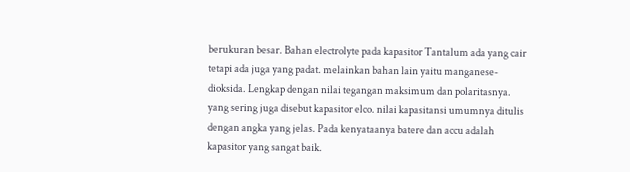berukuran besar. Bahan electrolyte pada kapasitor Tantalum ada yang cair tetapi ada juga yang padat. melainkan bahan lain yaitu manganese-dioksida. Lengkap dengan nilai tegangan maksimum dan polaritasnya. yang sering juga disebut kapasitor elco. nilai kapasitansi umumnya ditulis dengan angka yang jelas. Pada kenyataanya batere dan accu adalah kapasitor yang sangat baik.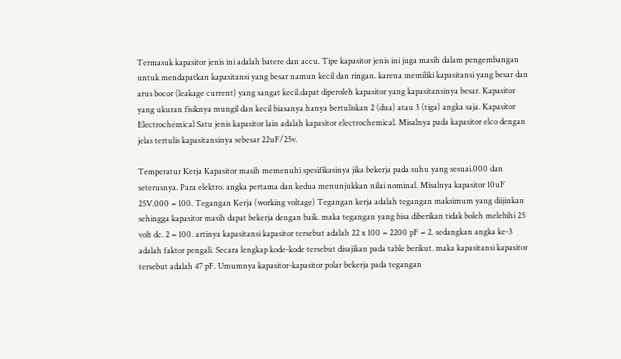Termasuk kapasitor jenis ini adalah batere dan accu. Tipe kapasitor jenis ini juga masih dalam pengembangan untuk mendapatkan kapasitansi yang besar namun kecil dan ringan. karena memiliki kapasitansi yang besar dan arus bocor (leakage current) yang sangat kecil.dapat diperoleh kapasitor yang kapasitansinya besar. Kapasitor yang ukuran fisiknya mungil dan kecil biasanya hanya bertuliskan 2 (dua) atau 3 (tiga) angka saja. Kapasitor Electrochemical Satu jenis kapasitor lain adalah kapasitor electrochemical. Misalnya pada kapasitor elco dengan jelas tertulis kapasitansinya sebesar 22uF/25v.

Temperatur Kerja Kapasitor masih memenuhi spesifikasinya jika bekerja pada suhu yang sesuai.000 dan seterusnya. Para elektro. angka pertama dan kedua menunjukkan nilai nominal. Misalnya kapasitor 10uF 25V.000 = 100. Tegangan Kerja (working voltage) Tegangan kerja adalah tegangan maksimum yang diijinkan sehingga kapasitor masih dapat bekerja dengan baik. maka tegangan yang bisa diberikan tidak boleh melebihi 25 volt dc. 2 = 100. artinya kapasitansi kapasitor tersebut adalah 22 x 100 = 2200 pF = 2. sedangkan angka ke-3 adalah faktor pengali. Secara lengkap kode-kode tersebut disajikan pada table berikut. maka kapasitansi kapasitor tersebut adalah 47 pF. Umumnya kapasitor-kapasitor polar bekerja pada tegangan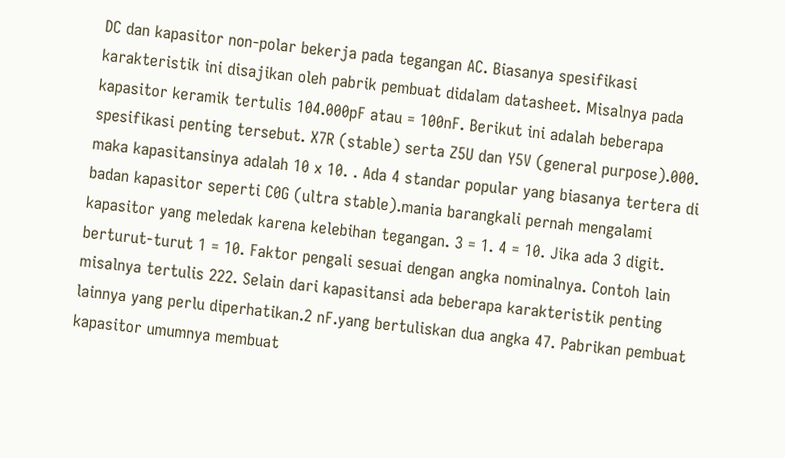DC dan kapasitor non-polar bekerja pada tegangan AC. Biasanya spesifikasi karakteristik ini disajikan oleh pabrik pembuat didalam datasheet. Misalnya pada kapasitor keramik tertulis 104.000pF atau = 100nF. Berikut ini adalah beberapa spesifikasi penting tersebut. X7R (stable) serta Z5U dan Y5V (general purpose).000. maka kapasitansinya adalah 10 x 10. . Ada 4 standar popular yang biasanya tertera di badan kapasitor seperti C0G (ultra stable).mania barangkali pernah mengalami kapasitor yang meledak karena kelebihan tegangan. 3 = 1. 4 = 10. Jika ada 3 digit. berturut-turut 1 = 10. Faktor pengali sesuai dengan angka nominalnya. Contoh lain misalnya tertulis 222. Selain dari kapasitansi ada beberapa karakteristik penting lainnya yang perlu diperhatikan.2 nF.yang bertuliskan dua angka 47. Pabrikan pembuat kapasitor umumnya membuat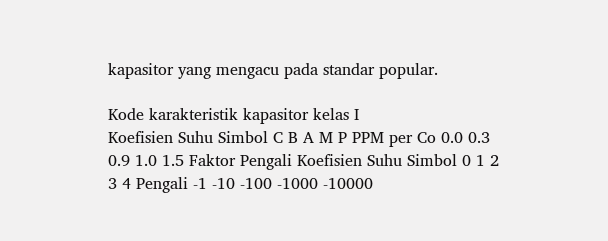kapasitor yang mengacu pada standar popular.

Kode karakteristik kapasitor kelas I
Koefisien Suhu Simbol C B A M P PPM per Co 0.0 0.3 0.9 1.0 1.5 Faktor Pengali Koefisien Suhu Simbol 0 1 2 3 4 Pengali -1 -10 -100 -1000 -10000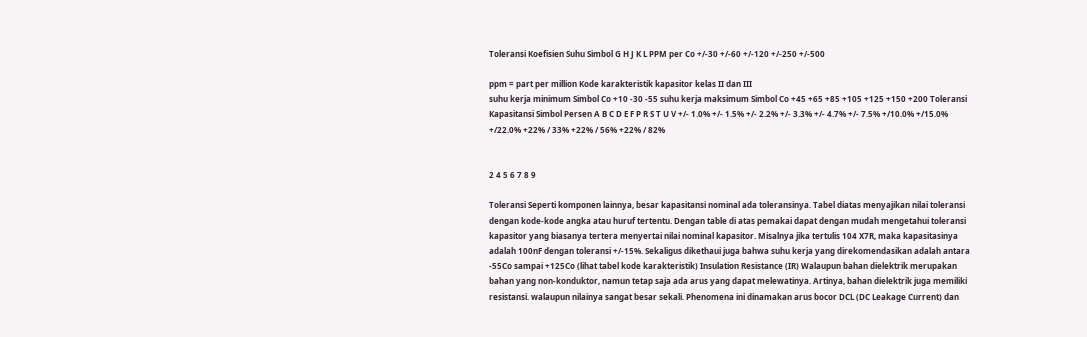Toleransi Koefisien Suhu Simbol G H J K L PPM per Co +/-30 +/-60 +/-120 +/-250 +/-500

ppm = part per million Kode karakteristik kapasitor kelas II dan III
suhu kerja minimum Simbol Co +10 -30 -55 suhu kerja maksimum Simbol Co +45 +65 +85 +105 +125 +150 +200 Toleransi Kapasitansi Simbol Persen A B C D E F P R S T U V +/- 1.0% +/- 1.5% +/- 2.2% +/- 3.3% +/- 4.7% +/- 7.5% +/10.0% +/15.0% +/22.0% +22% / 33% +22% / 56% +22% / 82%


2 4 5 6 7 8 9

Toleransi Seperti komponen lainnya, besar kapasitansi nominal ada toleransinya. Tabel diatas menyajikan nilai toleransi dengan kode-kode angka atau huruf tertentu. Dengan table di atas pemakai dapat dengan mudah mengetahui toleransi kapasitor yang biasanya tertera menyertai nilai nominal kapasitor. Misalnya jika tertulis 104 X7R, maka kapasitasinya adalah 100nF dengan toleransi +/-15%. Sekaligus dikethaui juga bahwa suhu kerja yang direkomendasikan adalah antara -55Co sampai +125Co (lihat tabel kode karakteristik) Insulation Resistance (IR) Walaupun bahan dielektrik merupakan bahan yang non-konduktor, namun tetap saja ada arus yang dapat melewatinya. Artinya, bahan dielektrik juga memiliki resistansi. walaupun nilainya sangat besar sekali. Phenomena ini dinamakan arus bocor DCL (DC Leakage Current) dan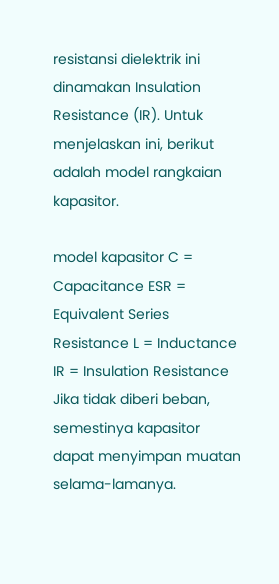resistansi dielektrik ini dinamakan Insulation Resistance (IR). Untuk menjelaskan ini, berikut adalah model rangkaian kapasitor.

model kapasitor C = Capacitance ESR = Equivalent Series Resistance L = Inductance IR = Insulation Resistance Jika tidak diberi beban, semestinya kapasitor dapat menyimpan muatan selama-lamanya.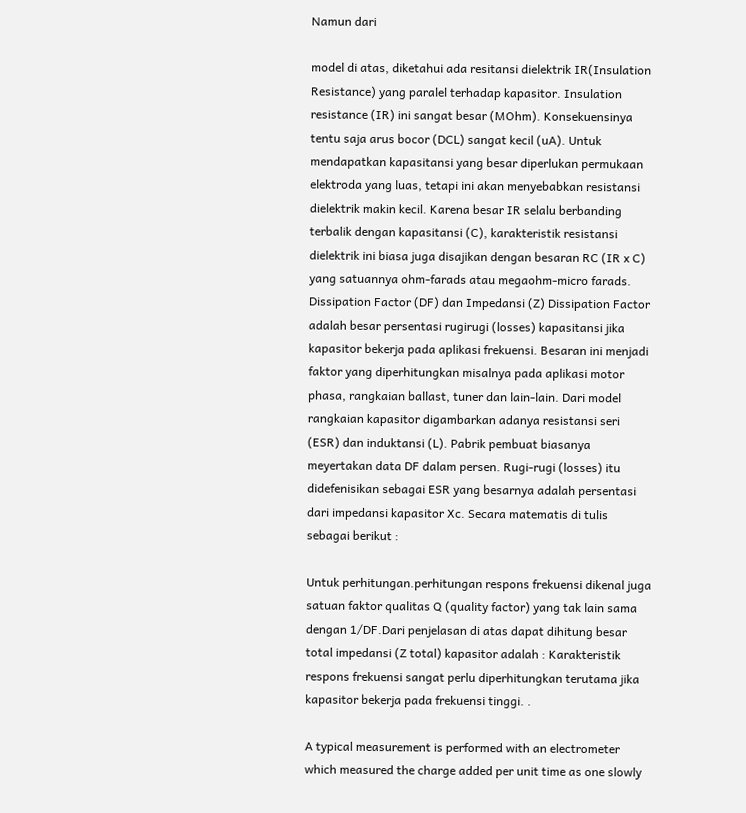Namun dari

model di atas, diketahui ada resitansi dielektrik IR(Insulation Resistance) yang paralel terhadap kapasitor. Insulation resistance (IR) ini sangat besar (MOhm). Konsekuensinya tentu saja arus bocor (DCL) sangat kecil (uA). Untuk mendapatkan kapasitansi yang besar diperlukan permukaan elektroda yang luas, tetapi ini akan menyebabkan resistansi dielektrik makin kecil. Karena besar IR selalu berbanding terbalik dengan kapasitansi (C), karakteristik resistansi dielektrik ini biasa juga disajikan dengan besaran RC (IR x C) yang satuannya ohm-farads atau megaohm-micro farads. Dissipation Factor (DF) dan Impedansi (Z) Dissipation Factor adalah besar persentasi rugirugi (losses) kapasitansi jika kapasitor bekerja pada aplikasi frekuensi. Besaran ini menjadi faktor yang diperhitungkan misalnya pada aplikasi motor phasa, rangkaian ballast, tuner dan lain-lain. Dari model rangkaian kapasitor digambarkan adanya resistansi seri (ESR) dan induktansi (L). Pabrik pembuat biasanya meyertakan data DF dalam persen. Rugi-rugi (losses) itu didefenisikan sebagai ESR yang besarnya adalah persentasi dari impedansi kapasitor Xc. Secara matematis di tulis sebagai berikut :

Untuk perhitungan.perhitungan respons frekuensi dikenal juga satuan faktor qualitas Q (quality factor) yang tak lain sama dengan 1/DF.Dari penjelasan di atas dapat dihitung besar total impedansi (Z total) kapasitor adalah : Karakteristik respons frekuensi sangat perlu diperhitungkan terutama jika kapasitor bekerja pada frekuensi tinggi. .

A typical measurement is performed with an electrometer which measured the charge added per unit time as one slowly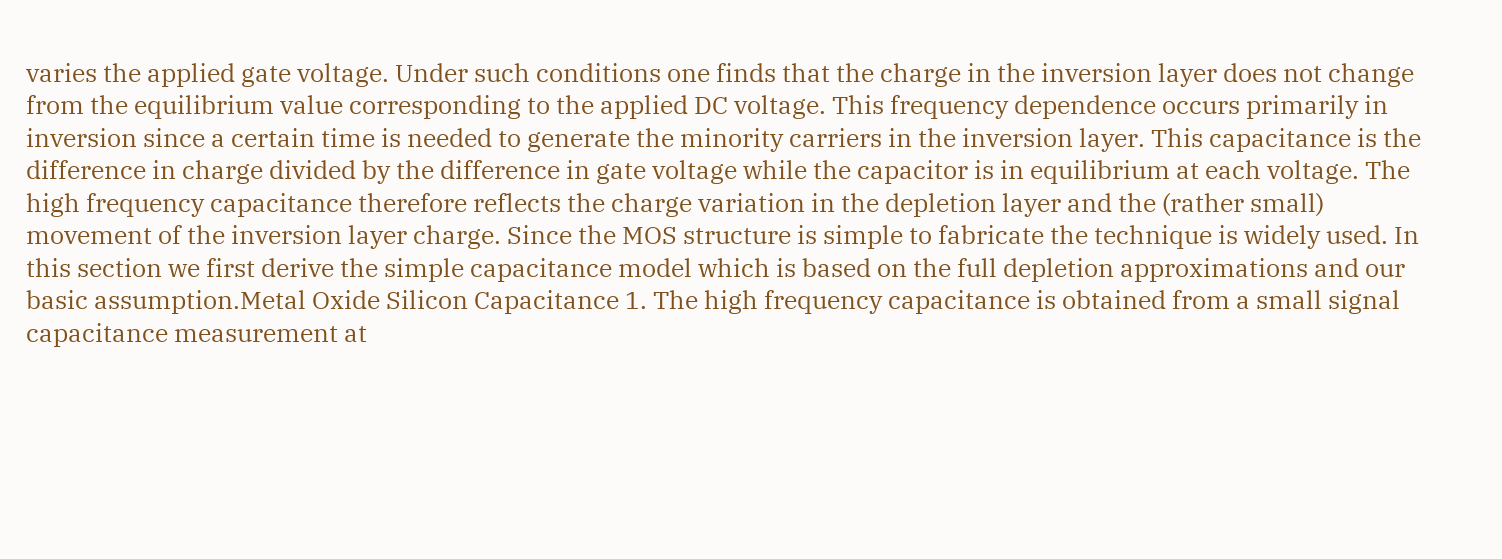varies the applied gate voltage. Under such conditions one finds that the charge in the inversion layer does not change from the equilibrium value corresponding to the applied DC voltage. This frequency dependence occurs primarily in inversion since a certain time is needed to generate the minority carriers in the inversion layer. This capacitance is the difference in charge divided by the difference in gate voltage while the capacitor is in equilibrium at each voltage. The high frequency capacitance therefore reflects the charge variation in the depletion layer and the (rather small) movement of the inversion layer charge. Since the MOS structure is simple to fabricate the technique is widely used. In this section we first derive the simple capacitance model which is based on the full depletion approximations and our basic assumption.Metal Oxide Silicon Capacitance 1. The high frequency capacitance is obtained from a small signal capacitance measurement at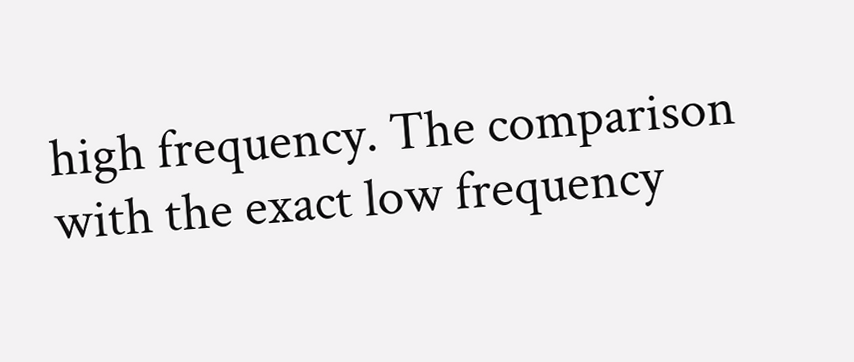high frequency. The comparison with the exact low frequency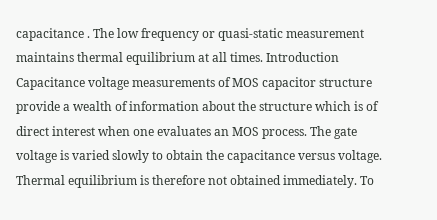capacitance . The low frequency or quasi-static measurement maintains thermal equilibrium at all times. Introduction Capacitance voltage measurements of MOS capacitor structure provide a wealth of information about the structure which is of direct interest when one evaluates an MOS process. The gate voltage is varied slowly to obtain the capacitance versus voltage. Thermal equilibrium is therefore not obtained immediately. To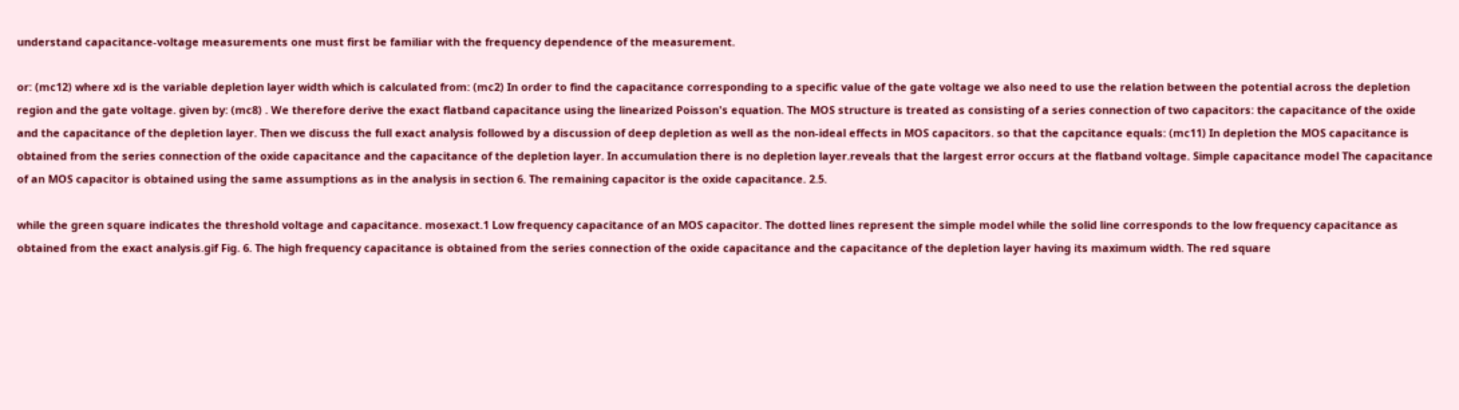understand capacitance-voltage measurements one must first be familiar with the frequency dependence of the measurement.

or: (mc12) where xd is the variable depletion layer width which is calculated from: (mc2) In order to find the capacitance corresponding to a specific value of the gate voltage we also need to use the relation between the potential across the depletion region and the gate voltage. given by: (mc8) . We therefore derive the exact flatband capacitance using the linearized Poisson's equation. The MOS structure is treated as consisting of a series connection of two capacitors: the capacitance of the oxide and the capacitance of the depletion layer. Then we discuss the full exact analysis followed by a discussion of deep depletion as well as the non-ideal effects in MOS capacitors. so that the capcitance equals: (mc11) In depletion the MOS capacitance is obtained from the series connection of the oxide capacitance and the capacitance of the depletion layer. In accumulation there is no depletion layer.reveals that the largest error occurs at the flatband voltage. Simple capacitance model The capacitance of an MOS capacitor is obtained using the same assumptions as in the analysis in section 6. The remaining capacitor is the oxide capacitance. 2.5.

while the green square indicates the threshold voltage and capacitance. mosexact.1 Low frequency capacitance of an MOS capacitor. The dotted lines represent the simple model while the solid line corresponds to the low frequency capacitance as obtained from the exact analysis.gif Fig. 6. The high frequency capacitance is obtained from the series connection of the oxide capacitance and the capacitance of the depletion layer having its maximum width. The red square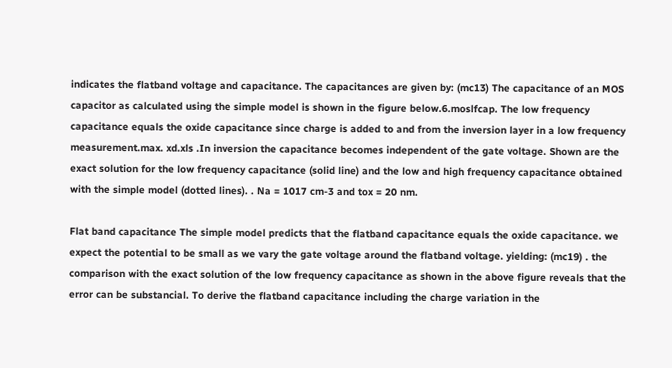indicates the flatband voltage and capacitance. The capacitances are given by: (mc13) The capacitance of an MOS capacitor as calculated using the simple model is shown in the figure below.6.moslfcap. The low frequency capacitance equals the oxide capacitance since charge is added to and from the inversion layer in a low frequency measurement.max. xd.xls .In inversion the capacitance becomes independent of the gate voltage. Shown are the exact solution for the low frequency capacitance (solid line) and the low and high frequency capacitance obtained with the simple model (dotted lines). . Na = 1017 cm-3 and tox = 20 nm.

Flat band capacitance The simple model predicts that the flatband capacitance equals the oxide capacitance. we expect the potential to be small as we vary the gate voltage around the flatband voltage. yielding: (mc19) . the comparison with the exact solution of the low frequency capacitance as shown in the above figure reveals that the error can be substancial. To derive the flatband capacitance including the charge variation in the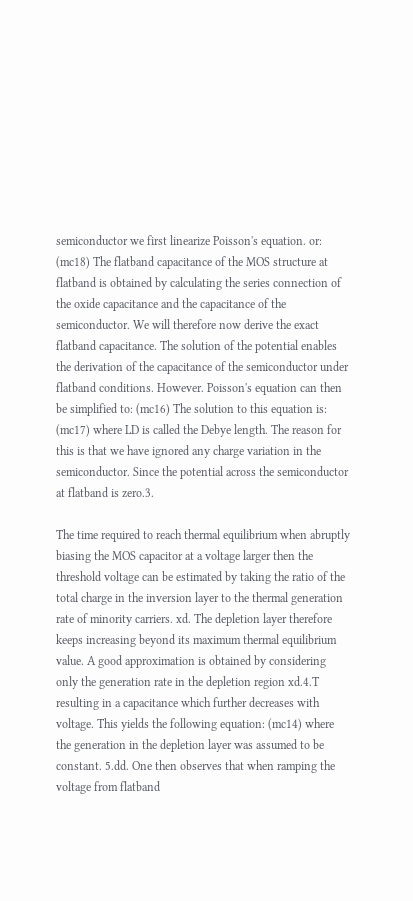semiconductor we first linearize Poisson's equation. or: (mc18) The flatband capacitance of the MOS structure at flatband is obtained by calculating the series connection of the oxide capacitance and the capacitance of the semiconductor. We will therefore now derive the exact flatband capacitance. The solution of the potential enables the derivation of the capacitance of the semiconductor under flatband conditions. However. Poisson's equation can then be simplified to: (mc16) The solution to this equation is: (mc17) where LD is called the Debye length. The reason for this is that we have ignored any charge variation in the semiconductor. Since the potential across the semiconductor at flatband is zero.3.

The time required to reach thermal equilibrium when abruptly biasing the MOS capacitor at a voltage larger then the threshold voltage can be estimated by taking the ratio of the total charge in the inversion layer to the thermal generation rate of minority carriers. xd. The depletion layer therefore keeps increasing beyond its maximum thermal equilibrium value. A good approximation is obtained by considering only the generation rate in the depletion region xd.4.T resulting in a capacitance which further decreases with voltage. This yields the following equation: (mc14) where the generation in the depletion layer was assumed to be constant. 5.dd. One then observes that when ramping the voltage from flatband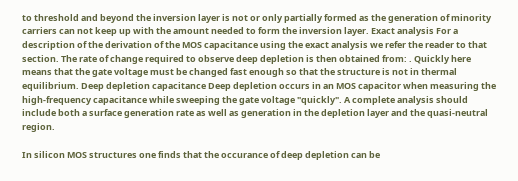to threshold and beyond the inversion layer is not or only partially formed as the generation of minority carriers can not keep up with the amount needed to form the inversion layer. Exact analysis For a description of the derivation of the MOS capacitance using the exact analysis we refer the reader to that section. The rate of change required to observe deep depletion is then obtained from: . Quickly here means that the gate voltage must be changed fast enough so that the structure is not in thermal equilibrium. Deep depletion capacitance Deep depletion occurs in an MOS capacitor when measuring the high-frequency capacitance while sweeping the gate voltage "quickly". A complete analysis should include both a surface generation rate as well as generation in the depletion layer and the quasi-neutral region.

In silicon MOS structures one finds that the occurance of deep depletion can be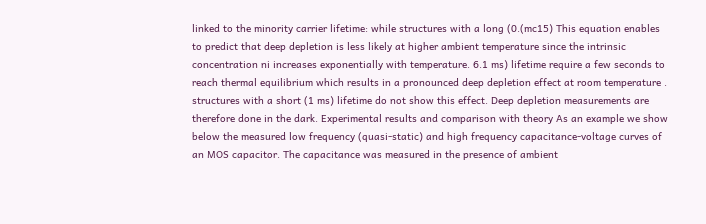linked to the minority carrier lifetime: while structures with a long (0.(mc15) This equation enables to predict that deep depletion is less likely at higher ambient temperature since the intrinsic concentration ni increases exponentially with temperature. 6.1 ms) lifetime require a few seconds to reach thermal equilibrium which results in a pronounced deep depletion effect at room temperature . structures with a short (1 ms) lifetime do not show this effect. Deep depletion measurements are therefore done in the dark. Experimental results and comparison with theory As an example we show below the measured low frequency (quasi-static) and high frequency capacitance-voltage curves of an MOS capacitor. The capacitance was measured in the presence of ambient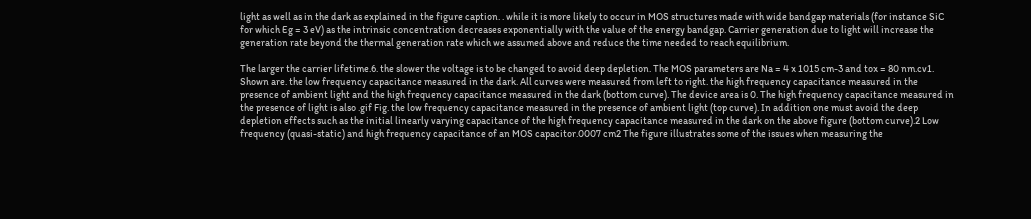light as well as in the dark as explained in the figure caption. . while it is more likely to occur in MOS structures made with wide bandgap materials (for instance SiC for which Eg = 3 eV) as the intrinsic concentration decreases exponentially with the value of the energy bandgap. Carrier generation due to light will increase the generation rate beyond the thermal generation rate which we assumed above and reduce the time needed to reach equilibrium.

The larger the carrier lifetime.6. the slower the voltage is to be changed to avoid deep depletion. The MOS parameters are Na = 4 x 1015 cm-3 and tox = 80 nm.cv1. Shown are. the low frequency capacitance measured in the dark. All curves were measured from left to right. the high frequency capacitance measured in the presence of ambient light and the high frequency capacitance measured in the dark (bottom curve). The device area is 0. The high frequency capacitance measured in the presence of light is also .gif Fig. the low frequency capacitance measured in the presence of ambient light (top curve). In addition one must avoid the deep depletion effects such as the initial linearly varying capacitance of the high frequency capacitance measured in the dark on the above figure (bottom curve).2 Low frequency (quasi-static) and high frequency capacitance of an MOS capacitor.0007 cm2 The figure illustrates some of the issues when measuring the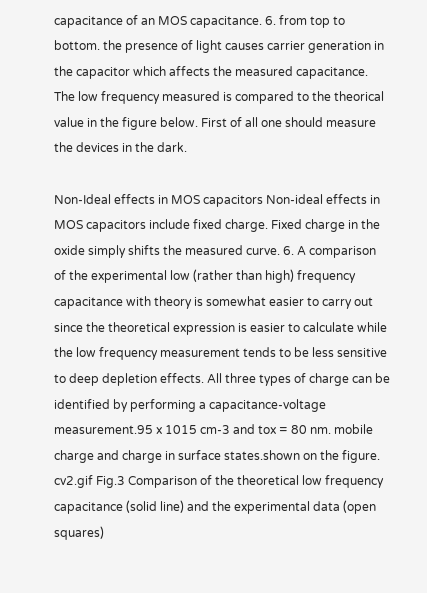capacitance of an MOS capacitance. 6. from top to bottom. the presence of light causes carrier generation in the capacitor which affects the measured capacitance. The low frequency measured is compared to the theorical value in the figure below. First of all one should measure the devices in the dark.

Non-Ideal effects in MOS capacitors Non-ideal effects in MOS capacitors include fixed charge. Fixed charge in the oxide simply shifts the measured curve. 6. A comparison of the experimental low (rather than high) frequency capacitance with theory is somewhat easier to carry out since the theoretical expression is easier to calculate while the low frequency measurement tends to be less sensitive to deep depletion effects. All three types of charge can be identified by performing a capacitance-voltage measurement.95 x 1015 cm-3 and tox = 80 nm. mobile charge and charge in surface states.shown on the figure. cv2.gif Fig.3 Comparison of the theoretical low frequency capacitance (solid line) and the experimental data (open squares)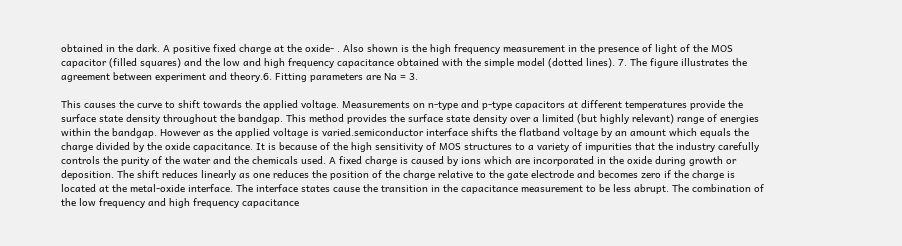obtained in the dark. A positive fixed charge at the oxide- . Also shown is the high frequency measurement in the presence of light of the MOS capacitor (filled squares) and the low and high frequency capacitance obtained with the simple model (dotted lines). 7. The figure illustrates the agreement between experiment and theory.6. Fitting parameters are Na = 3.

This causes the curve to shift towards the applied voltage. Measurements on n-type and p-type capacitors at different temperatures provide the surface state density throughout the bandgap. This method provides the surface state density over a limited (but highly relevant) range of energies within the bandgap. However as the applied voltage is varied.semiconductor interface shifts the flatband voltage by an amount which equals the charge divided by the oxide capacitance. It is because of the high sensitivity of MOS structures to a variety of impurities that the industry carefully controls the purity of the water and the chemicals used. A fixed charge is caused by ions which are incorporated in the oxide during growth or deposition. The shift reduces linearly as one reduces the position of the charge relative to the gate electrode and becomes zero if the charge is located at the metal-oxide interface. The interface states cause the transition in the capacitance measurement to be less abrupt. The combination of the low frequency and high frequency capacitance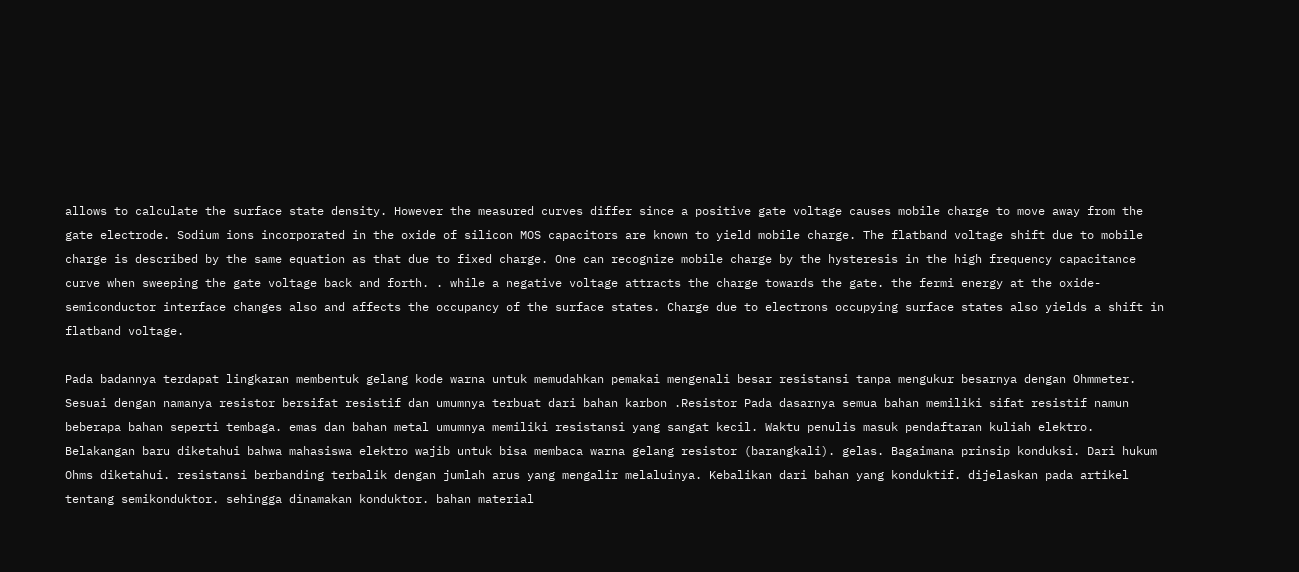allows to calculate the surface state density. However the measured curves differ since a positive gate voltage causes mobile charge to move away from the gate electrode. Sodium ions incorporated in the oxide of silicon MOS capacitors are known to yield mobile charge. The flatband voltage shift due to mobile charge is described by the same equation as that due to fixed charge. One can recognize mobile charge by the hysteresis in the high frequency capacitance curve when sweeping the gate voltage back and forth. . while a negative voltage attracts the charge towards the gate. the fermi energy at the oxide-semiconductor interface changes also and affects the occupancy of the surface states. Charge due to electrons occupying surface states also yields a shift in flatband voltage.

Pada badannya terdapat lingkaran membentuk gelang kode warna untuk memudahkan pemakai mengenali besar resistansi tanpa mengukur besarnya dengan Ohmmeter. Sesuai dengan namanya resistor bersifat resistif dan umumnya terbuat dari bahan karbon .Resistor Pada dasarnya semua bahan memiliki sifat resistif namun beberapa bahan seperti tembaga. emas dan bahan metal umumnya memiliki resistansi yang sangat kecil. Waktu penulis masuk pendaftaran kuliah elektro. Belakangan baru diketahui bahwa mahasiswa elektro wajib untuk bisa membaca warna gelang resistor (barangkali). gelas. Bagaimana prinsip konduksi. Dari hukum Ohms diketahui. resistansi berbanding terbalik dengan jumlah arus yang mengalir melaluinya. Kebalikan dari bahan yang konduktif. dijelaskan pada artikel tentang semikonduktor. sehingga dinamakan konduktor. bahan material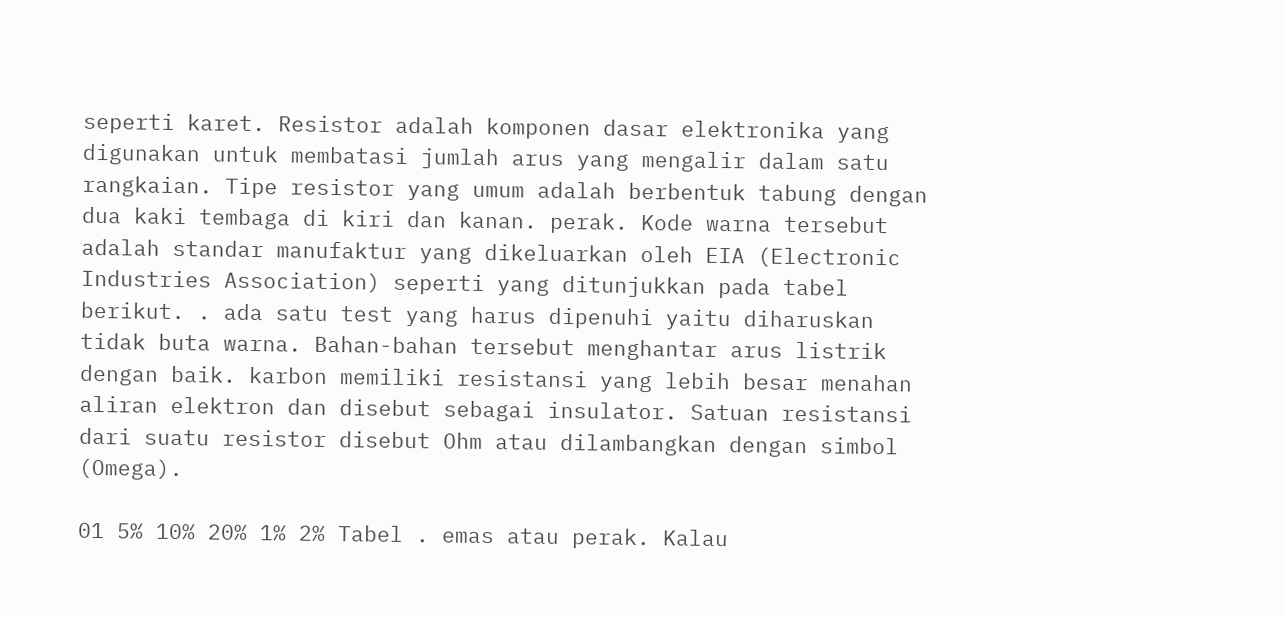seperti karet. Resistor adalah komponen dasar elektronika yang digunakan untuk membatasi jumlah arus yang mengalir dalam satu rangkaian. Tipe resistor yang umum adalah berbentuk tabung dengan dua kaki tembaga di kiri dan kanan. perak. Kode warna tersebut adalah standar manufaktur yang dikeluarkan oleh EIA (Electronic Industries Association) seperti yang ditunjukkan pada tabel berikut. . ada satu test yang harus dipenuhi yaitu diharuskan tidak buta warna. Bahan-bahan tersebut menghantar arus listrik dengan baik. karbon memiliki resistansi yang lebih besar menahan aliran elektron dan disebut sebagai insulator. Satuan resistansi dari suatu resistor disebut Ohm atau dilambangkan dengan simbol (Omega).

01 5% 10% 20% 1% 2% Tabel . emas atau perak. Kalau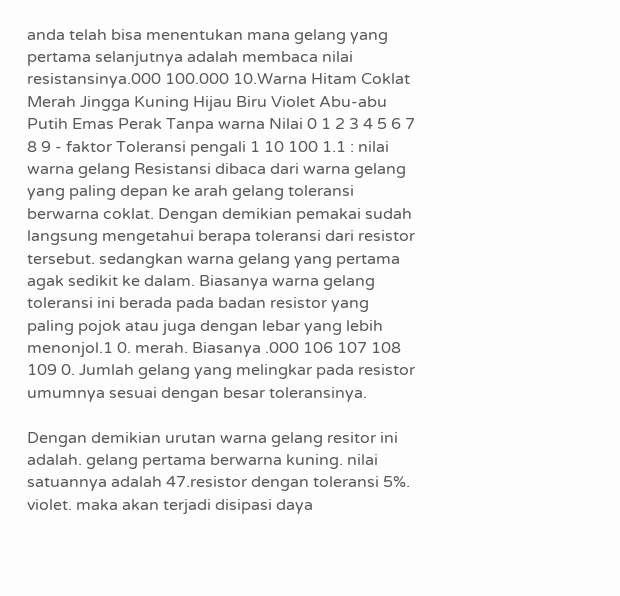anda telah bisa menentukan mana gelang yang pertama selanjutnya adalah membaca nilai resistansinya.000 100.000 10.Warna Hitam Coklat Merah Jingga Kuning Hijau Biru Violet Abu-abu Putih Emas Perak Tanpa warna Nilai 0 1 2 3 4 5 6 7 8 9 - faktor Toleransi pengali 1 10 100 1.1 : nilai warna gelang Resistansi dibaca dari warna gelang yang paling depan ke arah gelang toleransi berwarna coklat. Dengan demikian pemakai sudah langsung mengetahui berapa toleransi dari resistor tersebut. sedangkan warna gelang yang pertama agak sedikit ke dalam. Biasanya warna gelang toleransi ini berada pada badan resistor yang paling pojok atau juga dengan lebar yang lebih menonjol.1 0. merah. Biasanya .000 106 107 108 109 0. Jumlah gelang yang melingkar pada resistor umumnya sesuai dengan besar toleransinya.

Dengan demikian urutan warna gelang resitor ini adalah. gelang pertama berwarna kuning. nilai satuannya adalah 47.resistor dengan toleransi 5%. violet. maka akan terjadi disipasi daya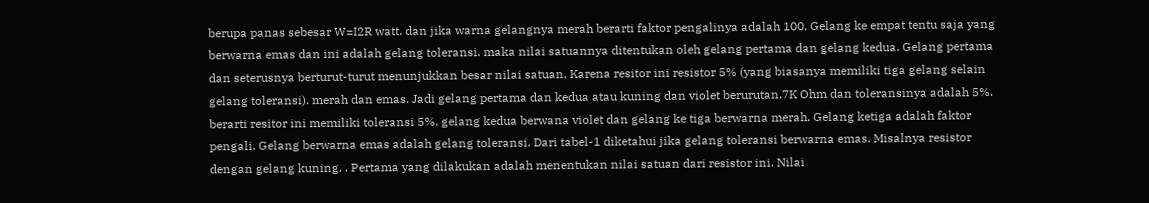berupa panas sebesar W=I2R watt. dan jika warna gelangnya merah berarti faktor pengalinya adalah 100. Gelang ke empat tentu saja yang berwarna emas dan ini adalah gelang toleransi. maka nilai satuannya ditentukan oleh gelang pertama dan gelang kedua. Gelang pertama dan seterusnya berturut-turut menunjukkan besar nilai satuan. Karena resitor ini resistor 5% (yang biasanya memiliki tiga gelang selain gelang toleransi). merah dan emas. Jadi gelang pertama dan kedua atau kuning dan violet berurutan.7K Ohm dan toleransinya adalah 5%. berarti resitor ini memiliki toleransi 5%. gelang kedua berwana violet dan gelang ke tiga berwarna merah. Gelang ketiga adalah faktor pengali. Gelang berwarna emas adalah gelang toleransi. Dari tabel-1 diketahui jika gelang toleransi berwarna emas. Misalnya resistor dengan gelang kuning. . Pertama yang dilakukan adalah menentukan nilai satuan dari resistor ini. Nilai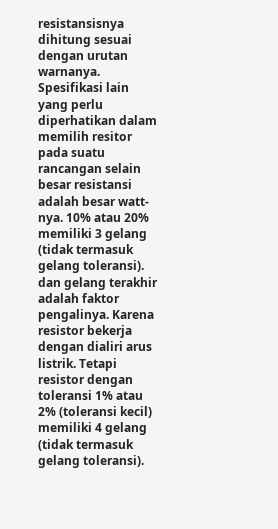resistansisnya dihitung sesuai dengan urutan warnanya. Spesifikasi lain yang perlu diperhatikan dalam memilih resitor pada suatu rancangan selain besar resistansi adalah besar watt-nya. 10% atau 20% memiliki 3 gelang (tidak termasuk gelang toleransi). dan gelang terakhir adalah faktor pengalinya. Karena resistor bekerja dengan dialiri arus listrik. Tetapi resistor dengan toleransi 1% atau 2% (toleransi kecil) memiliki 4 gelang (tidak termasuk gelang toleransi).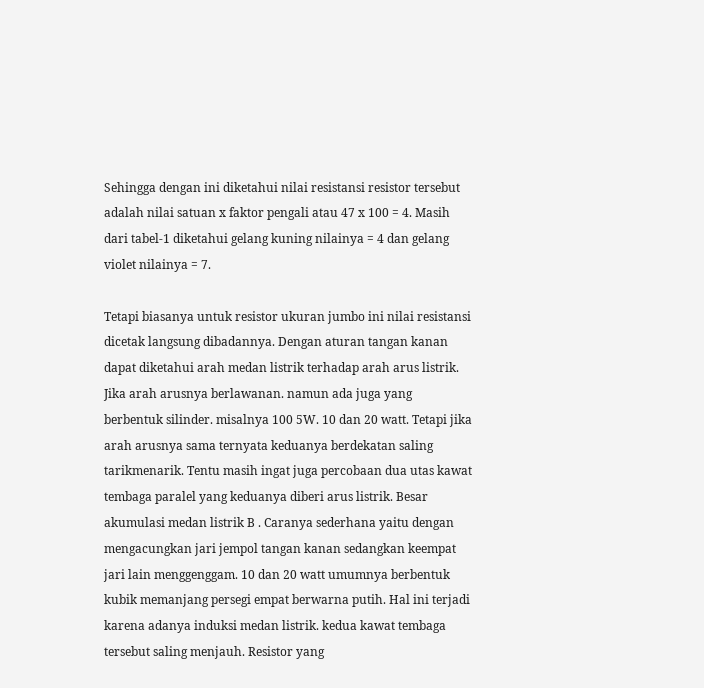Sehingga dengan ini diketahui nilai resistansi resistor tersebut adalah nilai satuan x faktor pengali atau 47 x 100 = 4. Masih dari tabel-1 diketahui gelang kuning nilainya = 4 dan gelang violet nilainya = 7.

Tetapi biasanya untuk resistor ukuran jumbo ini nilai resistansi dicetak langsung dibadannya. Dengan aturan tangan kanan dapat diketahui arah medan listrik terhadap arah arus listrik. Jika arah arusnya berlawanan. namun ada juga yang berbentuk silinder. misalnya 100 5W. 10 dan 20 watt. Tetapi jika arah arusnya sama ternyata keduanya berdekatan saling tarikmenarik. Tentu masih ingat juga percobaan dua utas kawat tembaga paralel yang keduanya diberi arus listrik. Besar akumulasi medan listrik B . Caranya sederhana yaitu dengan mengacungkan jari jempol tangan kanan sedangkan keempat jari lain menggenggam. 10 dan 20 watt umumnya berbentuk kubik memanjang persegi empat berwarna putih. Hal ini terjadi karena adanya induksi medan listrik. kedua kawat tembaga tersebut saling menjauh. Resistor yang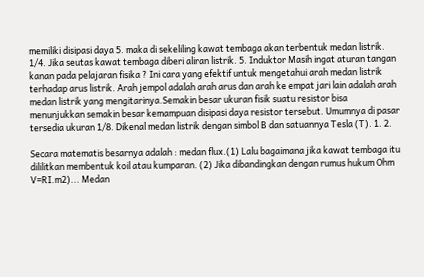memiliki disipasi daya 5. maka di sekeliling kawat tembaga akan terbentuk medan listrik. 1/4. Jika seutas kawat tembaga diberi aliran listrik. 5. Induktor Masih ingat aturan tangan kanan pada pelajaran fisika ? Ini cara yang efektif untuk mengetahui arah medan listrik terhadap arus listrik. Arah jempol adalah arah arus dan arah ke empat jari lain adalah arah medan listrik yang mengitarinya.Semakin besar ukuran fisik suatu resistor bisa menunjukkan semakin besar kemampuan disipasi daya resistor tersebut. Umumnya di pasar tersedia ukuran 1/8. Dikenal medan listrik dengan simbol B dan satuannya Tesla (T). 1. 2.

Secara matematis besarnya adalah : medan flux.(1) Lalu bagaimana jika kawat tembaga itu dililitkan membentuk koil atau kumparan. (2) Jika dibandingkan dengan rumus hukum Ohm V=RI.m2)... Medan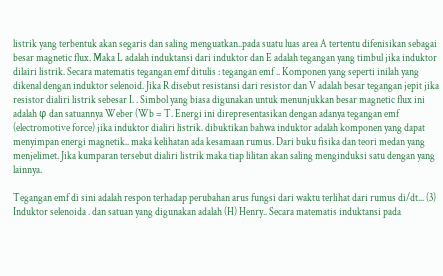listrik yang terbentuk akan segaris dan saling menguatkan..pada suatu luas area A tertentu difenisikan sebagai besar magnetic flux. Maka L adalah induktansi dari induktor dan E adalah tegangan yang timbul jika induktor dilairi listrik. Secara matematis tegangan emf ditulis : tegangan emf .. Komponen yang seperti inilah yang dikenal dengan induktor selenoid. Jika R disebut resistansi dari resistor dan V adalah besar tegangan jepit jika resistor dialiri listrik sebesar I. . Simbol yang biasa digunakan untuk menunjukkan besar magnetic flux ini adalah φ dan satuannya Weber (Wb = T. Energi ini direpresentasikan dengan adanya tegangan emf (electromotive force) jika induktor dialiri listrik. dibuktikan bahwa induktor adalah komponen yang dapat menyimpan energi magnetik.. maka kelihatan ada kesamaan rumus. Dari buku fisika dan teori medan yang menjelimet. Jika kumparan tersebut dialiri listrik maka tiap lilitan akan saling menginduksi satu dengan yang lainnya.

Tegangan emf di sini adalah respon terhadap perubahan arus fungsi dari waktu terlihat dari rumus di/dt... (3) Induktor selenoida . dan satuan yang digunakan adalah (H) Henry.. Secara matematis induktansi pada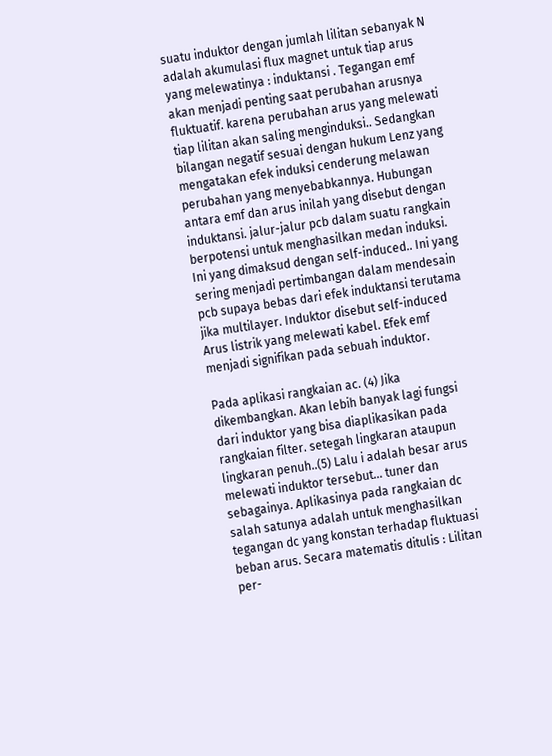suatu induktor dengan jumlah lilitan sebanyak N adalah akumulasi flux magnet untuk tiap arus yang melewatinya : induktansi . Tegangan emf akan menjadi penting saat perubahan arusnya fluktuatif. karena perubahan arus yang melewati tiap lilitan akan saling menginduksi.. Sedangkan bilangan negatif sesuai dengan hukum Lenz yang mengatakan efek induksi cenderung melawan perubahan yang menyebabkannya. Hubungan antara emf dan arus inilah yang disebut dengan induktansi. jalur-jalur pcb dalam suatu rangkain berpotensi untuk menghasilkan medan induksi. Ini yang dimaksud dengan self-induced.. Ini yang sering menjadi pertimbangan dalam mendesain pcb supaya bebas dari efek induktansi terutama jika multilayer. Induktor disebut self-induced Arus listrik yang melewati kabel. Efek emf menjadi signifikan pada sebuah induktor.

Pada aplikasi rangkaian ac. (4) Jika dikembangkan. Akan lebih banyak lagi fungsi dari induktor yang bisa diaplikasikan pada rangkaian filter. setegah lingkaran ataupun lingkaran penuh..(5) Lalu i adalah besar arus melewati induktor tersebut... tuner dan sebagainya. Aplikasinya pada rangkaian dc salah satunya adalah untuk menghasilkan tegangan dc yang konstan terhadap fluktuasi beban arus. Secara matematis ditulis : Lilitan per-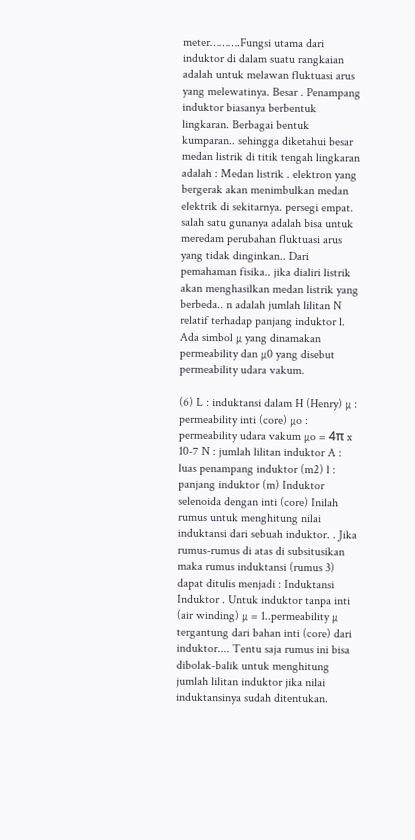meter……….Fungsi utama dari induktor di dalam suatu rangkaian adalah untuk melawan fluktuasi arus yang melewatinya. Besar . Penampang induktor biasanya berbentuk lingkaran. Berbagai bentuk kumparan.. sehingga diketahui besar medan listrik di titik tengah lingkaran adalah : Medan listrik . elektron yang bergerak akan menimbulkan medan elektrik di sekitarnya. persegi empat. salah satu gunanya adalah bisa untuk meredam perubahan fluktuasi arus yang tidak dinginkan.. Dari pemahaman fisika.. jika dialiri listrik akan menghasilkan medan listrik yang berbeda.. n adalah jumlah lilitan N relatif terhadap panjang induktor l. Ada simbol µ yang dinamakan permeability dan µ0 yang disebut permeability udara vakum.

(6) L : induktansi dalam H (Henry) µ : permeability inti (core) µo : permeability udara vakum µo = 4π x 10-7 N : jumlah lilitan induktor A : luas penampang induktor (m2) l : panjang induktor (m) Induktor selenoida dengan inti (core) Inilah rumus untuk menghitung nilai induktansi dari sebuah induktor. . Jika rumus-rumus di atas di subsitusikan maka rumus induktansi (rumus 3) dapat ditulis menjadi : Induktansi Induktor . Untuk induktor tanpa inti (air winding) µ = 1..permeability µ tergantung dari bahan inti (core) dari induktor.... Tentu saja rumus ini bisa dibolak-balik untuk menghitung jumlah lilitan induktor jika nilai induktansinya sudah ditentukan.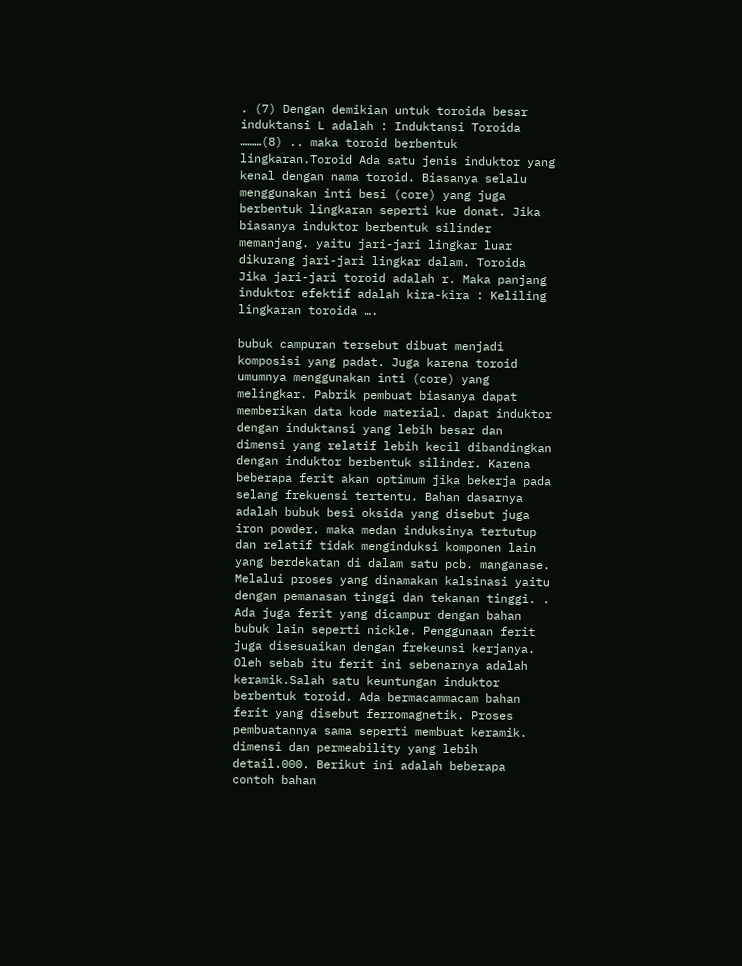. (7) Dengan demikian untuk toroida besar induktansi L adalah : Induktansi Toroida ………(8) .. maka toroid berbentuk lingkaran.Toroid Ada satu jenis induktor yang kenal dengan nama toroid. Biasanya selalu menggunakan inti besi (core) yang juga berbentuk lingkaran seperti kue donat. Jika biasanya induktor berbentuk silinder memanjang. yaitu jari-jari lingkar luar dikurang jari-jari lingkar dalam. Toroida Jika jari-jari toroid adalah r. Maka panjang induktor efektif adalah kira-kira : Keliling lingkaran toroida ….

bubuk campuran tersebut dibuat menjadi komposisi yang padat. Juga karena toroid umumnya menggunakan inti (core) yang melingkar. Pabrik pembuat biasanya dapat memberikan data kode material. dapat induktor dengan induktansi yang lebih besar dan dimensi yang relatif lebih kecil dibandingkan dengan induktor berbentuk silinder. Karena beberapa ferit akan optimum jika bekerja pada selang frekuensi tertentu. Bahan dasarnya adalah bubuk besi oksida yang disebut juga iron powder. maka medan induksinya tertutup dan relatif tidak menginduksi komponen lain yang berdekatan di dalam satu pcb. manganase. Melalui proses yang dinamakan kalsinasi yaitu dengan pemanasan tinggi dan tekanan tinggi. . Ada juga ferit yang dicampur dengan bahan bubuk lain seperti nickle. Penggunaan ferit juga disesuaikan dengan frekeunsi kerjanya. Oleh sebab itu ferit ini sebenarnya adalah keramik.Salah satu keuntungan induktor berbentuk toroid. Ada bermacammacam bahan ferit yang disebut ferromagnetik. Proses pembuatannya sama seperti membuat keramik. dimensi dan permeability yang lebih detail.000. Berikut ini adalah beberapa contoh bahan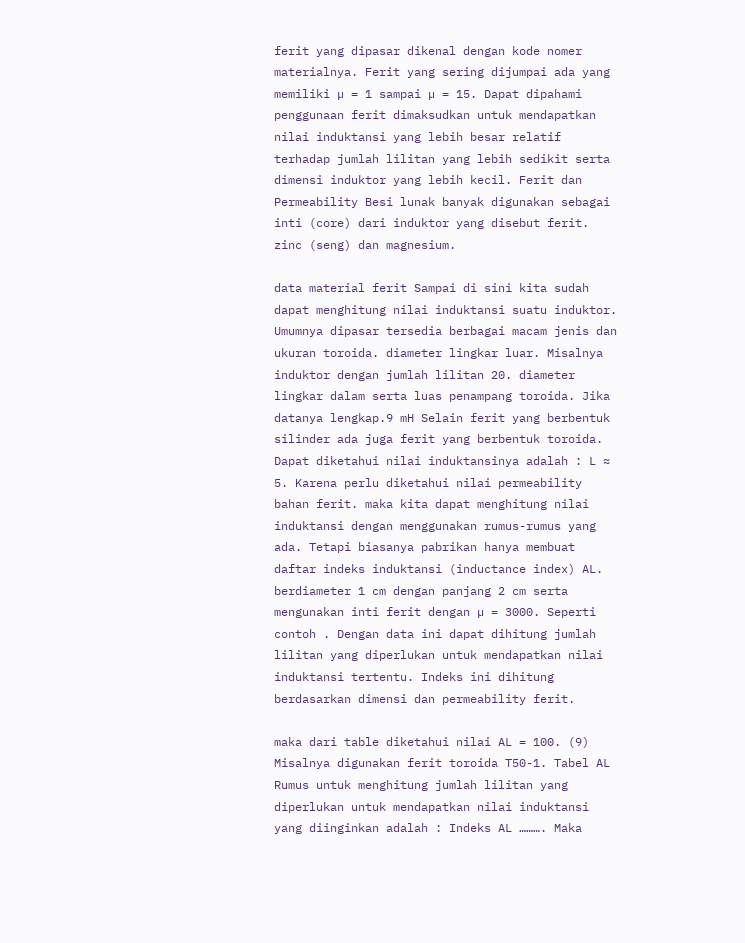ferit yang dipasar dikenal dengan kode nomer materialnya. Ferit yang sering dijumpai ada yang memiliki µ = 1 sampai µ = 15. Dapat dipahami penggunaan ferit dimaksudkan untuk mendapatkan nilai induktansi yang lebih besar relatif terhadap jumlah lilitan yang lebih sedikit serta dimensi induktor yang lebih kecil. Ferit dan Permeability Besi lunak banyak digunakan sebagai inti (core) dari induktor yang disebut ferit. zinc (seng) dan magnesium.

data material ferit Sampai di sini kita sudah dapat menghitung nilai induktansi suatu induktor. Umumnya dipasar tersedia berbagai macam jenis dan ukuran toroida. diameter lingkar luar. Misalnya induktor dengan jumlah lilitan 20. diameter lingkar dalam serta luas penampang toroida. Jika datanya lengkap.9 mH Selain ferit yang berbentuk silinder ada juga ferit yang berbentuk toroida. Dapat diketahui nilai induktansinya adalah : L ≈ 5. Karena perlu diketahui nilai permeability bahan ferit. maka kita dapat menghitung nilai induktansi dengan menggunakan rumus-rumus yang ada. Tetapi biasanya pabrikan hanya membuat daftar indeks induktansi (inductance index) AL. berdiameter 1 cm dengan panjang 2 cm serta mengunakan inti ferit dengan µ = 3000. Seperti contoh . Dengan data ini dapat dihitung jumlah lilitan yang diperlukan untuk mendapatkan nilai induktansi tertentu. Indeks ini dihitung berdasarkan dimensi dan permeability ferit.

maka dari table diketahui nilai AL = 100. (9) Misalnya digunakan ferit toroida T50-1. Tabel AL Rumus untuk menghitung jumlah lilitan yang diperlukan untuk mendapatkan nilai induktansi yang diinginkan adalah : Indeks AL ………. Maka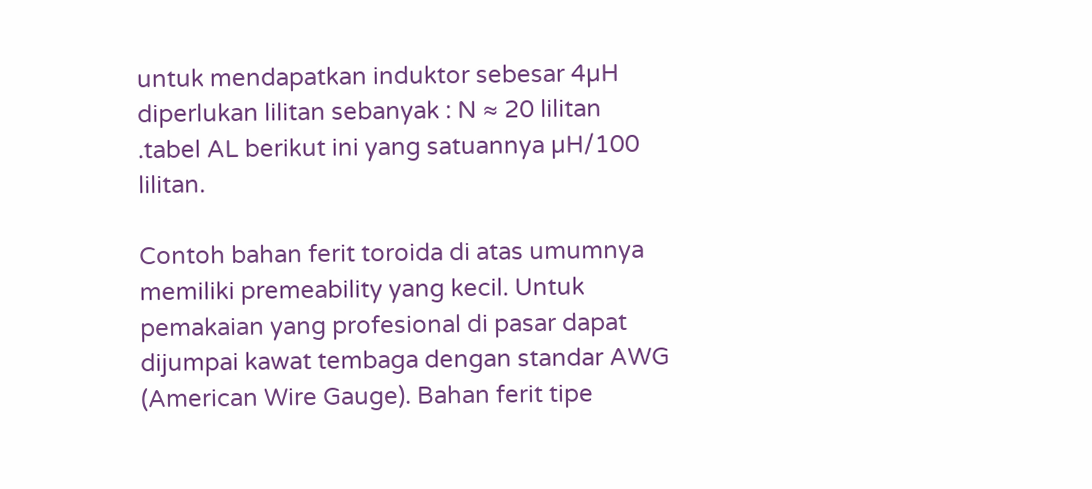untuk mendapatkan induktor sebesar 4µH diperlukan lilitan sebanyak : N ≈ 20 lilitan .tabel AL berikut ini yang satuannya µH/100 lilitan.

Contoh bahan ferit toroida di atas umumnya memiliki premeability yang kecil. Untuk pemakaian yang profesional di pasar dapat dijumpai kawat tembaga dengan standar AWG (American Wire Gauge). Bahan ferit tipe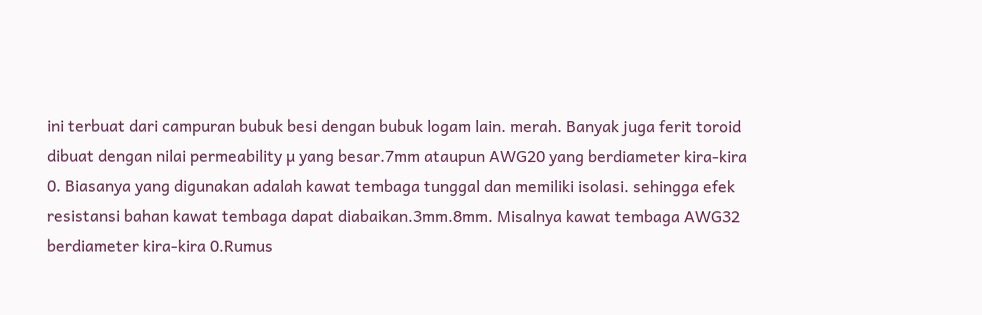ini terbuat dari campuran bubuk besi dengan bubuk logam lain. merah. Banyak juga ferit toroid dibuat dengan nilai permeability µ yang besar.7mm ataupun AWG20 yang berdiameter kira-kira 0. Biasanya yang digunakan adalah kawat tembaga tunggal dan memiliki isolasi. sehingga efek resistansi bahan kawat tembaga dapat diabaikan.3mm.8mm. Misalnya kawat tembaga AWG32 berdiameter kira-kira 0.Rumus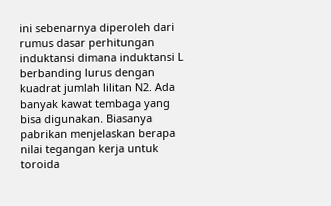ini sebenarnya diperoleh dari rumus dasar perhitungan induktansi dimana induktansi L berbanding lurus dengan kuadrat jumlah lilitan N2. Ada banyak kawat tembaga yang bisa digunakan. Biasanya pabrikan menjelaskan berapa nilai tegangan kerja untuk toroida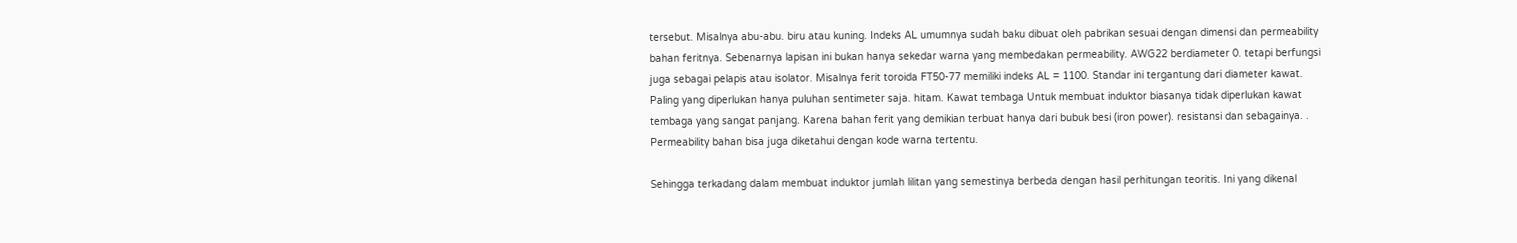tersebut. Misalnya abu-abu. biru atau kuning. Indeks AL umumnya sudah baku dibuat oleh pabrikan sesuai dengan dimensi dan permeability bahan feritnya. Sebenarnya lapisan ini bukan hanya sekedar warna yang membedakan permeability. AWG22 berdiameter 0. tetapi berfungsi juga sebagai pelapis atau isolator. Misalnya ferit toroida FT50-77 memiliki indeks AL = 1100. Standar ini tergantung dari diameter kawat. Paling yang diperlukan hanya puluhan sentimeter saja. hitam. Kawat tembaga Untuk membuat induktor biasanya tidak diperlukan kawat tembaga yang sangat panjang. Karena bahan ferit yang demikian terbuat hanya dari bubuk besi (iron power). resistansi dan sebagainya. . Permeability bahan bisa juga diketahui dengan kode warna tertentu.

Sehingga terkadang dalam membuat induktor jumlah lilitan yang semestinya berbeda dengan hasil perhitungan teoritis. Ini yang dikenal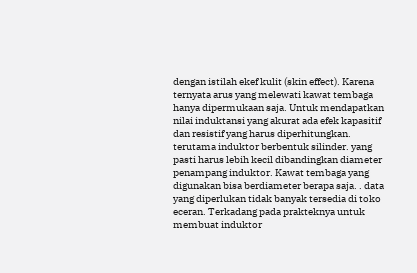dengan istilah ekef kulit (skin effect). Karena ternyata arus yang melewati kawat tembaga hanya dipermukaan saja. Untuk mendapatkan nilai induktansi yang akurat ada efek kapasitif dan resistif yang harus diperhitungkan. terutama induktor berbentuk silinder. yang pasti harus lebih kecil dibandingkan diameter penampang induktor. Kawat tembaga yang digunakan bisa berdiameter berapa saja. . data yang diperlukan tidak banyak tersedia di toko eceran. Terkadang pada prakteknya untuk membuat induktor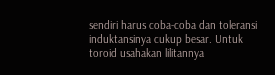sendiri harus coba-coba dan toleransi induktansinya cukup besar. Untuk toroid usahakan lilitannya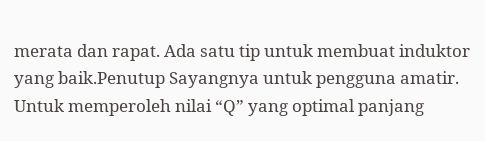merata dan rapat. Ada satu tip untuk membuat induktor yang baik.Penutup Sayangnya untuk pengguna amatir. Untuk memperoleh nilai “Q” yang optimal panjang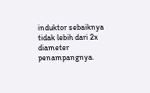induktor sebaiknya tidak lebih dari 2x diameter penampangnya.